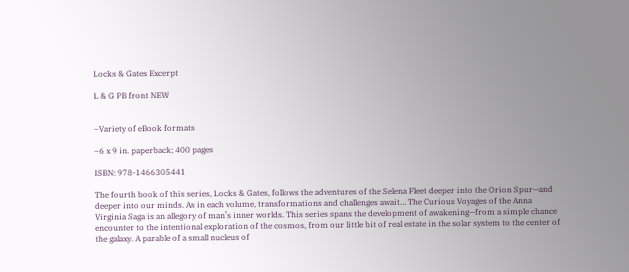Locks & Gates Excerpt

L & G PB front NEW


–Variety of eBook formats

–6 x 9 in. paperback; 400 pages

ISBN: 978-1466305441

The fourth book of this series, Locks & Gates, follows the adventures of the Selena Fleet deeper into the Orion Spur—and deeper into our minds. As in each volume, transformations and challenges await… The Curious Voyages of the Anna Virginia Saga is an allegory of man’s inner worlds. This series spans the development of awakening—from a simple chance encounter to the intentional exploration of the cosmos, from our little bit of real estate in the solar system to the center of the galaxy. A parable of a small nucleus of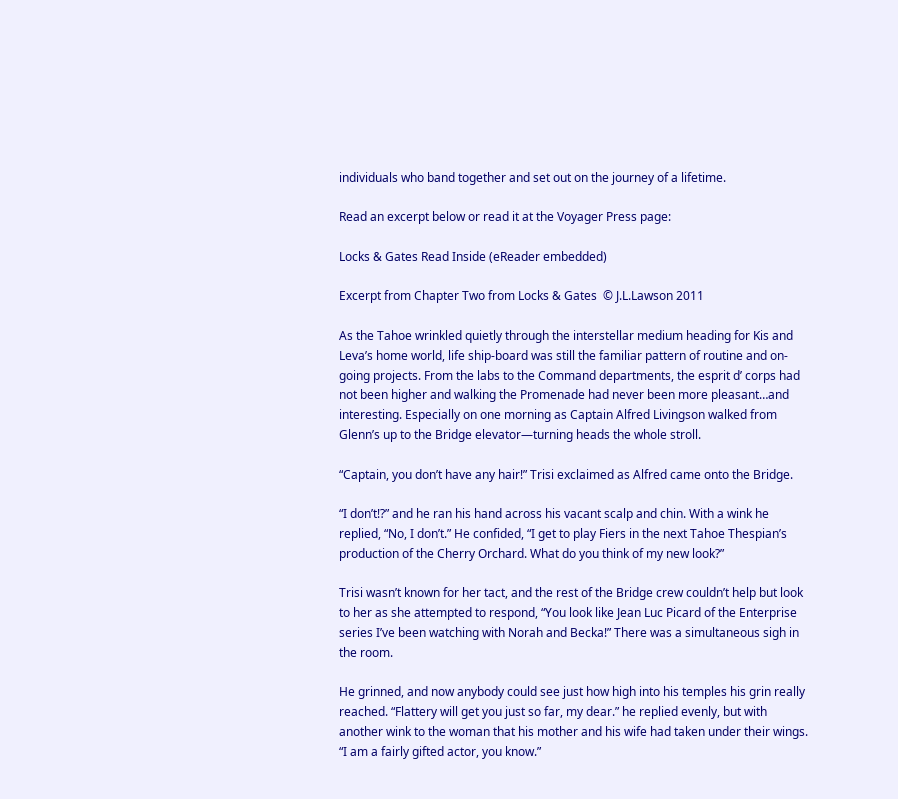individuals who band together and set out on the journey of a lifetime.

Read an excerpt below or read it at the Voyager Press page:

Locks & Gates Read Inside (eReader embedded)

Excerpt from Chapter Two from Locks & Gates  © J.L.Lawson 2011

As the Tahoe wrinkled quietly through the interstellar medium heading for Kis and Leva’s home world, life ship-board was still the familiar pattern of routine and on-going projects. From the labs to the Command departments, the esprit d’ corps had not been higher and walking the Promenade had never been more pleasant…and interesting. Especially on one morning as Captain Alfred Livingson walked from Glenn’s up to the Bridge elevator—turning heads the whole stroll.

“Captain, you don’t have any hair!” Trisi exclaimed as Alfred came onto the Bridge.

“I don’t!?” and he ran his hand across his vacant scalp and chin. With a wink he replied, “No, I don’t.” He confided, “I get to play Fiers in the next Tahoe Thespian’s production of the Cherry Orchard. What do you think of my new look?”

Trisi wasn’t known for her tact, and the rest of the Bridge crew couldn’t help but look to her as she attempted to respond, “You look like Jean Luc Picard of the Enterprise series I’ve been watching with Norah and Becka!” There was a simultaneous sigh in the room.

He grinned, and now anybody could see just how high into his temples his grin really reached. “Flattery will get you just so far, my dear.” he replied evenly, but with another wink to the woman that his mother and his wife had taken under their wings. “I am a fairly gifted actor, you know.”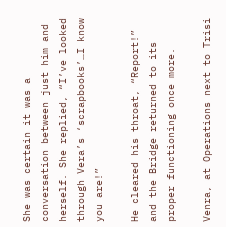She was certain it was a conversation between just him and herself. She replied, “I’ve looked through Vera’s ‘scrapbooks’…I know you are!”

He cleared his throat, “Report!” and the Bridge returned to its proper functioning once more.

Venra, at Operations next to Trisi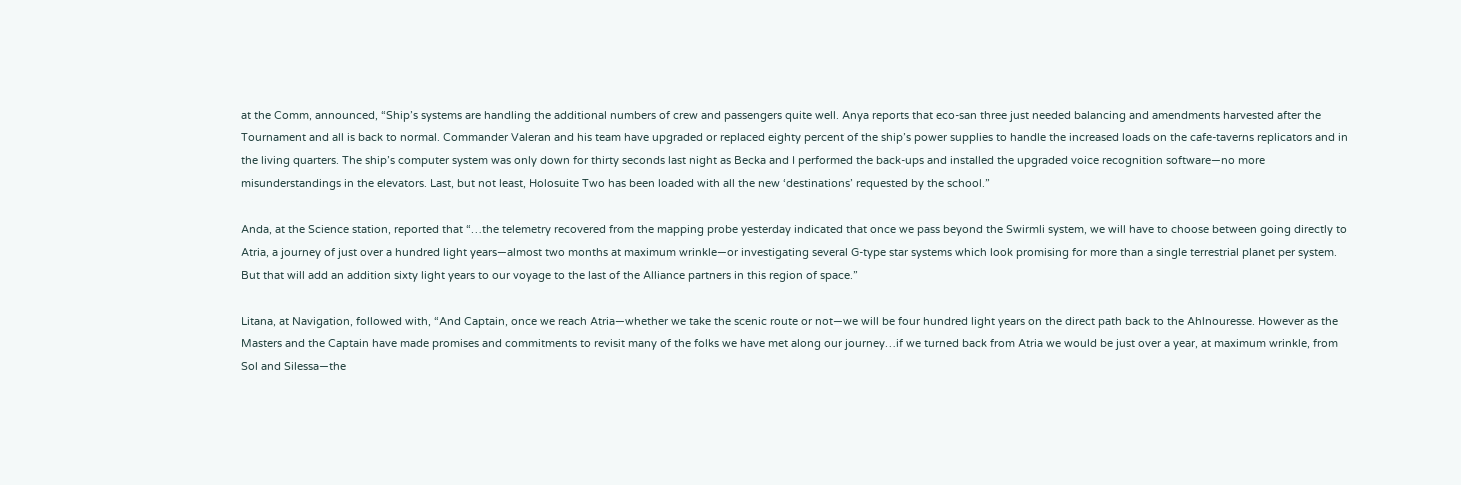at the Comm, announced, “Ship’s systems are handling the additional numbers of crew and passengers quite well. Anya reports that eco-san three just needed balancing and amendments harvested after the Tournament and all is back to normal. Commander Valeran and his team have upgraded or replaced eighty percent of the ship’s power supplies to handle the increased loads on the cafe-taverns replicators and in the living quarters. The ship’s computer system was only down for thirty seconds last night as Becka and I performed the back-ups and installed the upgraded voice recognition software—no more misunderstandings in the elevators. Last, but not least, Holosuite Two has been loaded with all the new ‘destinations’ requested by the school.”

Anda, at the Science station, reported that “…the telemetry recovered from the mapping probe yesterday indicated that once we pass beyond the Swirmli system, we will have to choose between going directly to Atria, a journey of just over a hundred light years—almost two months at maximum wrinkle—or investigating several G-type star systems which look promising for more than a single terrestrial planet per system. But that will add an addition sixty light years to our voyage to the last of the Alliance partners in this region of space.”

Litana, at Navigation, followed with, “And Captain, once we reach Atria—whether we take the scenic route or not—we will be four hundred light years on the direct path back to the Ahlnouresse. However as the Masters and the Captain have made promises and commitments to revisit many of the folks we have met along our journey…if we turned back from Atria we would be just over a year, at maximum wrinkle, from Sol and Silessa—the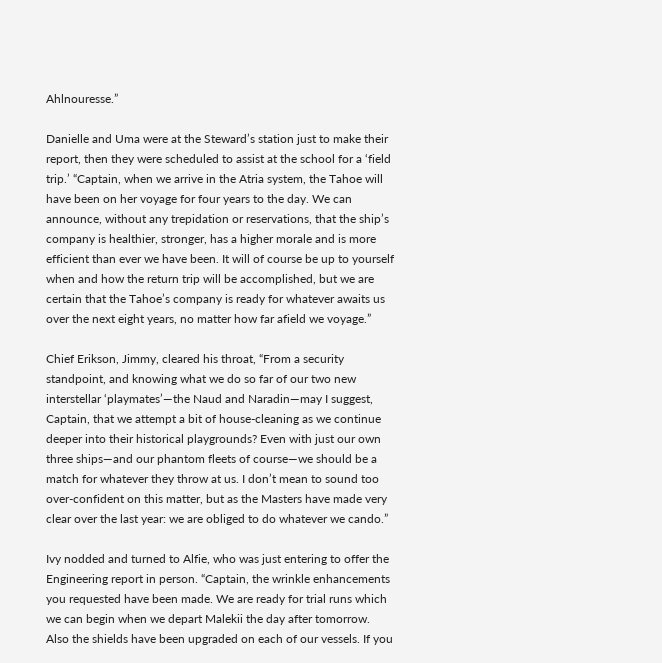Ahlnouresse.”

Danielle and Uma were at the Steward’s station just to make their report, then they were scheduled to assist at the school for a ‘field trip.’ “Captain, when we arrive in the Atria system, the Tahoe will have been on her voyage for four years to the day. We can announce, without any trepidation or reservations, that the ship’s company is healthier, stronger, has a higher morale and is more efficient than ever we have been. It will of course be up to yourself when and how the return trip will be accomplished, but we are certain that the Tahoe’s company is ready for whatever awaits us over the next eight years, no matter how far afield we voyage.”

Chief Erikson, Jimmy, cleared his throat, “From a security standpoint, and knowing what we do so far of our two new interstellar ‘playmates’—the Naud and Naradin—may I suggest, Captain, that we attempt a bit of house-cleaning as we continue deeper into their historical playgrounds? Even with just our own three ships—and our phantom fleets of course—we should be a match for whatever they throw at us. I don’t mean to sound too over-confident on this matter, but as the Masters have made very clear over the last year: we are obliged to do whatever we cando.”

Ivy nodded and turned to Alfie, who was just entering to offer the Engineering report in person. “Captain, the wrinkle enhancements you requested have been made. We are ready for trial runs which we can begin when we depart Malekii the day after tomorrow. Also the shields have been upgraded on each of our vessels. If you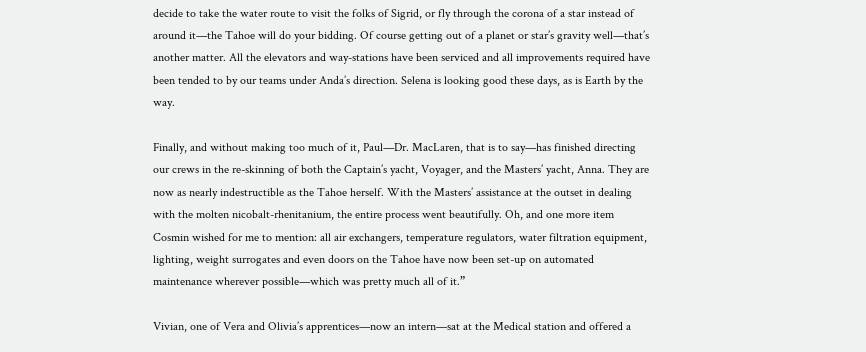decide to take the water route to visit the folks of Sigrid, or fly through the corona of a star instead of around it—the Tahoe will do your bidding. Of course getting out of a planet or star’s gravity well—that’s another matter. All the elevators and way-stations have been serviced and all improvements required have been tended to by our teams under Anda’s direction. Selena is looking good these days, as is Earth by the way.

Finally, and without making too much of it, Paul—Dr. MacLaren, that is to say—has finished directing our crews in the re-skinning of both the Captain’s yacht, Voyager, and the Masters’ yacht, Anna. They are now as nearly indestructible as the Tahoe herself. With the Masters’ assistance at the outset in dealing with the molten nicobalt-rhenitanium, the entire process went beautifully. Oh, and one more item Cosmin wished for me to mention: all air exchangers, temperature regulators, water filtration equipment, lighting, weight surrogates and even doors on the Tahoe have now been set-up on automated maintenance wherever possible—which was pretty much all of it.”

Vivian, one of Vera and Olivia’s apprentices—now an intern—sat at the Medical station and offered a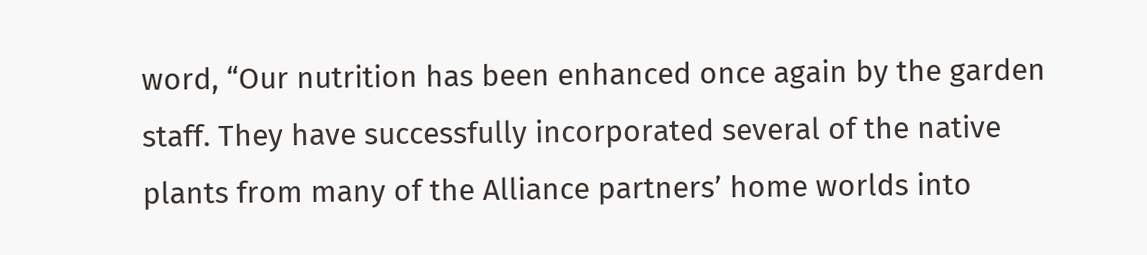word, “Our nutrition has been enhanced once again by the garden staff. They have successfully incorporated several of the native plants from many of the Alliance partners’ home worlds into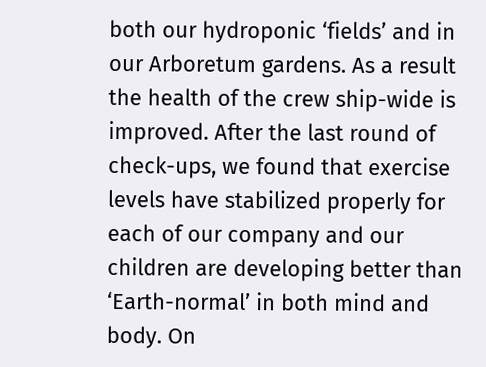both our hydroponic ‘fields’ and in our Arboretum gardens. As a result the health of the crew ship-wide is improved. After the last round of check-ups, we found that exercise levels have stabilized properly for each of our company and our children are developing better than ‘Earth-normal’ in both mind and body. On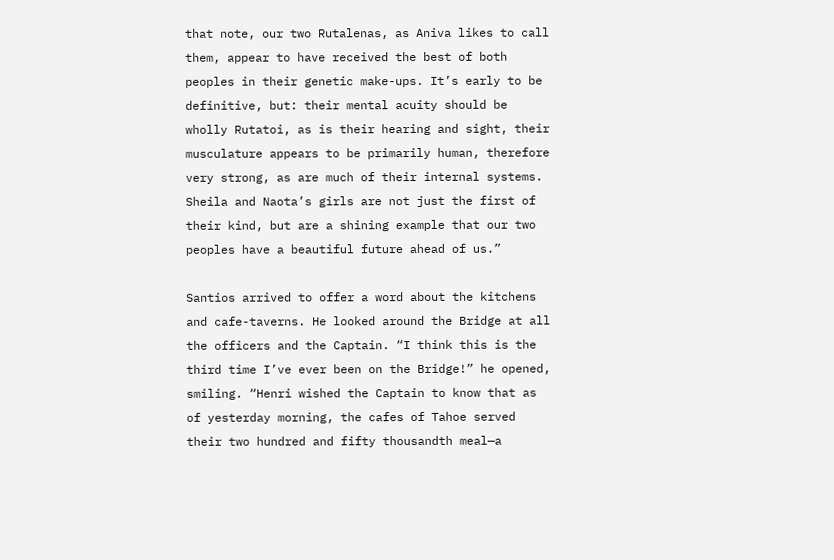that note, our two Rutalenas, as Aniva likes to call them, appear to have received the best of both peoples in their genetic make-ups. It’s early to be definitive, but: their mental acuity should be wholly Rutatoi, as is their hearing and sight, their musculature appears to be primarily human, therefore very strong, as are much of their internal systems. Sheila and Naota’s girls are not just the first of their kind, but are a shining example that our two peoples have a beautiful future ahead of us.”

Santios arrived to offer a word about the kitchens and cafe-taverns. He looked around the Bridge at all the officers and the Captain. “I think this is the third time I’ve ever been on the Bridge!” he opened, smiling. “Henri wished the Captain to know that as of yesterday morning, the cafes of Tahoe served their two hundred and fifty thousandth meal—a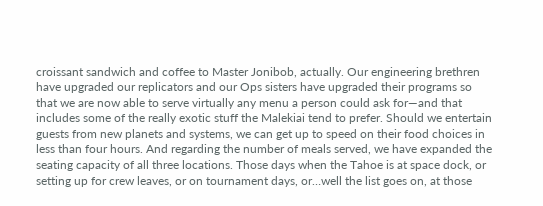croissant sandwich and coffee to Master Jonibob, actually. Our engineering brethren have upgraded our replicators and our Ops sisters have upgraded their programs so that we are now able to serve virtually any menu a person could ask for—and that includes some of the really exotic stuff the Malekiai tend to prefer. Should we entertain guests from new planets and systems, we can get up to speed on their food choices in less than four hours. And regarding the number of meals served, we have expanded the seating capacity of all three locations. Those days when the Tahoe is at space dock, or setting up for crew leaves, or on tournament days, or…well the list goes on, at those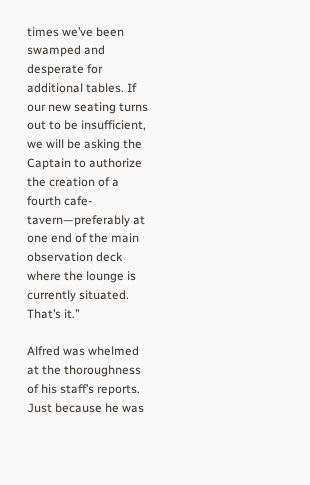times we’ve been swamped and desperate for additional tables. If our new seating turns out to be insufficient, we will be asking the Captain to authorize the creation of a fourth cafe-tavern—preferably at one end of the main observation deck where the lounge is currently situated. That’s it.”

Alfred was whelmed at the thoroughness of his staff’s reports. Just because he was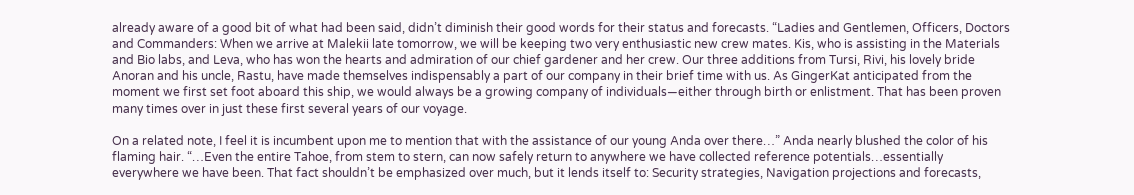already aware of a good bit of what had been said, didn’t diminish their good words for their status and forecasts. “Ladies and Gentlemen, Officers, Doctors and Commanders: When we arrive at Malekii late tomorrow, we will be keeping two very enthusiastic new crew mates. Kis, who is assisting in the Materials and Bio labs, and Leva, who has won the hearts and admiration of our chief gardener and her crew. Our three additions from Tursi, Rivi, his lovely bride Anoran and his uncle, Rastu, have made themselves indispensably a part of our company in their brief time with us. As GingerKat anticipated from the moment we first set foot aboard this ship, we would always be a growing company of individuals—either through birth or enlistment. That has been proven many times over in just these first several years of our voyage.

On a related note, I feel it is incumbent upon me to mention that with the assistance of our young Anda over there…” Anda nearly blushed the color of his flaming hair. “…Even the entire Tahoe, from stem to stern, can now safely return to anywhere we have collected reference potentials…essentially everywhere we have been. That fact shouldn’t be emphasized over much, but it lends itself to: Security strategies, Navigation projections and forecasts,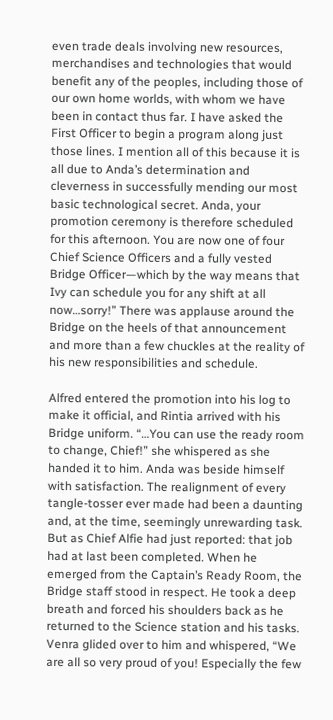even trade deals involving new resources, merchandises and technologies that would benefit any of the peoples, including those of our own home worlds, with whom we have been in contact thus far. I have asked the First Officer to begin a program along just those lines. I mention all of this because it is all due to Anda’s determination and cleverness in successfully mending our most basic technological secret. Anda, your promotion ceremony is therefore scheduled for this afternoon. You are now one of four Chief Science Officers and a fully vested Bridge Officer—which by the way means that Ivy can schedule you for any shift at all now…sorry!” There was applause around the Bridge on the heels of that announcement and more than a few chuckles at the reality of his new responsibilities and schedule.

Alfred entered the promotion into his log to make it official, and Rintia arrived with his Bridge uniform. “…You can use the ready room to change, Chief!” she whispered as she handed it to him. Anda was beside himself with satisfaction. The realignment of every tangle-tosser ever made had been a daunting and, at the time, seemingly unrewarding task. But as Chief Alfie had just reported: that job had at last been completed. When he emerged from the Captain’s Ready Room, the Bridge staff stood in respect. He took a deep breath and forced his shoulders back as he returned to the Science station and his tasks. Venra glided over to him and whispered, “We are all so very proud of you! Especially the few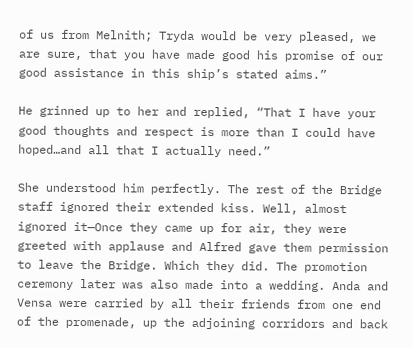of us from Melnith; Tryda would be very pleased, we are sure, that you have made good his promise of our good assistance in this ship’s stated aims.”

He grinned up to her and replied, “That I have your good thoughts and respect is more than I could have hoped…and all that I actually need.”

She understood him perfectly. The rest of the Bridge staff ignored their extended kiss. Well, almost ignored it—Once they came up for air, they were greeted with applause and Alfred gave them permission to leave the Bridge. Which they did. The promotion ceremony later was also made into a wedding. Anda and Vensa were carried by all their friends from one end of the promenade, up the adjoining corridors and back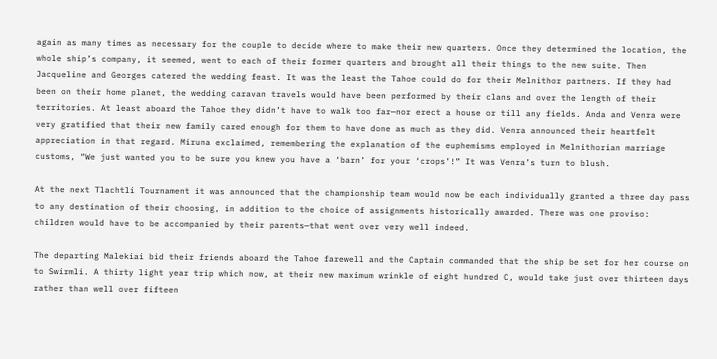again as many times as necessary for the couple to decide where to make their new quarters. Once they determined the location, the whole ship’s company, it seemed, went to each of their former quarters and brought all their things to the new suite. Then Jacqueline and Georges catered the wedding feast. It was the least the Tahoe could do for their Melnithor partners. If they had been on their home planet, the wedding caravan travels would have been performed by their clans and over the length of their territories. At least aboard the Tahoe they didn’t have to walk too far—nor erect a house or till any fields. Anda and Venra were very gratified that their new family cared enough for them to have done as much as they did. Venra announced their heartfelt appreciation in that regard. Miruna exclaimed, remembering the explanation of the euphemisms employed in Melnithorian marriage customs, “We just wanted you to be sure you knew you have a ‘barn’ for your ‘crops’!” It was Venra’s turn to blush.

At the next Tlachtli Tournament it was announced that the championship team would now be each individually granted a three day pass to any destination of their choosing, in addition to the choice of assignments historically awarded. There was one proviso: children would have to be accompanied by their parents—that went over very well indeed.

The departing Malekiai bid their friends aboard the Tahoe farewell and the Captain commanded that the ship be set for her course on to Swirmli. A thirty light year trip which now, at their new maximum wrinkle of eight hundred C, would take just over thirteen days rather than well over fifteen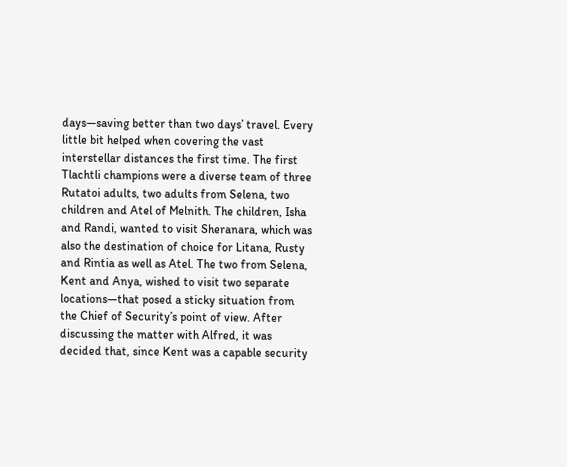days—saving better than two days’ travel. Every little bit helped when covering the vast interstellar distances the first time. The first Tlachtli champions were a diverse team of three Rutatoi adults, two adults from Selena, two children and Atel of Melnith. The children, Isha and Randi, wanted to visit Sheranara, which was also the destination of choice for Litana, Rusty and Rintia as well as Atel. The two from Selena, Kent and Anya, wished to visit two separate locations—that posed a sticky situation from the Chief of Security’s point of view. After discussing the matter with Alfred, it was decided that, since Kent was a capable security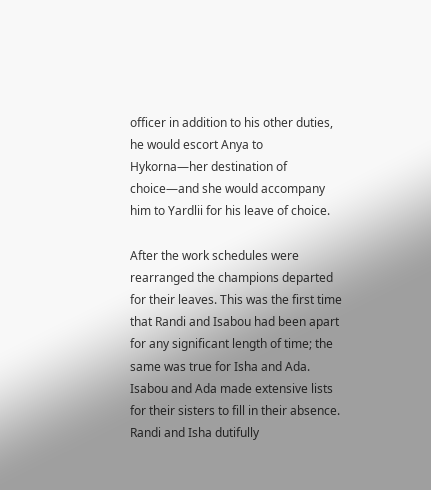officer in addition to his other duties, he would escort Anya to Hykorna—her destination of choice—and she would accompany him to Yardlii for his leave of choice.

After the work schedules were rearranged the champions departed for their leaves. This was the first time that Randi and Isabou had been apart for any significant length of time; the same was true for Isha and Ada. Isabou and Ada made extensive lists for their sisters to fill in their absence. Randi and Isha dutifully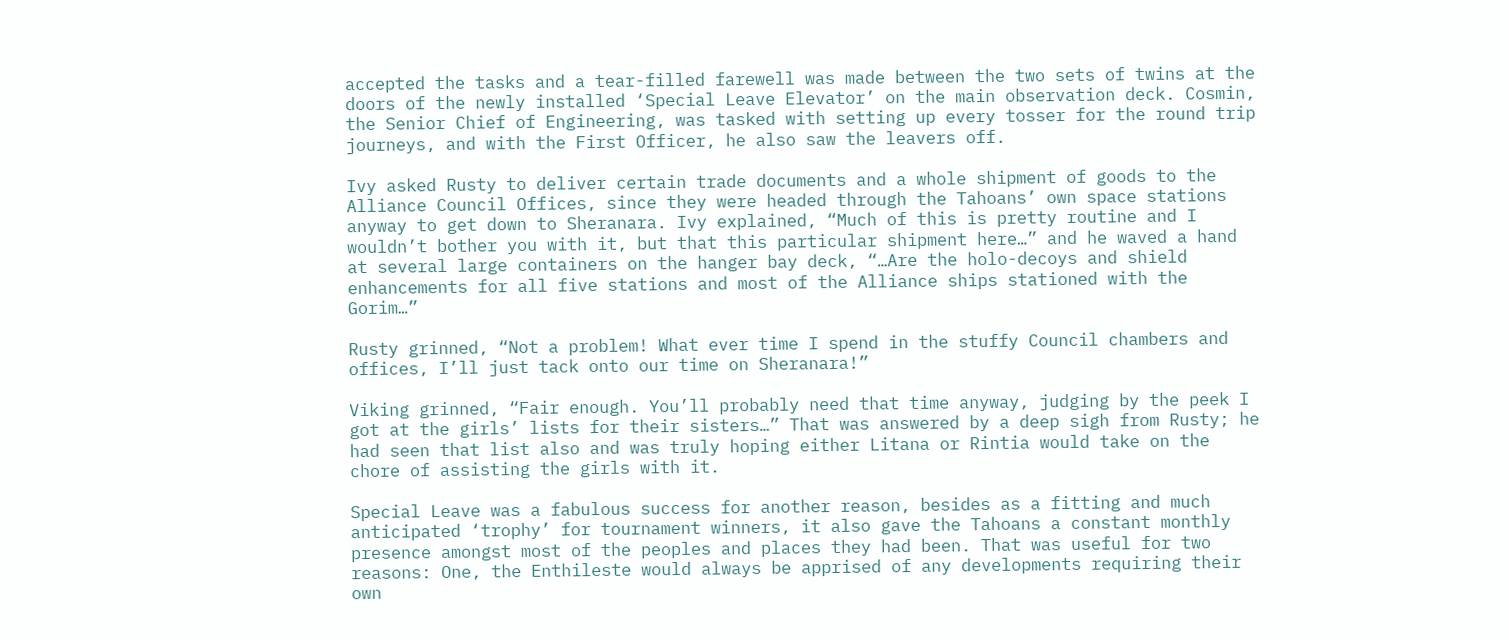accepted the tasks and a tear-filled farewell was made between the two sets of twins at the doors of the newly installed ‘Special Leave Elevator’ on the main observation deck. Cosmin, the Senior Chief of Engineering, was tasked with setting up every tosser for the round trip journeys, and with the First Officer, he also saw the leavers off.

Ivy asked Rusty to deliver certain trade documents and a whole shipment of goods to the Alliance Council Offices, since they were headed through the Tahoans’ own space stations anyway to get down to Sheranara. Ivy explained, “Much of this is pretty routine and I wouldn’t bother you with it, but that this particular shipment here…” and he waved a hand at several large containers on the hanger bay deck, “…Are the holo-decoys and shield enhancements for all five stations and most of the Alliance ships stationed with the Gorim…”

Rusty grinned, “Not a problem! What ever time I spend in the stuffy Council chambers and offices, I’ll just tack onto our time on Sheranara!”

Viking grinned, “Fair enough. You’ll probably need that time anyway, judging by the peek I got at the girls’ lists for their sisters…” That was answered by a deep sigh from Rusty; he had seen that list also and was truly hoping either Litana or Rintia would take on the chore of assisting the girls with it.

Special Leave was a fabulous success for another reason, besides as a fitting and much anticipated ‘trophy’ for tournament winners, it also gave the Tahoans a constant monthly presence amongst most of the peoples and places they had been. That was useful for two reasons: One, the Enthileste would always be apprised of any developments requiring their own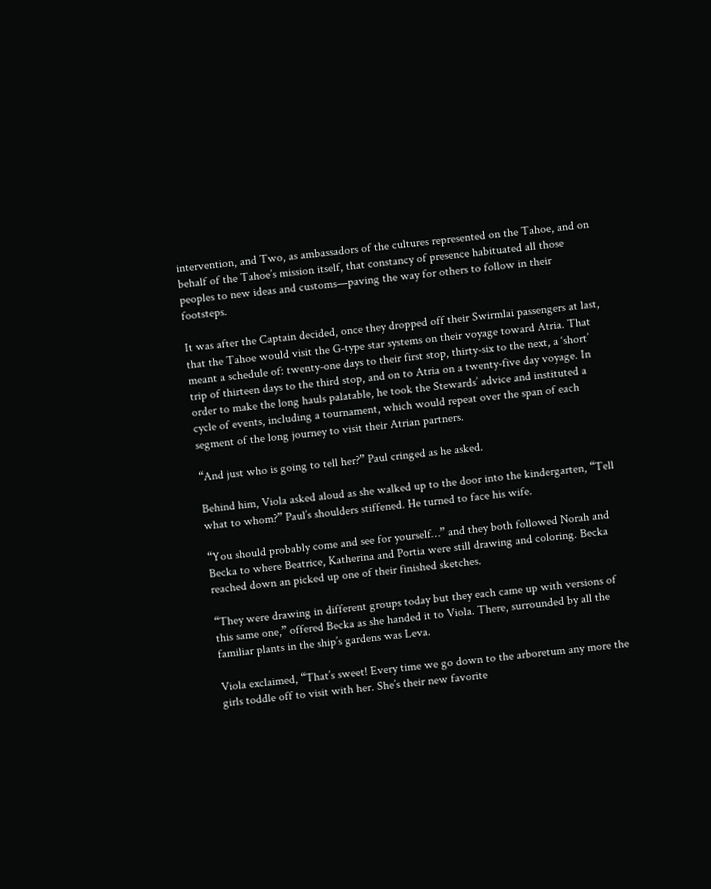intervention, and Two, as ambassadors of the cultures represented on the Tahoe, and on behalf of the Tahoe’s mission itself, that constancy of presence habituated all those peoples to new ideas and customs—paving the way for others to follow in their footsteps.

It was after the Captain decided, once they dropped off their Swirmlai passengers at last, that the Tahoe would visit the G-type star systems on their voyage toward Atria. That meant a schedule of: twenty-one days to their first stop, thirty-six to the next, a ‘short’ trip of thirteen days to the third stop, and on to Atria on a twenty-five day voyage. In order to make the long hauls palatable, he took the Stewards’ advice and instituted a cycle of events, including a tournament, which would repeat over the span of each segment of the long journey to visit their Atrian partners.

“And just who is going to tell her?” Paul cringed as he asked.

Behind him, Viola asked aloud as she walked up to the door into the kindergarten, “Tell what to whom?” Paul’s shoulders stiffened. He turned to face his wife.

“You should probably come and see for yourself…” and they both followed Norah and Becka to where Beatrice, Katherina and Portia were still drawing and coloring. Becka reached down an picked up one of their finished sketches.

“They were drawing in different groups today but they each came up with versions of this same one,” offered Becka as she handed it to Viola. There, surrounded by all the familiar plants in the ship’s gardens was Leva.

Viola exclaimed, “That’s sweet! Every time we go down to the arboretum any more the girls toddle off to visit with her. She’s their new favorite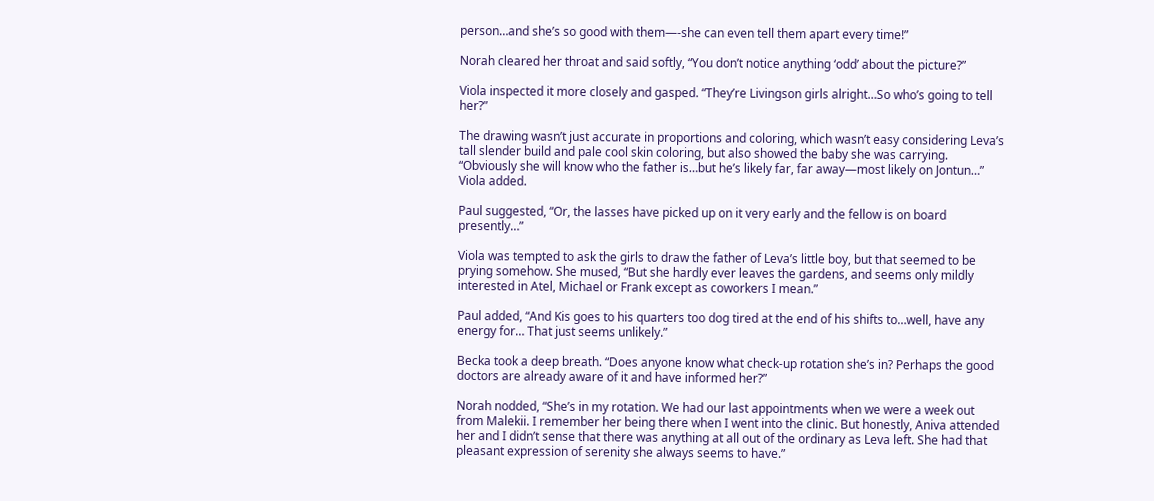person…and she’s so good with them—-she can even tell them apart every time!”

Norah cleared her throat and said softly, “You don’t notice anything ‘odd’ about the picture?”

Viola inspected it more closely and gasped. “They’re Livingson girls alright…So who’s going to tell her?”

The drawing wasn’t just accurate in proportions and coloring, which wasn’t easy considering Leva’s tall slender build and pale cool skin coloring, but also showed the baby she was carrying. “Obviously she will know who the father is…but he’s likely far, far away—most likely on Jontun…” Viola added.

Paul suggested, “Or, the lasses have picked up on it very early and the fellow is on board presently…”

Viola was tempted to ask the girls to draw the father of Leva’s little boy, but that seemed to be prying somehow. She mused, “But she hardly ever leaves the gardens, and seems only mildly interested in Atel, Michael or Frank except as coworkers I mean.”

Paul added, “And Kis goes to his quarters too dog tired at the end of his shifts to…well, have any energy for… That just seems unlikely.”

Becka took a deep breath. “Does anyone know what check-up rotation she’s in? Perhaps the good doctors are already aware of it and have informed her?”

Norah nodded, “She’s in my rotation. We had our last appointments when we were a week out from Malekii. I remember her being there when I went into the clinic. But honestly, Aniva attended her and I didn’t sense that there was anything at all out of the ordinary as Leva left. She had that pleasant expression of serenity she always seems to have.”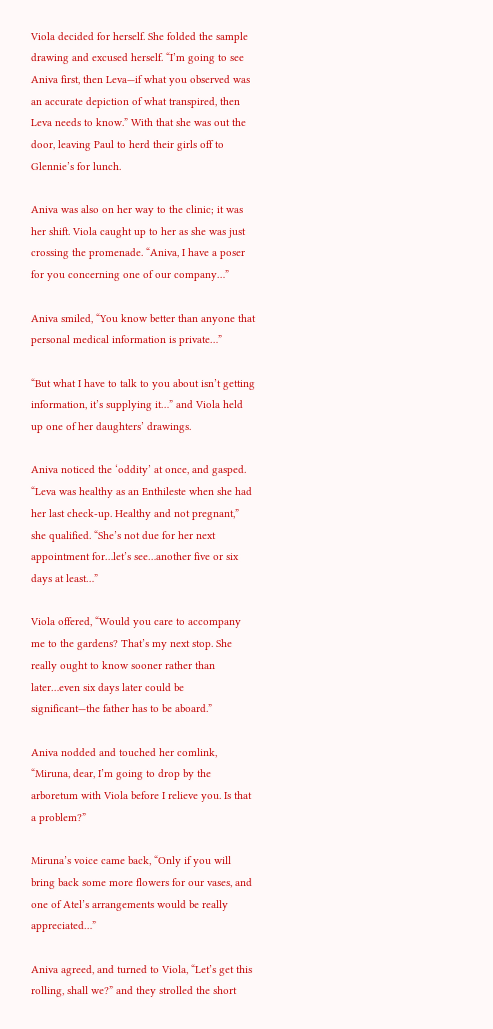Viola decided for herself. She folded the sample drawing and excused herself. “I’m going to see Aniva first, then Leva—if what you observed was an accurate depiction of what transpired, then Leva needs to know.” With that she was out the door, leaving Paul to herd their girls off to Glennie’s for lunch.

Aniva was also on her way to the clinic; it was her shift. Viola caught up to her as she was just crossing the promenade. “Aniva, I have a poser for you concerning one of our company…”

Aniva smiled, “You know better than anyone that personal medical information is private…”

“But what I have to talk to you about isn’t getting information, it’s supplying it…” and Viola held up one of her daughters’ drawings.

Aniva noticed the ‘oddity’ at once, and gasped. “Leva was healthy as an Enthileste when she had her last check-up. Healthy and not pregnant,” she qualified. “She’s not due for her next appointment for…let’s see…another five or six days at least…”

Viola offered, “Would you care to accompany me to the gardens? That’s my next stop. She really ought to know sooner rather than later…even six days later could be significant—the father has to be aboard.”

Aniva nodded and touched her comlink, “Miruna, dear, I’m going to drop by the arboretum with Viola before I relieve you. Is that a problem?”

Miruna’s voice came back, “Only if you will bring back some more flowers for our vases, and one of Atel’s arrangements would be really appreciated…”

Aniva agreed, and turned to Viola, “Let’s get this rolling, shall we?” and they strolled the short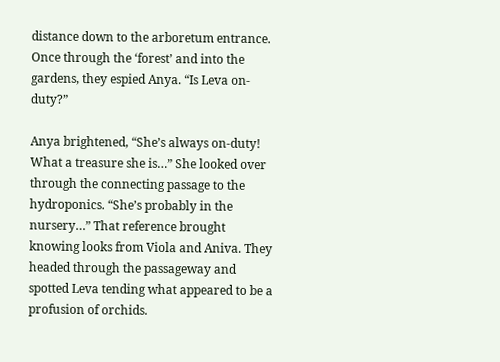distance down to the arboretum entrance. Once through the ‘forest’ and into the gardens, they espied Anya. “Is Leva on-duty?”

Anya brightened, “She’s always on-duty! What a treasure she is…” She looked over through the connecting passage to the hydroponics. “She’s probably in the nursery…” That reference brought knowing looks from Viola and Aniva. They headed through the passageway and spotted Leva tending what appeared to be a profusion of orchids.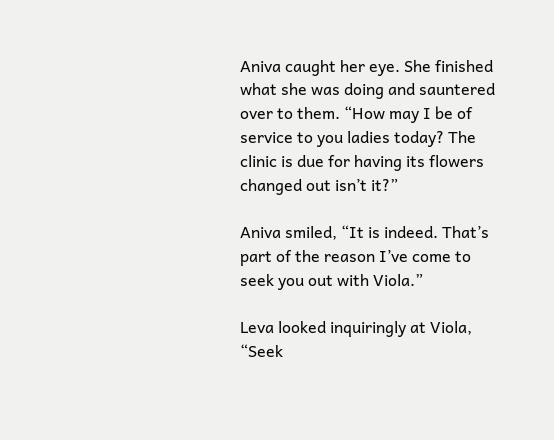Aniva caught her eye. She finished what she was doing and sauntered over to them. “How may I be of service to you ladies today? The clinic is due for having its flowers changed out isn’t it?”

Aniva smiled, “It is indeed. That’s part of the reason I’ve come to seek you out with Viola.”

Leva looked inquiringly at Viola, “Seek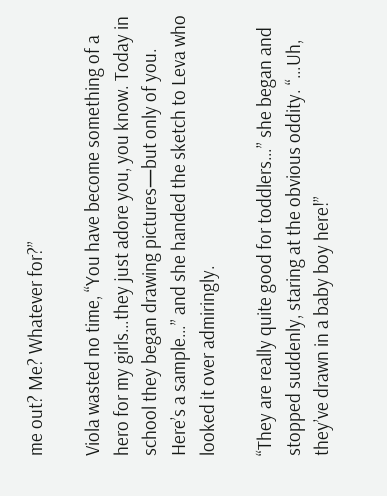me out? Me? Whatever for?”

Viola wasted no time, “You have become something of a hero for my girls…they just adore you, you know. Today in school they began drawing pictures—but only of you. Here’s a sample…” and she handed the sketch to Leva who looked it over admiringly.

“They are really quite good for toddlers…” she began and stopped suddenly, staring at the obvious oddity. “…Uh, they’ve drawn in a baby boy here!”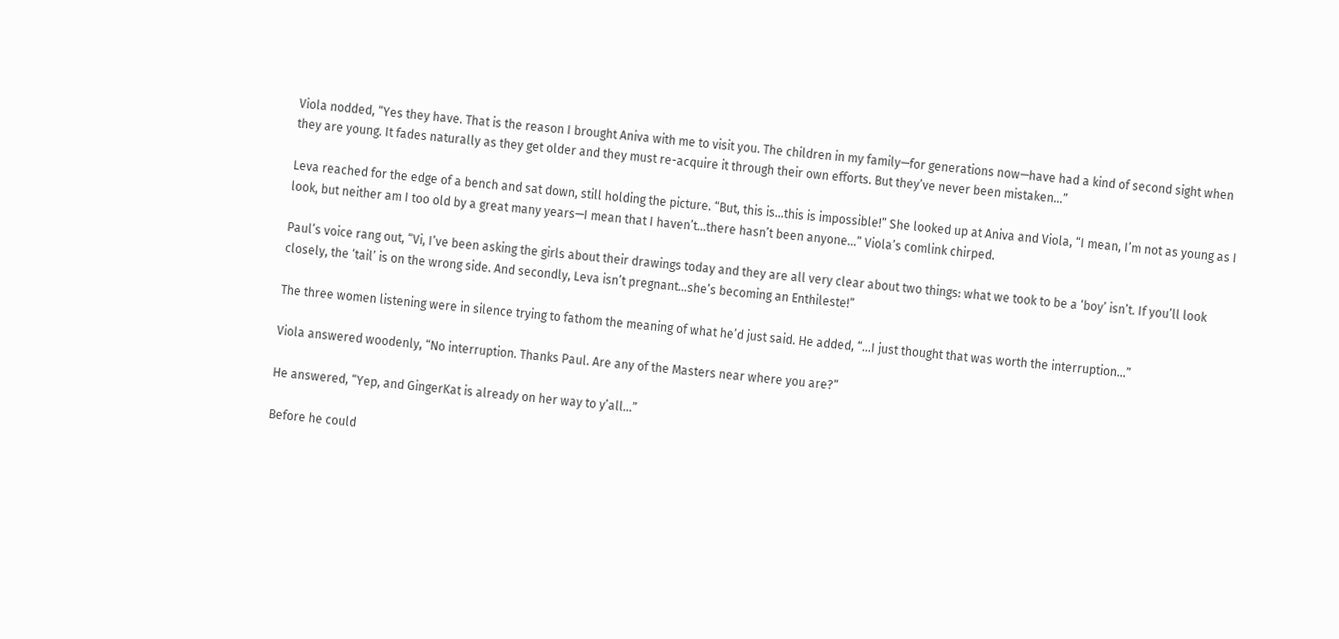Viola nodded, “Yes they have. That is the reason I brought Aniva with me to visit you. The children in my family—for generations now—have had a kind of second sight when they are young. It fades naturally as they get older and they must re-acquire it through their own efforts. But they’ve never been mistaken…”

Leva reached for the edge of a bench and sat down, still holding the picture. “But, this is…this is impossible!” She looked up at Aniva and Viola, “I mean, I’m not as young as I look, but neither am I too old by a great many years—I mean that I haven’t…there hasn’t been anyone…” Viola’s comlink chirped.

Paul’s voice rang out, “Vi, I’ve been asking the girls about their drawings today and they are all very clear about two things: what we took to be a ‘boy’ isn’t. If you’ll look closely, the ‘tail’ is on the wrong side. And secondly, Leva isn’t pregnant…she’s becoming an Enthileste!”

The three women listening were in silence trying to fathom the meaning of what he’d just said. He added, “…I just thought that was worth the interruption…”

Viola answered woodenly, “No interruption. Thanks Paul. Are any of the Masters near where you are?”

He answered, “Yep, and GingerKat is already on her way to y’all…”

Before he could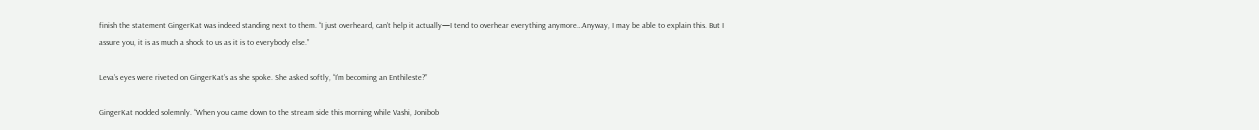finish the statement GingerKat was indeed standing next to them. “I just overheard, can’t help it actually—I tend to overhear everything anymore…Anyway, I may be able to explain this. But I assure you, it is as much a shock to us as it is to everybody else.”

Leva’s eyes were riveted on GingerKat’s as she spoke. She asked softly, “I’m becoming an Enthileste?”

GingerKat nodded solemnly. “When you came down to the stream side this morning while Vashi, Jonibob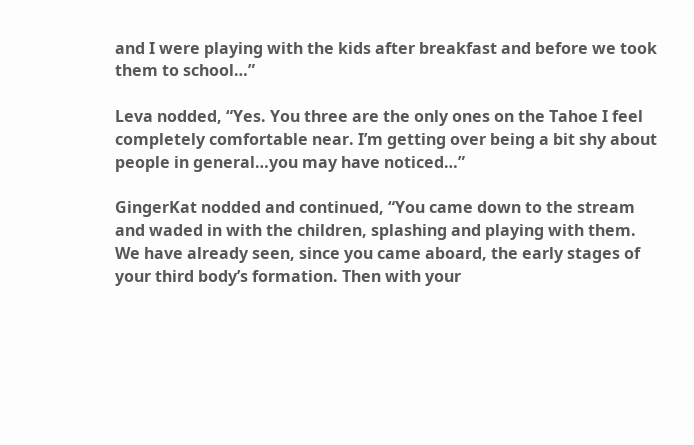and I were playing with the kids after breakfast and before we took them to school…”

Leva nodded, “Yes. You three are the only ones on the Tahoe I feel completely comfortable near. I’m getting over being a bit shy about people in general…you may have noticed…”

GingerKat nodded and continued, “You came down to the stream and waded in with the children, splashing and playing with them. We have already seen, since you came aboard, the early stages of your third body’s formation. Then with your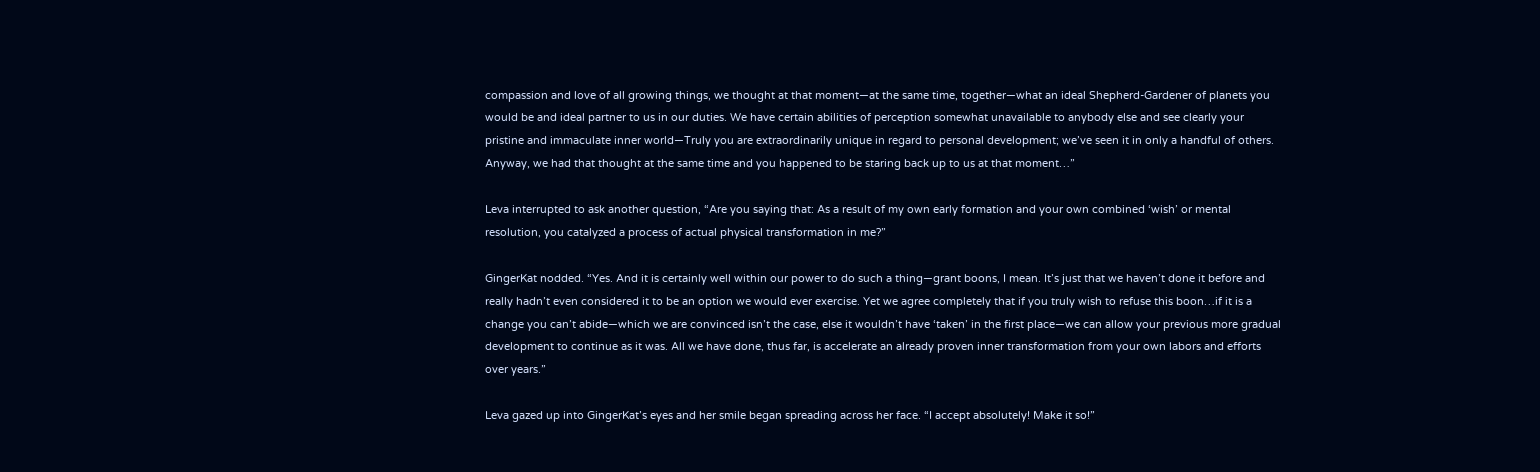compassion and love of all growing things, we thought at that moment—at the same time, together—what an ideal Shepherd-Gardener of planets you would be and ideal partner to us in our duties. We have certain abilities of perception somewhat unavailable to anybody else and see clearly your pristine and immaculate inner world—Truly you are extraordinarily unique in regard to personal development; we’ve seen it in only a handful of others. Anyway, we had that thought at the same time and you happened to be staring back up to us at that moment…”

Leva interrupted to ask another question, “Are you saying that: As a result of my own early formation and your own combined ‘wish’ or mental resolution, you catalyzed a process of actual physical transformation in me?”

GingerKat nodded. “Yes. And it is certainly well within our power to do such a thing—grant boons, I mean. It’s just that we haven’t done it before and really hadn’t even considered it to be an option we would ever exercise. Yet we agree completely that if you truly wish to refuse this boon…if it is a change you can’t abide—which we are convinced isn’t the case, else it wouldn’t have ‘taken’ in the first place—we can allow your previous more gradual development to continue as it was. All we have done, thus far, is accelerate an already proven inner transformation from your own labors and efforts over years.”

Leva gazed up into GingerKat’s eyes and her smile began spreading across her face. “I accept absolutely! Make it so!”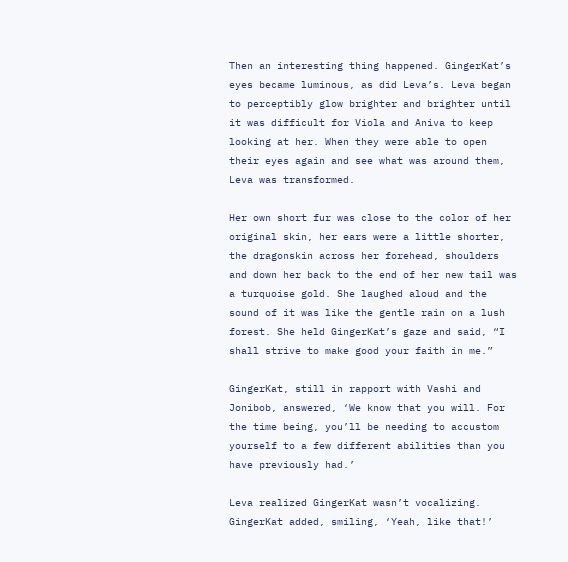Then an interesting thing happened. GingerKat’s eyes became luminous, as did Leva’s. Leva began to perceptibly glow brighter and brighter until it was difficult for Viola and Aniva to keep looking at her. When they were able to open their eyes again and see what was around them, Leva was transformed.

Her own short fur was close to the color of her original skin, her ears were a little shorter, the dragonskin across her forehead, shoulders and down her back to the end of her new tail was a turquoise gold. She laughed aloud and the sound of it was like the gentle rain on a lush forest. She held GingerKat’s gaze and said, “I shall strive to make good your faith in me.”

GingerKat, still in rapport with Vashi and Jonibob, answered, ‘We know that you will. For the time being, you’ll be needing to accustom yourself to a few different abilities than you have previously had.’

Leva realized GingerKat wasn’t vocalizing. GingerKat added, smiling, ‘Yeah, like that!’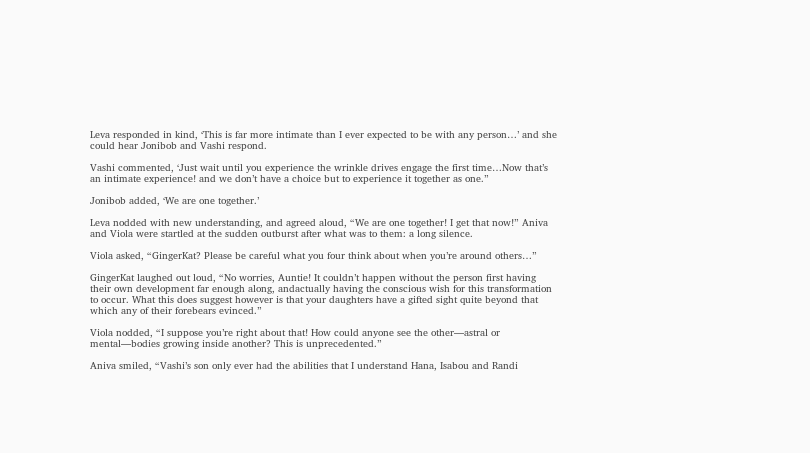Leva responded in kind, ‘This is far more intimate than I ever expected to be with any person…’ and she could hear Jonibob and Vashi respond.

Vashi commented, ‘Just wait until you experience the wrinkle drives engage the first time…Now that’s an intimate experience! and we don’t have a choice but to experience it together as one.”

Jonibob added, ‘We are one together.’

Leva nodded with new understanding, and agreed aloud, “We are one together! I get that now!” Aniva and Viola were startled at the sudden outburst after what was to them: a long silence.

Viola asked, “GingerKat? Please be careful what you four think about when you’re around others…”

GingerKat laughed out loud, “No worries, Auntie! It couldn’t happen without the person first having their own development far enough along, andactually having the conscious wish for this transformation to occur. What this does suggest however is that your daughters have a gifted sight quite beyond that which any of their forebears evinced.”

Viola nodded, “I suppose you’re right about that! How could anyone see the other—astral or mental—bodies growing inside another? This is unprecedented.”

Aniva smiled, “Vashi’s son only ever had the abilities that I understand Hana, Isabou and Randi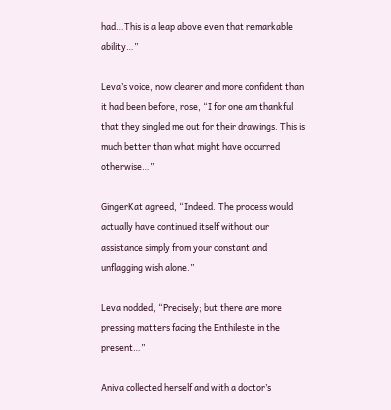had…This is a leap above even that remarkable ability…”

Leva’s voice, now clearer and more confident than it had been before, rose, “I for one am thankful that they singled me out for their drawings. This is much better than what might have occurred otherwise…”

GingerKat agreed, “Indeed. The process would actually have continued itself without our assistance simply from your constant and unflagging wish alone.”

Leva nodded, “Precisely; but there are more pressing matters facing the Enthileste in the present…”

Aniva collected herself and with a doctor’s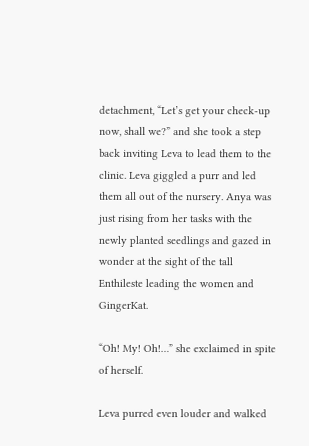detachment, “Let’s get your check-up now, shall we?” and she took a step back inviting Leva to lead them to the clinic. Leva giggled a purr and led them all out of the nursery. Anya was just rising from her tasks with the newly planted seedlings and gazed in wonder at the sight of the tall Enthileste leading the women and GingerKat.

“Oh! My! Oh!…” she exclaimed in spite of herself.

Leva purred even louder and walked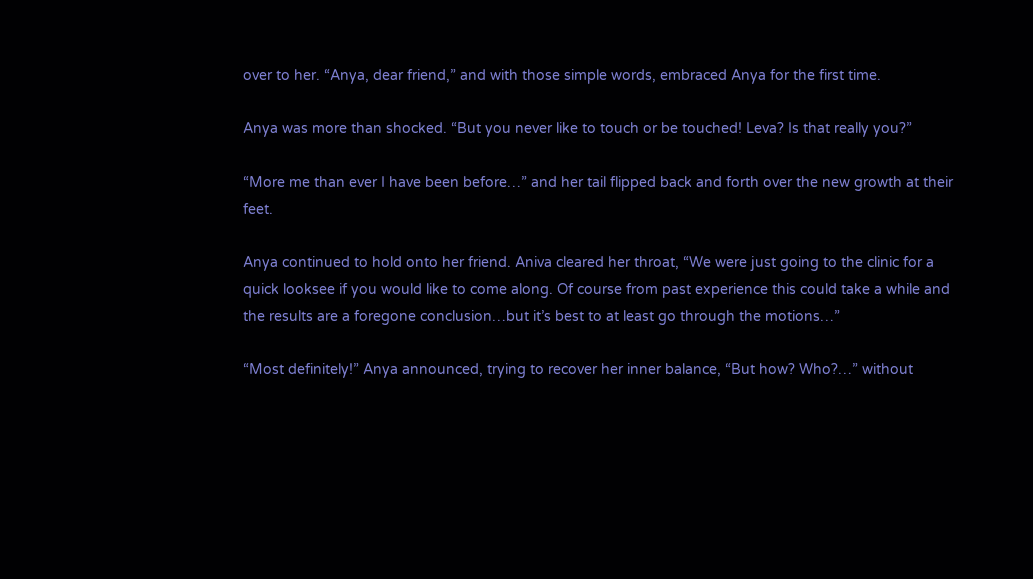over to her. “Anya, dear friend,” and with those simple words, embraced Anya for the first time.

Anya was more than shocked. “But you never like to touch or be touched! Leva? Is that really you?”

“More me than ever I have been before…” and her tail flipped back and forth over the new growth at their feet.

Anya continued to hold onto her friend. Aniva cleared her throat, “We were just going to the clinic for a quick looksee if you would like to come along. Of course from past experience this could take a while and the results are a foregone conclusion…but it’s best to at least go through the motions…”

“Most definitely!” Anya announced, trying to recover her inner balance, “But how? Who?…” without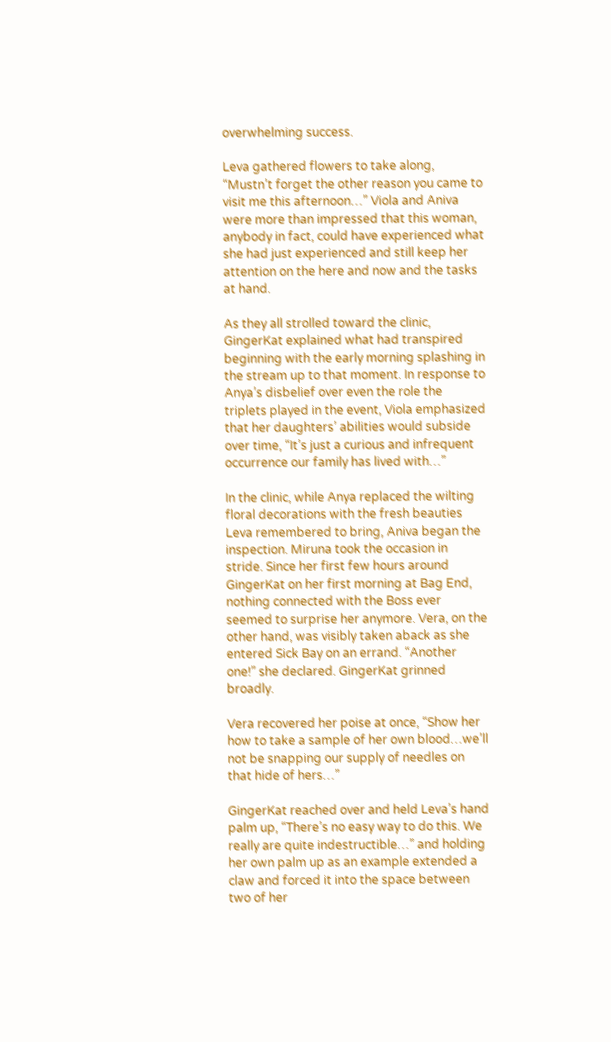overwhelming success.

Leva gathered flowers to take along, “Mustn’t forget the other reason you came to visit me this afternoon…” Viola and Aniva were more than impressed that this woman, anybody in fact, could have experienced what she had just experienced and still keep her attention on the here and now and the tasks at hand.

As they all strolled toward the clinic, GingerKat explained what had transpired beginning with the early morning splashing in the stream up to that moment. In response to Anya’s disbelief over even the role the triplets played in the event, Viola emphasized that her daughters’ abilities would subside over time, “It’s just a curious and infrequent occurrence our family has lived with…”

In the clinic, while Anya replaced the wilting floral decorations with the fresh beauties Leva remembered to bring, Aniva began the inspection. Miruna took the occasion in stride. Since her first few hours around GingerKat on her first morning at Bag End, nothing connected with the Boss ever seemed to surprise her anymore. Vera, on the other hand, was visibly taken aback as she entered Sick Bay on an errand. “Another one!” she declared. GingerKat grinned broadly.

Vera recovered her poise at once, “Show her how to take a sample of her own blood…we’ll not be snapping our supply of needles on that hide of hers…”

GingerKat reached over and held Leva’s hand palm up, “There’s no easy way to do this. We really are quite indestructible…” and holding her own palm up as an example extended a claw and forced it into the space between two of her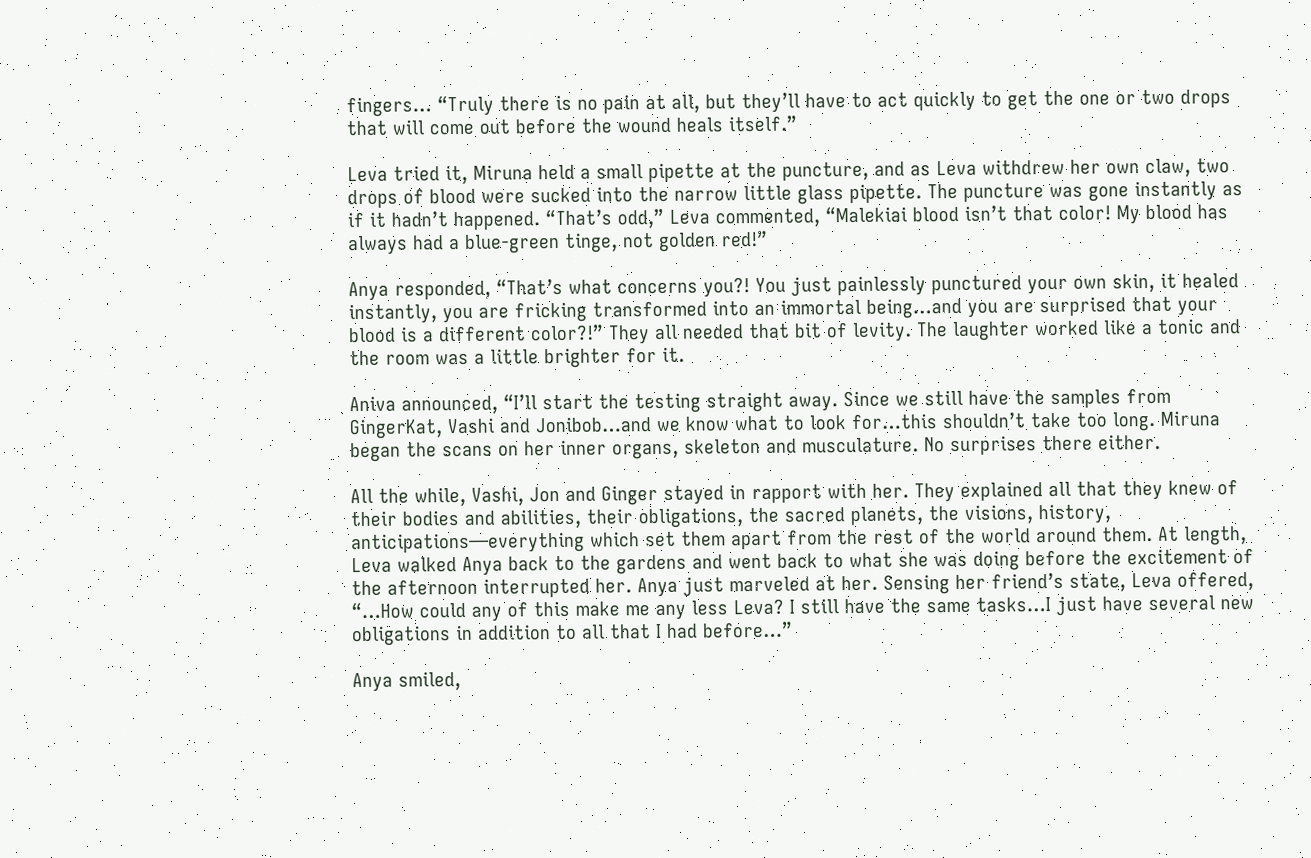fingers… “Truly there is no pain at all, but they’ll have to act quickly to get the one or two drops that will come out before the wound heals itself.”

Leva tried it, Miruna held a small pipette at the puncture, and as Leva withdrew her own claw, two drops of blood were sucked into the narrow little glass pipette. The puncture was gone instantly as if it hadn’t happened. “That’s odd,” Leva commented, “Malekiai blood isn’t that color! My blood has always had a blue-green tinge, not golden red!”

Anya responded, “That’s what concerns you?! You just painlessly punctured your own skin, it healed instantly, you are fricking transformed into an immortal being…and you are surprised that your blood is a different color?!” They all needed that bit of levity. The laughter worked like a tonic and the room was a little brighter for it.

Aniva announced, “I’ll start the testing straight away. Since we still have the samples from GingerKat, Vashi and Jonibob…and we know what to look for…this shouldn’t take too long. Miruna began the scans on her inner organs, skeleton and musculature. No surprises there either.

All the while, Vashi, Jon and Ginger stayed in rapport with her. They explained all that they knew of their bodies and abilities, their obligations, the sacred planets, the visions, history, anticipations—everything which set them apart from the rest of the world around them. At length, Leva walked Anya back to the gardens and went back to what she was doing before the excitement of the afternoon interrupted her. Anya just marveled at her. Sensing her friend’s state, Leva offered, “…How could any of this make me any less Leva? I still have the same tasks…I just have several new obligations in addition to all that I had before…”

Anya smiled,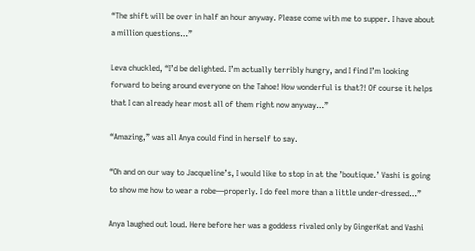“The shift will be over in half an hour anyway. Please come with me to supper. I have about a million questions…”

Leva chuckled, “I’d be delighted. I’m actually terribly hungry, and I find I’m looking forward to being around everyone on the Tahoe! How wonderful is that?! Of course it helps that I can already hear most all of them right now anyway…”

“Amazing,” was all Anya could find in herself to say.

“Oh and on our way to Jacqueline’s, I would like to stop in at the ’boutique.’ Vashi is going to show me how to wear a robe—properly. I do feel more than a little under-dressed…”

Anya laughed out loud. Here before her was a goddess rivaled only by GingerKat and Vashi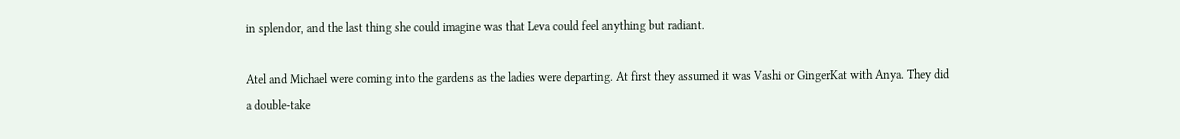in splendor, and the last thing she could imagine was that Leva could feel anything but radiant.

Atel and Michael were coming into the gardens as the ladies were departing. At first they assumed it was Vashi or GingerKat with Anya. They did a double-take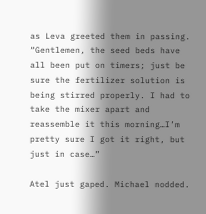as Leva greeted them in passing. “Gentlemen, the seed beds have all been put on timers; just be sure the fertilizer solution is being stirred properly. I had to take the mixer apart and reassemble it this morning…I’m pretty sure I got it right, but just in case…”

Atel just gaped. Michael nodded.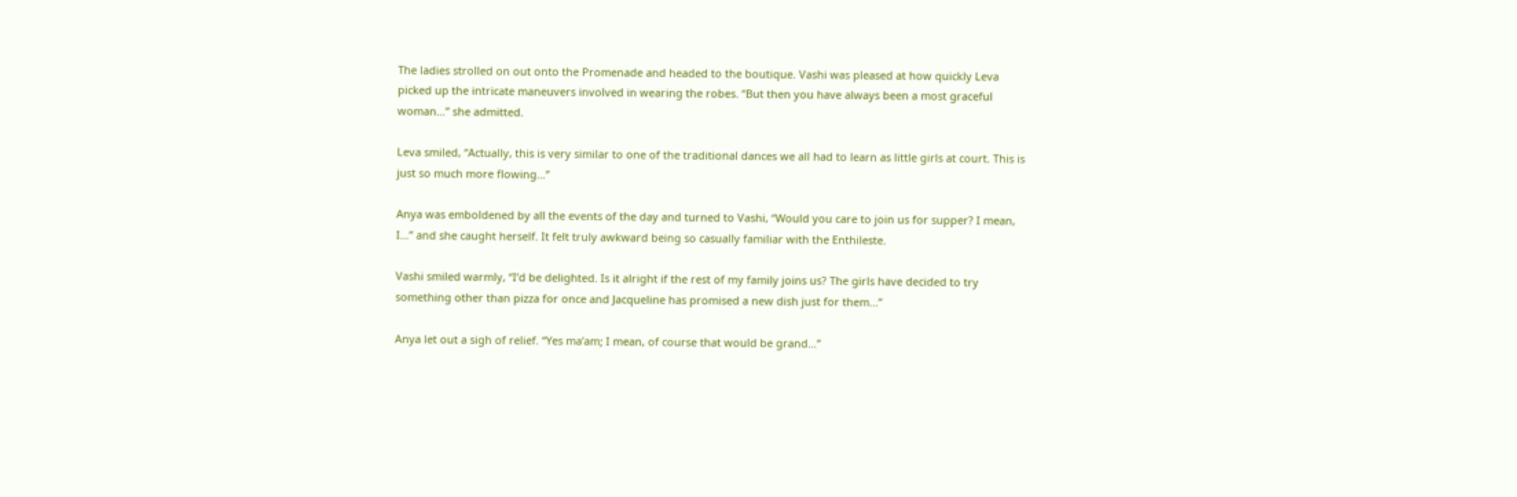The ladies strolled on out onto the Promenade and headed to the boutique. Vashi was pleased at how quickly Leva picked up the intricate maneuvers involved in wearing the robes. “But then you have always been a most graceful woman…” she admitted.

Leva smiled, “Actually, this is very similar to one of the traditional dances we all had to learn as little girls at court. This is just so much more flowing…”

Anya was emboldened by all the events of the day and turned to Vashi, “Would you care to join us for supper? I mean, I…” and she caught herself. It felt truly awkward being so casually familiar with the Enthileste.

Vashi smiled warmly, “I’d be delighted. Is it alright if the rest of my family joins us? The girls have decided to try something other than pizza for once and Jacqueline has promised a new dish just for them…”

Anya let out a sigh of relief. “Yes ma’am; I mean, of course that would be grand…”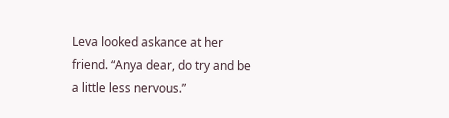Leva looked askance at her friend. “Anya dear, do try and be a little less nervous.”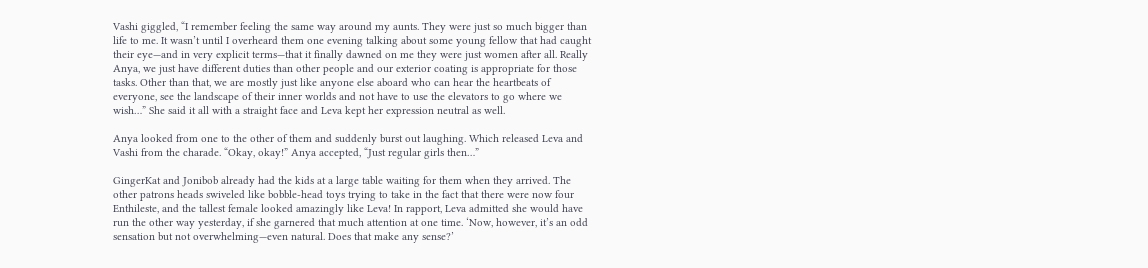Vashi giggled, “I remember feeling the same way around my aunts. They were just so much bigger than life to me. It wasn’t until I overheard them one evening talking about some young fellow that had caught their eye—and in very explicit terms—that it finally dawned on me they were just women after all. Really Anya, we just have different duties than other people and our exterior coating is appropriate for those tasks. Other than that, we are mostly just like anyone else aboard who can hear the heartbeats of everyone, see the landscape of their inner worlds and not have to use the elevators to go where we wish…” She said it all with a straight face and Leva kept her expression neutral as well.

Anya looked from one to the other of them and suddenly burst out laughing. Which released Leva and Vashi from the charade. “Okay, okay!” Anya accepted, “Just regular girls then…”

GingerKat and Jonibob already had the kids at a large table waiting for them when they arrived. The other patrons heads swiveled like bobble-head toys trying to take in the fact that there were now four Enthileste, and the tallest female looked amazingly like Leva! In rapport, Leva admitted she would have run the other way yesterday, if she garnered that much attention at one time. ‘Now, however, it’s an odd sensation but not overwhelming—even natural. Does that make any sense?’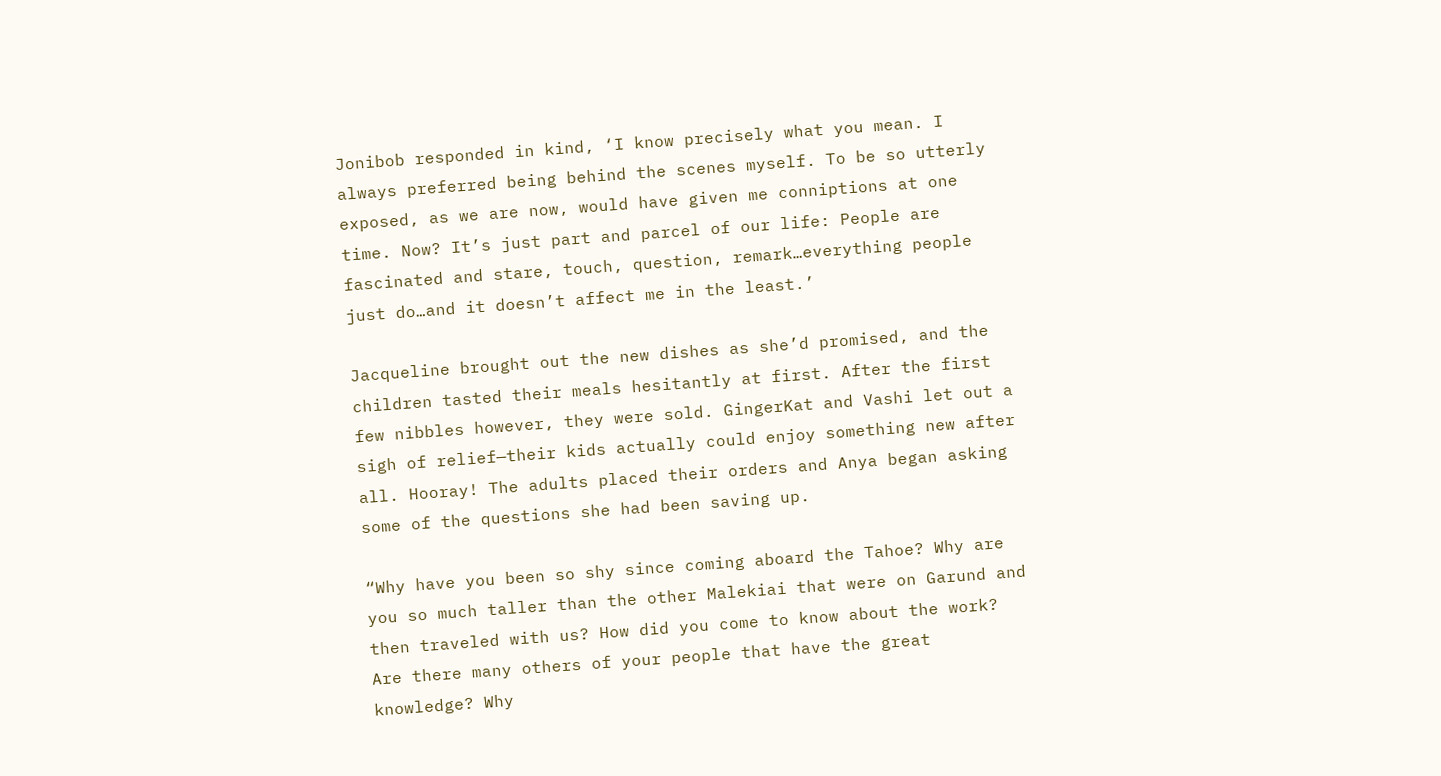Jonibob responded in kind, ‘I know precisely what you mean. I always preferred being behind the scenes myself. To be so utterly exposed, as we are now, would have given me conniptions at one time. Now? It’s just part and parcel of our life: People are fascinated and stare, touch, question, remark…everything people just do…and it doesn’t affect me in the least.’

Jacqueline brought out the new dishes as she’d promised, and the children tasted their meals hesitantly at first. After the first few nibbles however, they were sold. GingerKat and Vashi let out a sigh of relief—their kids actually could enjoy something new after all. Hooray! The adults placed their orders and Anya began asking some of the questions she had been saving up.

“Why have you been so shy since coming aboard the Tahoe? Why are you so much taller than the other Malekiai that were on Garund and then traveled with us? How did you come to know about the work? Are there many others of your people that have the great knowledge? Why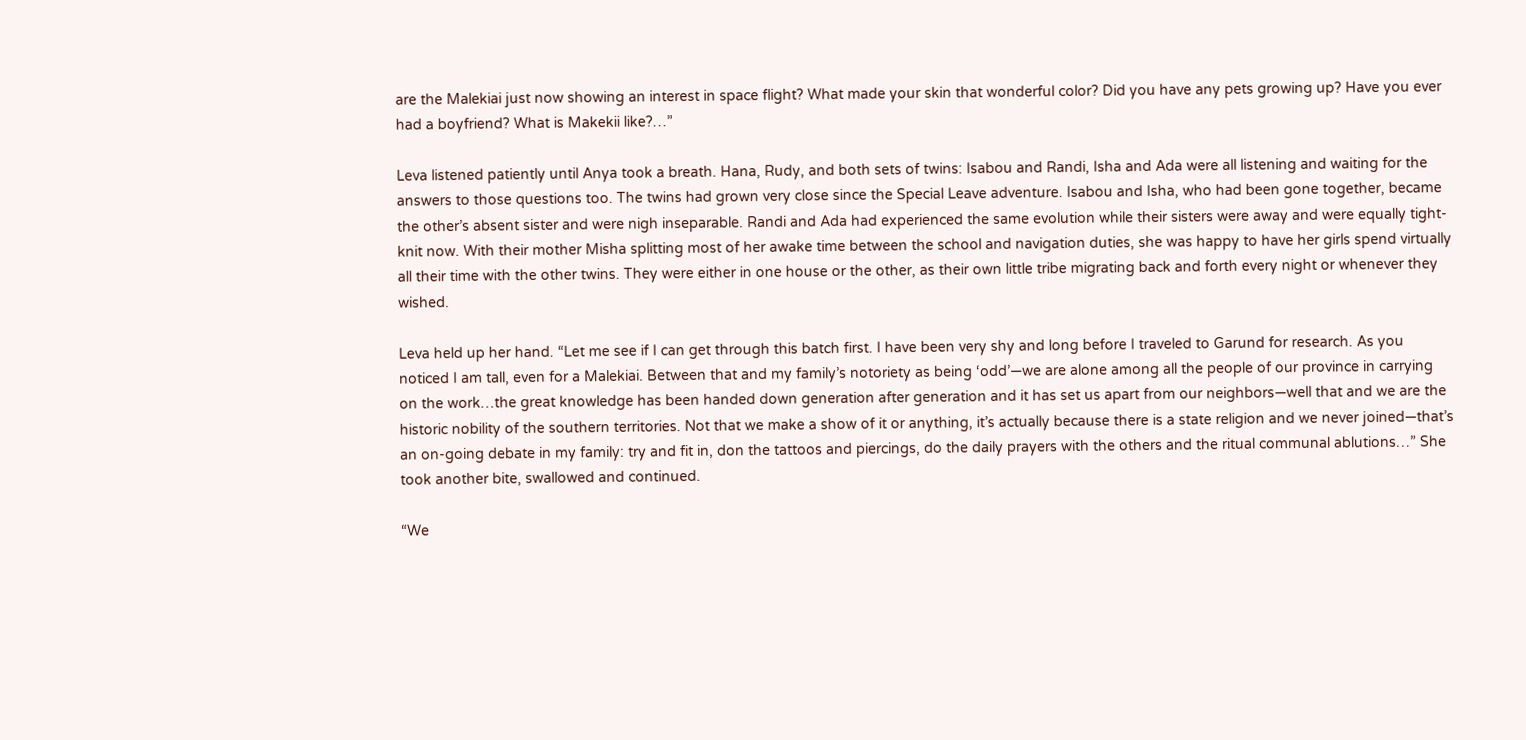are the Malekiai just now showing an interest in space flight? What made your skin that wonderful color? Did you have any pets growing up? Have you ever had a boyfriend? What is Makekii like?…”

Leva listened patiently until Anya took a breath. Hana, Rudy, and both sets of twins: Isabou and Randi, Isha and Ada were all listening and waiting for the answers to those questions too. The twins had grown very close since the Special Leave adventure. Isabou and Isha, who had been gone together, became the other’s absent sister and were nigh inseparable. Randi and Ada had experienced the same evolution while their sisters were away and were equally tight-knit now. With their mother Misha splitting most of her awake time between the school and navigation duties, she was happy to have her girls spend virtually all their time with the other twins. They were either in one house or the other, as their own little tribe migrating back and forth every night or whenever they wished.

Leva held up her hand. “Let me see if I can get through this batch first. I have been very shy and long before I traveled to Garund for research. As you noticed I am tall, even for a Malekiai. Between that and my family’s notoriety as being ‘odd’—we are alone among all the people of our province in carrying on the work…the great knowledge has been handed down generation after generation and it has set us apart from our neighbors—well that and we are the historic nobility of the southern territories. Not that we make a show of it or anything, it’s actually because there is a state religion and we never joined—that’s an on-going debate in my family: try and fit in, don the tattoos and piercings, do the daily prayers with the others and the ritual communal ablutions…” She took another bite, swallowed and continued.

“We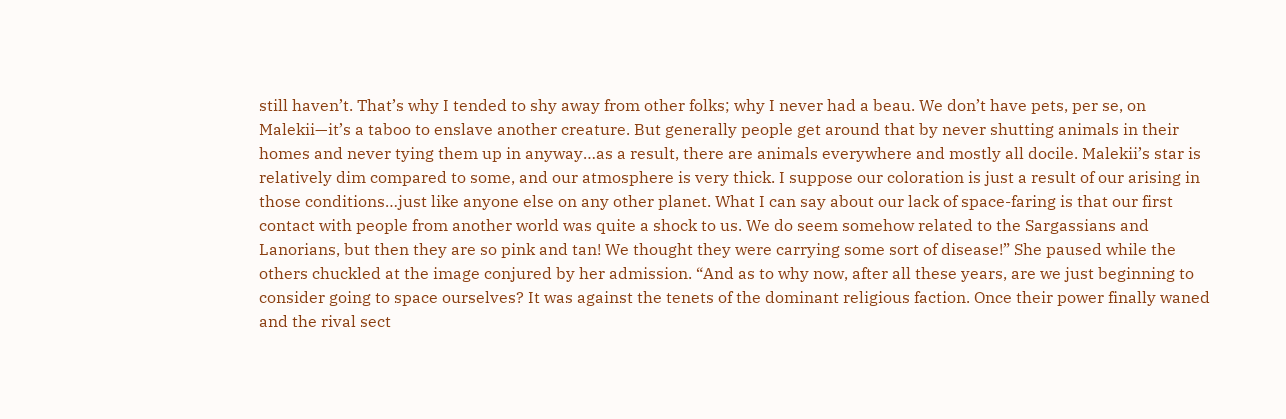still haven’t. That’s why I tended to shy away from other folks; why I never had a beau. We don’t have pets, per se, on Malekii—it’s a taboo to enslave another creature. But generally people get around that by never shutting animals in their homes and never tying them up in anyway…as a result, there are animals everywhere and mostly all docile. Malekii’s star is relatively dim compared to some, and our atmosphere is very thick. I suppose our coloration is just a result of our arising in those conditions…just like anyone else on any other planet. What I can say about our lack of space-faring is that our first contact with people from another world was quite a shock to us. We do seem somehow related to the Sargassians and Lanorians, but then they are so pink and tan! We thought they were carrying some sort of disease!” She paused while the others chuckled at the image conjured by her admission. “And as to why now, after all these years, are we just beginning to consider going to space ourselves? It was against the tenets of the dominant religious faction. Once their power finally waned and the rival sect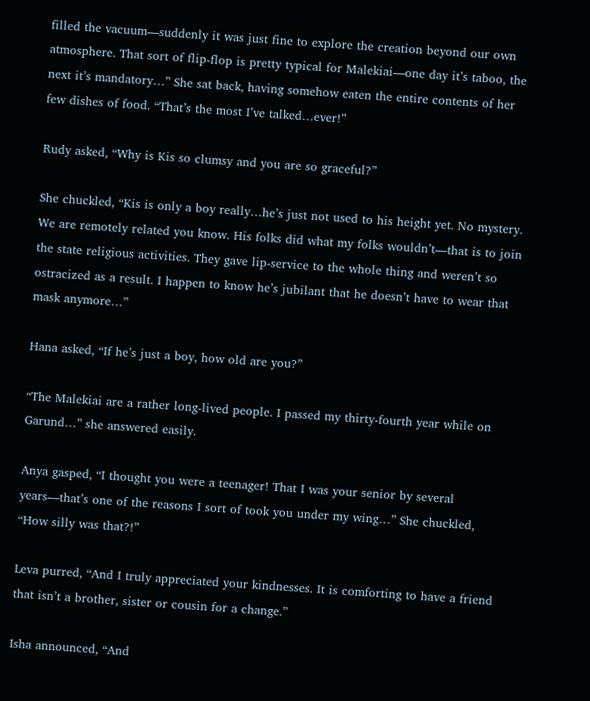filled the vacuum—suddenly it was just fine to explore the creation beyond our own atmosphere. That sort of flip-flop is pretty typical for Malekiai—one day it’s taboo, the next it’s mandatory…” She sat back, having somehow eaten the entire contents of her few dishes of food. “That’s the most I’ve talked…ever!”

Rudy asked, “Why is Kis so clumsy and you are so graceful?”

She chuckled, “Kis is only a boy really…he’s just not used to his height yet. No mystery. We are remotely related you know. His folks did what my folks wouldn’t—that is to join the state religious activities. They gave lip-service to the whole thing and weren’t so ostracized as a result. I happen to know he’s jubilant that he doesn’t have to wear that mask anymore…”

Hana asked, “If he’s just a boy, how old are you?”

“The Malekiai are a rather long-lived people. I passed my thirty-fourth year while on Garund…” she answered easily.

Anya gasped, “I thought you were a teenager! That I was your senior by several years—that’s one of the reasons I sort of took you under my wing…” She chuckled, “How silly was that?!”

Leva purred, “And I truly appreciated your kindnesses. It is comforting to have a friend that isn’t a brother, sister or cousin for a change.”

Isha announced, “And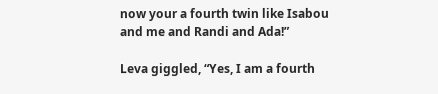now your a fourth twin like Isabou and me and Randi and Ada!”

Leva giggled, “Yes, I am a fourth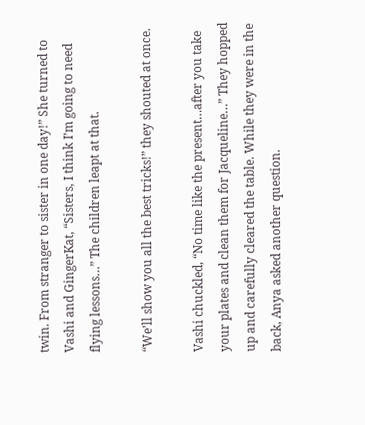twin. From stranger to sister in one day!” She turned to Vashi and GingerKat, “Sisters, I think I’m going to need flying lessons…” The children leapt at that.

“We’ll show you all the best tricks!” they shouted at once.

Vashi chuckled, “No time like the present…after you take your plates and clean them for Jacqueline…” They hopped up and carefully cleared the table. While they were in the back, Anya asked another question.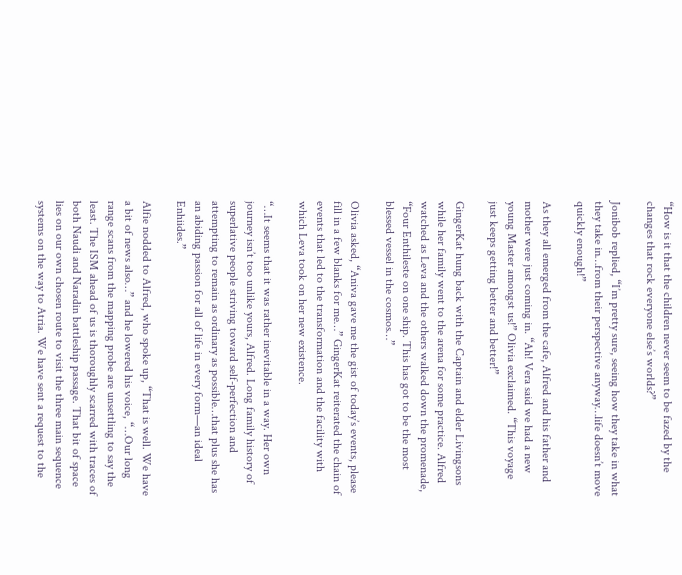“How is it that the children never seem to be fazed by the changes that rock everyone else’s worlds?”

Jonibob replied, “I’m pretty sure, seeing how they take in what they take in…from their perspective anyway…life doesn’t move quickly enough!”

As they all emerged from the cafe, Alfred and his father and mother were just coming in. “Ah! Vera said we had a new young Master amongst us!” Olivia exclaimed. “This voyage just keeps getting better and better!”

GingerKat hung back with the Captain and elder Livingsons while her family went to the arena for some practice. Alfred watched as Leva and the others walked down the promenade, “Four Enthileste on one ship. This has got to be the most blessed vessel in the cosmos…”

Olivia asked, “Aniva gave me the gist of today’s events, please fill in a few blanks for me…” GingerKat reiterated the chain of events that led to the transformation and the facility with which Leva took on her new existence.

“…It seems that it was rather inevitable in a way. Her own journey isn’t too unlike yours, Alfred. Long family history of superlative people striving toward self-perfection and attempting to remain as ordinary as possible…that plus she has an abiding passion for all of life in every form—an ideal Enhiides.”

Alfie nodded to Alfred, who spoke up, “That is well. We have a bit of news also…” and he lowered his voice, “…Our long range scans from the mapping probe are unsettling to say the least. The ISM ahead of us is thoroughly scarred with traces of both Naudi and Naradin battleship passage. That bit of space lies on our own chosen route to visit the three main sequence systems on the way to Atria. We have sent a request to the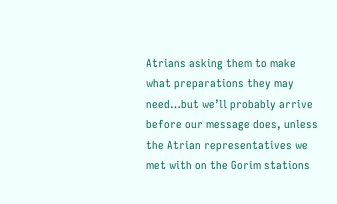Atrians asking them to make what preparations they may need…but we’ll probably arrive before our message does, unless the Atrian representatives we met with on the Gorim stations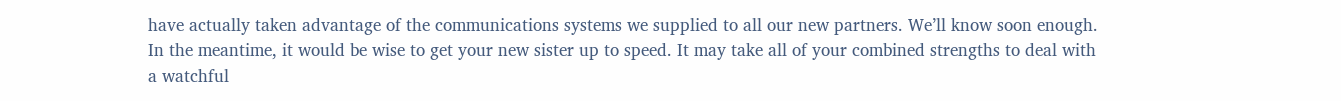have actually taken advantage of the communications systems we supplied to all our new partners. We’ll know soon enough. In the meantime, it would be wise to get your new sister up to speed. It may take all of your combined strengths to deal with a watchful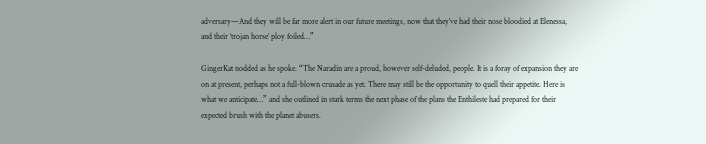adversary—And they will be far more alert in our future meetings, now that they’ve had their nose bloodied at Elenessa, and their ‘trojan horse’ ploy foiled…”

GingerKat nodded as he spoke. “The Naradin are a proud, however self-deluded, people. It is a foray of expansion they are on at present, perhaps not a full-blown crusade as yet. There may still be the opportunity to quell their appetite. Here is what we anticipate…” and she outlined in stark terms the next phase of the plans the Enthileste had prepared for their expected brush with the planet abusers.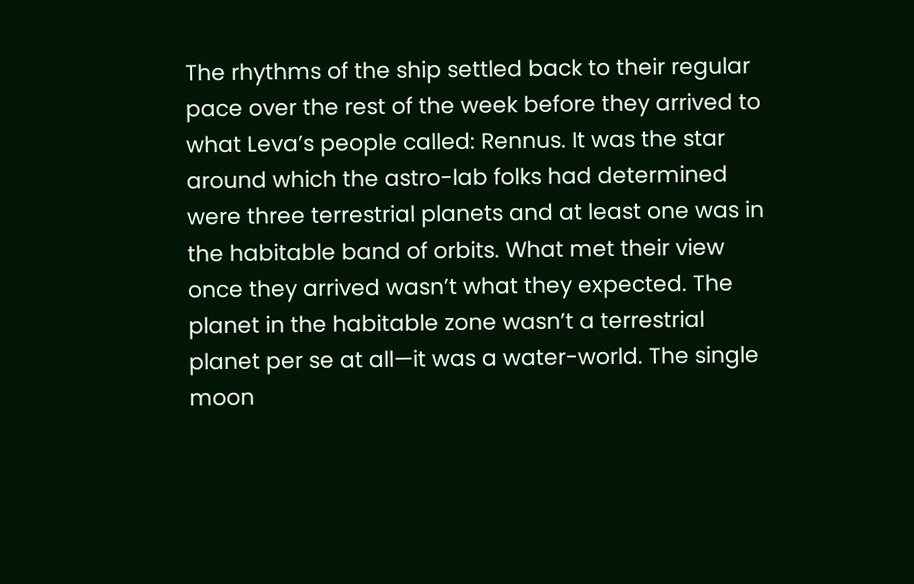The rhythms of the ship settled back to their regular pace over the rest of the week before they arrived to what Leva’s people called: Rennus. It was the star around which the astro-lab folks had determined were three terrestrial planets and at least one was in the habitable band of orbits. What met their view once they arrived wasn’t what they expected. The planet in the habitable zone wasn’t a terrestrial planet per se at all—it was a water-world. The single moon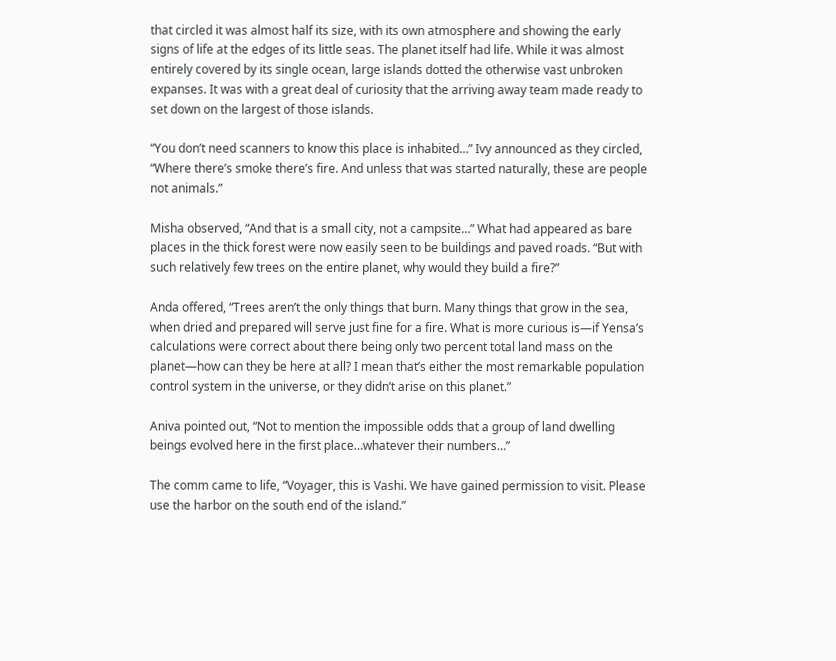that circled it was almost half its size, with its own atmosphere and showing the early signs of life at the edges of its little seas. The planet itself had life. While it was almost entirely covered by its single ocean, large islands dotted the otherwise vast unbroken expanses. It was with a great deal of curiosity that the arriving away team made ready to set down on the largest of those islands.

“You don’t need scanners to know this place is inhabited…” Ivy announced as they circled, “Where there’s smoke there’s fire. And unless that was started naturally, these are people not animals.”

Misha observed, “And that is a small city, not a campsite…” What had appeared as bare places in the thick forest were now easily seen to be buildings and paved roads. “But with such relatively few trees on the entire planet, why would they build a fire?”

Anda offered, “Trees aren’t the only things that burn. Many things that grow in the sea, when dried and prepared will serve just fine for a fire. What is more curious is—if Yensa’s calculations were correct about there being only two percent total land mass on the planet—how can they be here at all? I mean that’s either the most remarkable population control system in the universe, or they didn’t arise on this planet.”

Aniva pointed out, “Not to mention the impossible odds that a group of land dwelling beings evolved here in the first place…whatever their numbers…”

The comm came to life, “Voyager, this is Vashi. We have gained permission to visit. Please use the harbor on the south end of the island.”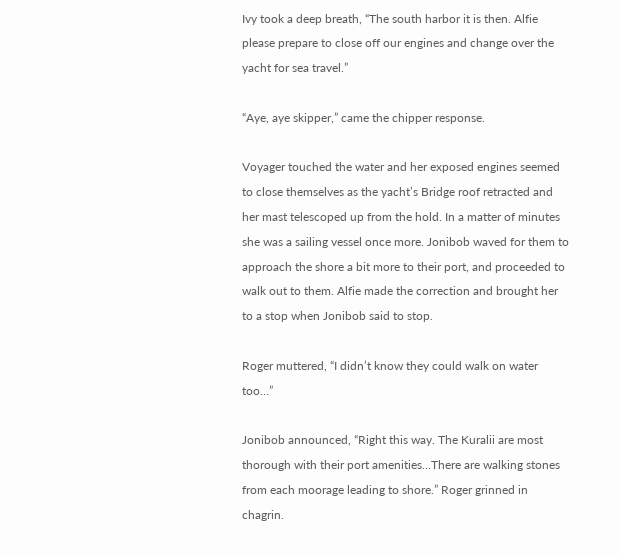Ivy took a deep breath, “The south harbor it is then. Alfie please prepare to close off our engines and change over the yacht for sea travel.”

“Aye, aye skipper,” came the chipper response.

Voyager touched the water and her exposed engines seemed to close themselves as the yacht’s Bridge roof retracted and her mast telescoped up from the hold. In a matter of minutes she was a sailing vessel once more. Jonibob waved for them to approach the shore a bit more to their port, and proceeded to walk out to them. Alfie made the correction and brought her to a stop when Jonibob said to stop.

Roger muttered, “I didn’t know they could walk on water too…”

Jonibob announced, “Right this way. The Kuralii are most thorough with their port amenities…There are walking stones from each moorage leading to shore.” Roger grinned in chagrin.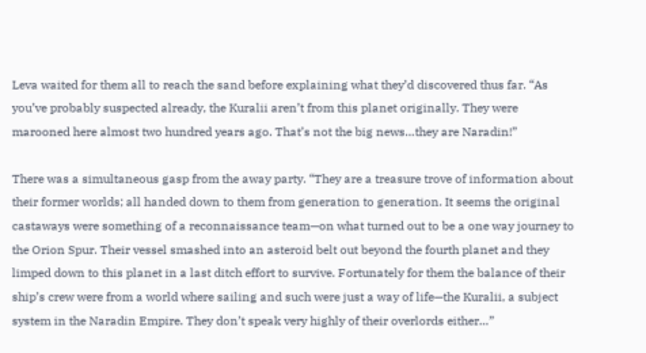Leva waited for them all to reach the sand before explaining what they’d discovered thus far. “As you’ve probably suspected already, the Kuralii aren’t from this planet originally. They were marooned here almost two hundred years ago. That’s not the big news…they are Naradin!”

There was a simultaneous gasp from the away party. “They are a treasure trove of information about their former worlds; all handed down to them from generation to generation. It seems the original castaways were something of a reconnaissance team—on what turned out to be a one way journey to the Orion Spur. Their vessel smashed into an asteroid belt out beyond the fourth planet and they limped down to this planet in a last ditch effort to survive. Fortunately for them the balance of their ship’s crew were from a world where sailing and such were just a way of life—the Kuralii, a subject system in the Naradin Empire. They don’t speak very highly of their overlords either…”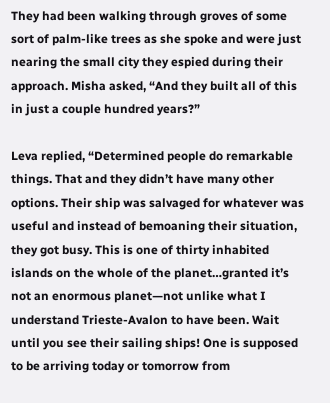They had been walking through groves of some sort of palm-like trees as she spoke and were just nearing the small city they espied during their approach. Misha asked, “And they built all of this in just a couple hundred years?”

Leva replied, “Determined people do remarkable things. That and they didn’t have many other options. Their ship was salvaged for whatever was useful and instead of bemoaning their situation, they got busy. This is one of thirty inhabited islands on the whole of the planet…granted it’s not an enormous planet—not unlike what I understand Trieste-Avalon to have been. Wait until you see their sailing ships! One is supposed to be arriving today or tomorrow from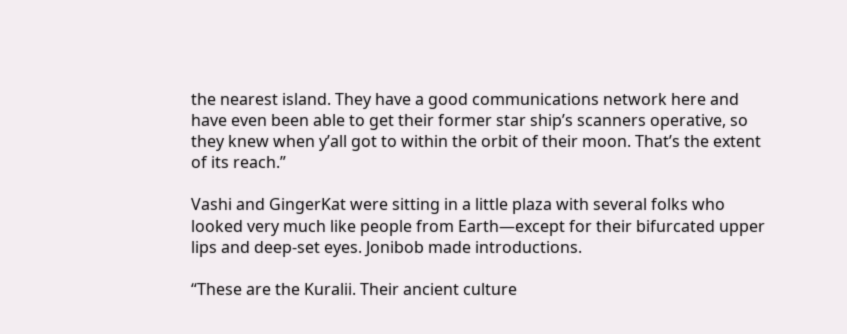the nearest island. They have a good communications network here and have even been able to get their former star ship’s scanners operative, so they knew when y’all got to within the orbit of their moon. That’s the extent of its reach.”

Vashi and GingerKat were sitting in a little plaza with several folks who looked very much like people from Earth—except for their bifurcated upper lips and deep-set eyes. Jonibob made introductions.

“These are the Kuralii. Their ancient culture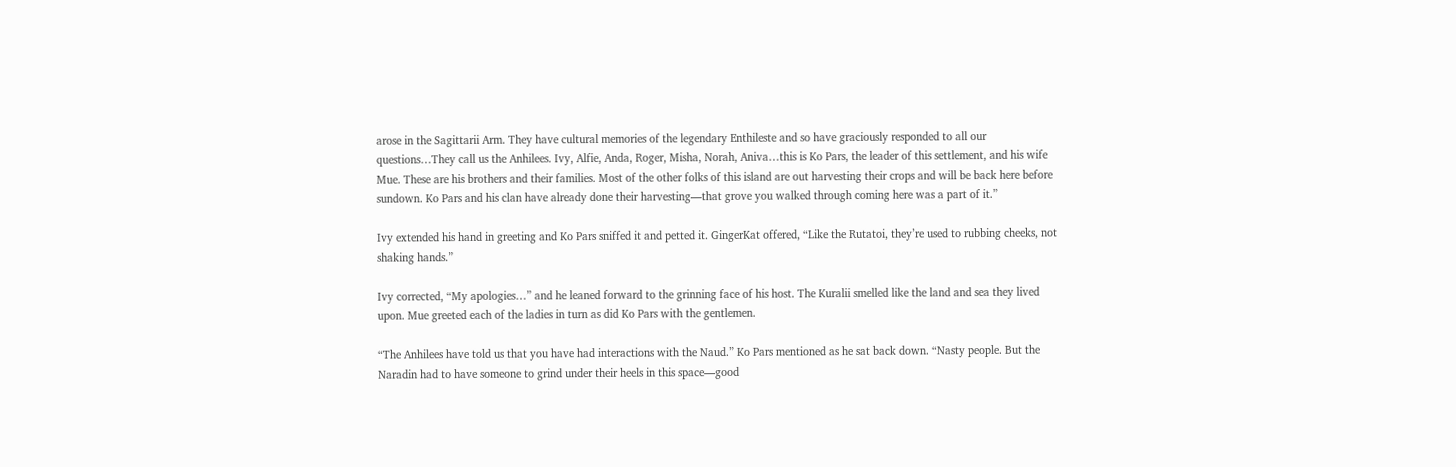arose in the Sagittarii Arm. They have cultural memories of the legendary Enthileste and so have graciously responded to all our questions…They call us the Anhilees. Ivy, Alfie, Anda, Roger, Misha, Norah, Aniva…this is Ko Pars, the leader of this settlement, and his wife Mue. These are his brothers and their families. Most of the other folks of this island are out harvesting their crops and will be back here before sundown. Ko Pars and his clan have already done their harvesting—that grove you walked through coming here was a part of it.”

Ivy extended his hand in greeting and Ko Pars sniffed it and petted it. GingerKat offered, “Like the Rutatoi, they’re used to rubbing cheeks, not shaking hands.”

Ivy corrected, “My apologies…” and he leaned forward to the grinning face of his host. The Kuralii smelled like the land and sea they lived upon. Mue greeted each of the ladies in turn as did Ko Pars with the gentlemen.

“The Anhilees have told us that you have had interactions with the Naud.” Ko Pars mentioned as he sat back down. “Nasty people. But the Naradin had to have someone to grind under their heels in this space—good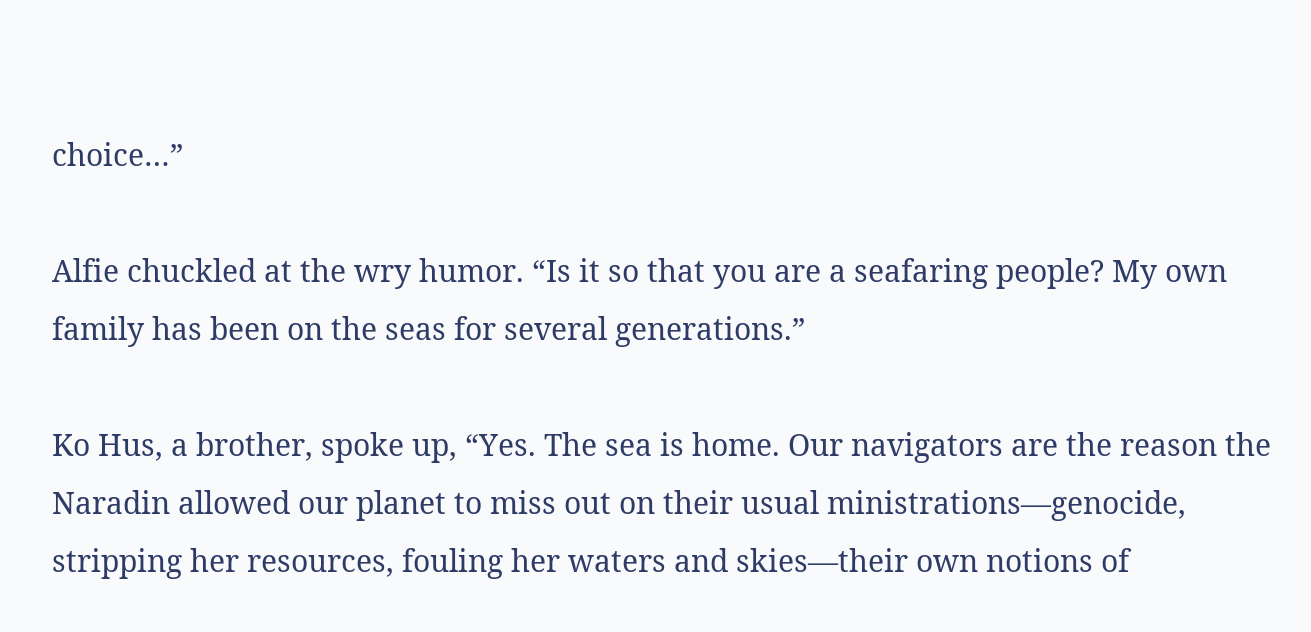choice…”

Alfie chuckled at the wry humor. “Is it so that you are a seafaring people? My own family has been on the seas for several generations.”

Ko Hus, a brother, spoke up, “Yes. The sea is home. Our navigators are the reason the Naradin allowed our planet to miss out on their usual ministrations—genocide, stripping her resources, fouling her waters and skies—their own notions of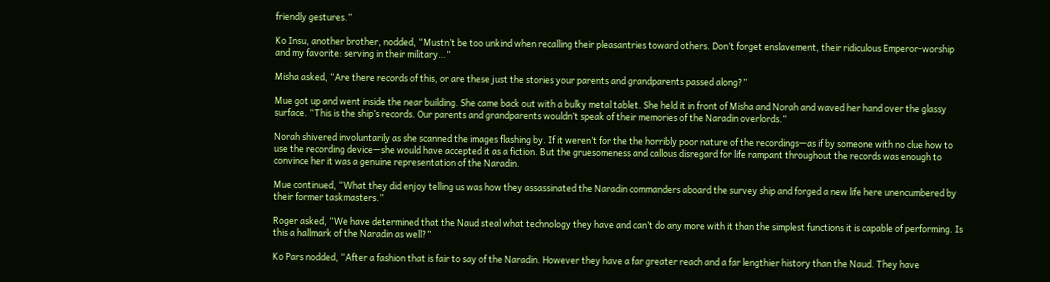friendly gestures.”

Ko Insu, another brother, nodded, “Mustn’t be too unkind when recalling their pleasantries toward others. Don’t forget enslavement, their ridiculous Emperor-worship and my favorite: serving in their military…”

Misha asked, “Are there records of this, or are these just the stories your parents and grandparents passed along?”

Mue got up and went inside the near building. She came back out with a bulky metal tablet. She held it in front of Misha and Norah and waved her hand over the glassy surface. “This is the ship’s records. Our parents and grandparents wouldn’t speak of their memories of the Naradin overlords.”

Norah shivered involuntarily as she scanned the images flashing by. If it weren’t for the the horribly poor nature of the recordings—as if by someone with no clue how to use the recording device—she would have accepted it as a fiction. But the gruesomeness and callous disregard for life rampant throughout the records was enough to convince her it was a genuine representation of the Naradin.

Mue continued, “What they did enjoy telling us was how they assassinated the Naradin commanders aboard the survey ship and forged a new life here unencumbered by their former taskmasters.”

Roger asked, “We have determined that the Naud steal what technology they have and can’t do any more with it than the simplest functions it is capable of performing. Is this a hallmark of the Naradin as well?”

Ko Pars nodded, “After a fashion that is fair to say of the Naradin. However they have a far greater reach and a far lengthier history than the Naud. They have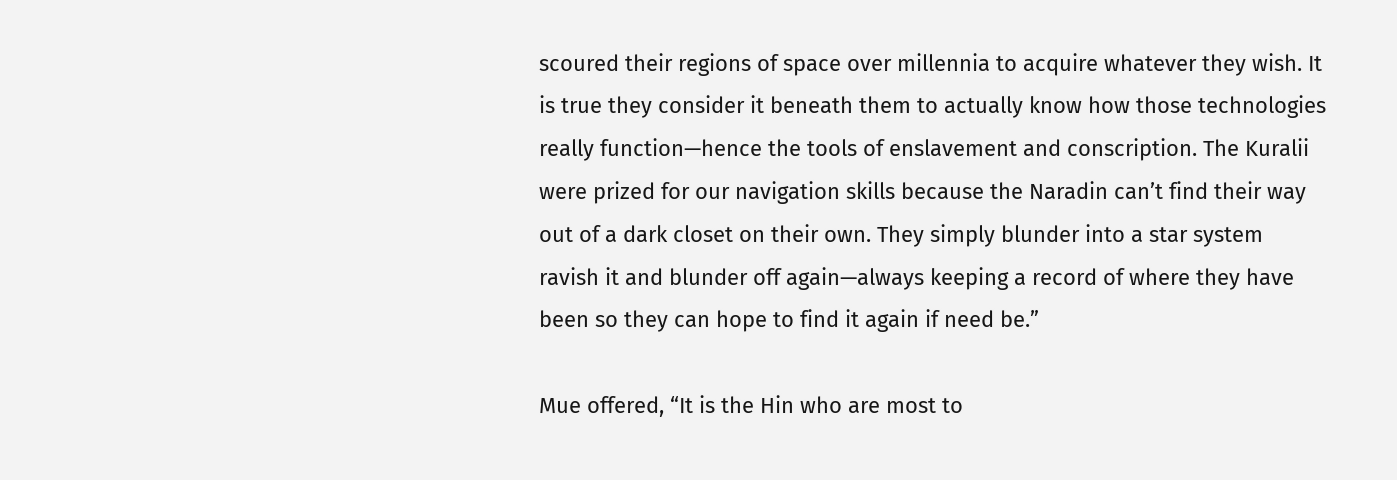scoured their regions of space over millennia to acquire whatever they wish. It is true they consider it beneath them to actually know how those technologies really function—hence the tools of enslavement and conscription. The Kuralii were prized for our navigation skills because the Naradin can’t find their way out of a dark closet on their own. They simply blunder into a star system ravish it and blunder off again—always keeping a record of where they have been so they can hope to find it again if need be.”

Mue offered, “It is the Hin who are most to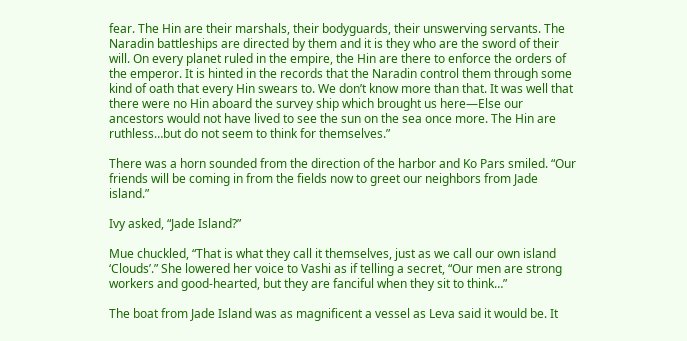fear. The Hin are their marshals, their bodyguards, their unswerving servants. The Naradin battleships are directed by them and it is they who are the sword of their will. On every planet ruled in the empire, the Hin are there to enforce the orders of the emperor. It is hinted in the records that the Naradin control them through some kind of oath that every Hin swears to. We don’t know more than that. It was well that there were no Hin aboard the survey ship which brought us here—Else our ancestors would not have lived to see the sun on the sea once more. The Hin are ruthless…but do not seem to think for themselves.”

There was a horn sounded from the direction of the harbor and Ko Pars smiled. “Our friends will be coming in from the fields now to greet our neighbors from Jade island.”

Ivy asked, “Jade Island?”

Mue chuckled, “That is what they call it themselves, just as we call our own island ‘Clouds’.” She lowered her voice to Vashi as if telling a secret, “Our men are strong workers and good-hearted, but they are fanciful when they sit to think…”

The boat from Jade Island was as magnificent a vessel as Leva said it would be. It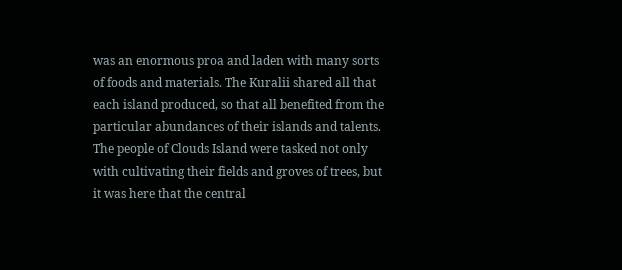was an enormous proa and laden with many sorts of foods and materials. The Kuralii shared all that each island produced, so that all benefited from the particular abundances of their islands and talents. The people of Clouds Island were tasked not only with cultivating their fields and groves of trees, but it was here that the central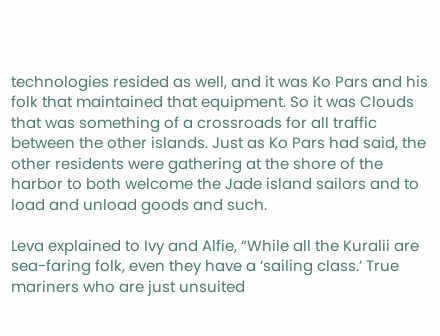technologies resided as well, and it was Ko Pars and his folk that maintained that equipment. So it was Clouds that was something of a crossroads for all traffic between the other islands. Just as Ko Pars had said, the other residents were gathering at the shore of the harbor to both welcome the Jade island sailors and to load and unload goods and such.

Leva explained to Ivy and Alfie, “While all the Kuralii are sea-faring folk, even they have a ‘sailing class.’ True mariners who are just unsuited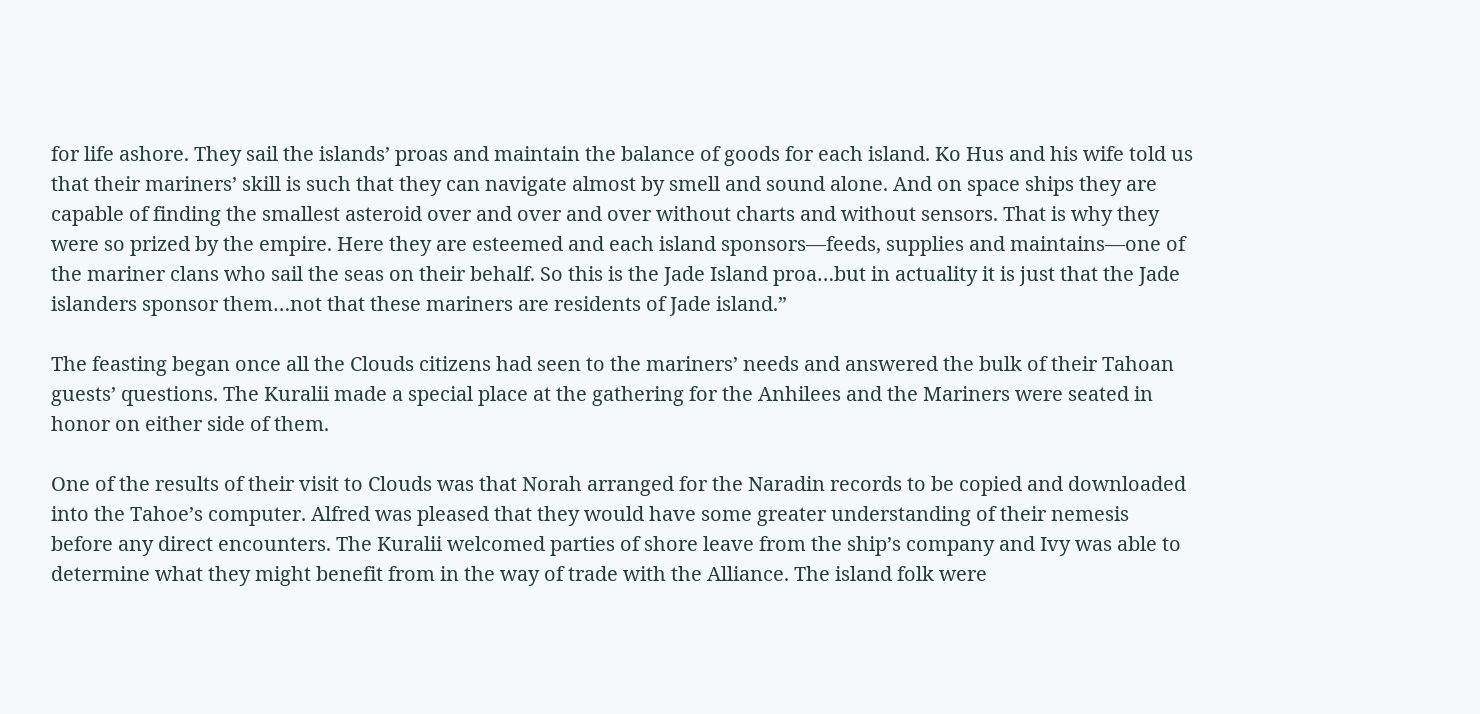for life ashore. They sail the islands’ proas and maintain the balance of goods for each island. Ko Hus and his wife told us that their mariners’ skill is such that they can navigate almost by smell and sound alone. And on space ships they are capable of finding the smallest asteroid over and over and over without charts and without sensors. That is why they were so prized by the empire. Here they are esteemed and each island sponsors—feeds, supplies and maintains—one of the mariner clans who sail the seas on their behalf. So this is the Jade Island proa…but in actuality it is just that the Jade islanders sponsor them…not that these mariners are residents of Jade island.”

The feasting began once all the Clouds citizens had seen to the mariners’ needs and answered the bulk of their Tahoan guests’ questions. The Kuralii made a special place at the gathering for the Anhilees and the Mariners were seated in honor on either side of them.

One of the results of their visit to Clouds was that Norah arranged for the Naradin records to be copied and downloaded into the Tahoe’s computer. Alfred was pleased that they would have some greater understanding of their nemesis before any direct encounters. The Kuralii welcomed parties of shore leave from the ship’s company and Ivy was able to determine what they might benefit from in the way of trade with the Alliance. The island folk were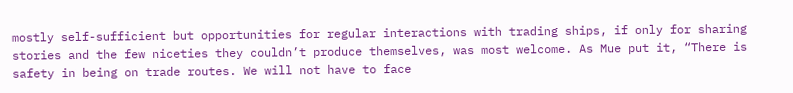mostly self-sufficient but opportunities for regular interactions with trading ships, if only for sharing stories and the few niceties they couldn’t produce themselves, was most welcome. As Mue put it, “There is safety in being on trade routes. We will not have to face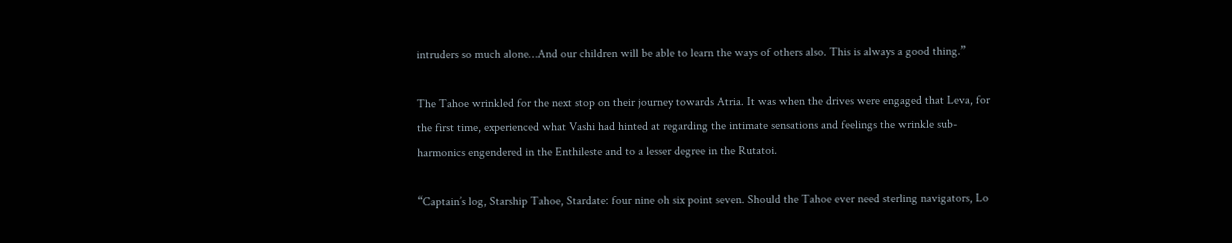intruders so much alone…And our children will be able to learn the ways of others also. This is always a good thing.”

The Tahoe wrinkled for the next stop on their journey towards Atria. It was when the drives were engaged that Leva, for the first time, experienced what Vashi had hinted at regarding the intimate sensations and feelings the wrinkle sub-harmonics engendered in the Enthileste and to a lesser degree in the Rutatoi.

“Captain’s log, Starship Tahoe, Stardate: four nine oh six point seven. Should the Tahoe ever need sterling navigators, Lo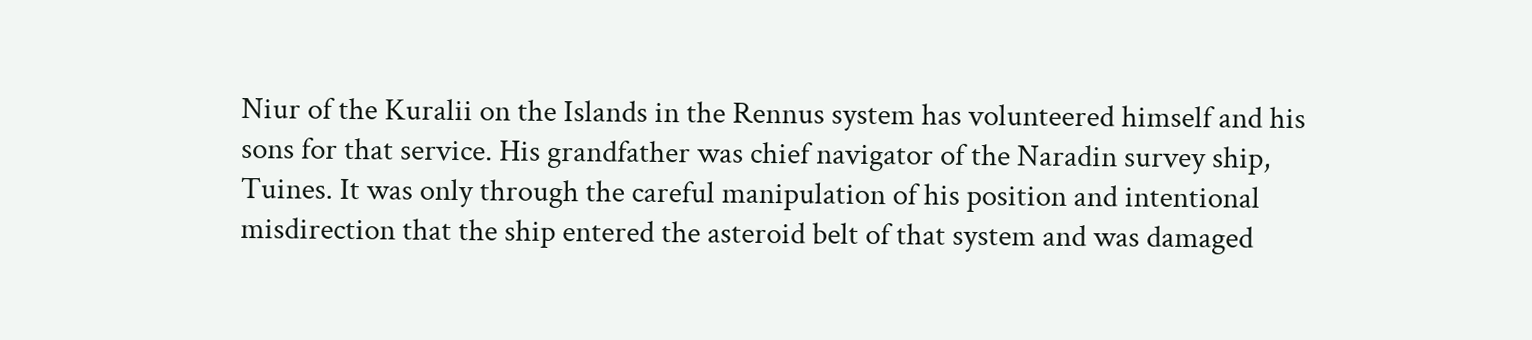Niur of the Kuralii on the Islands in the Rennus system has volunteered himself and his sons for that service. His grandfather was chief navigator of the Naradin survey ship, Tuines. It was only through the careful manipulation of his position and intentional misdirection that the ship entered the asteroid belt of that system and was damaged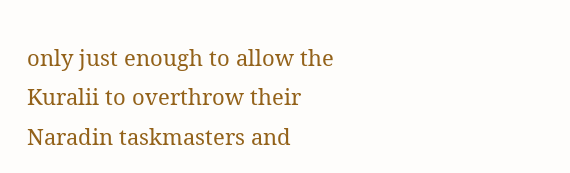only just enough to allow the Kuralii to overthrow their Naradin taskmasters and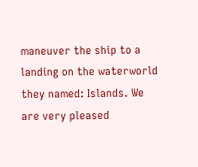maneuver the ship to a landing on the waterworld they named: Islands. We are very pleased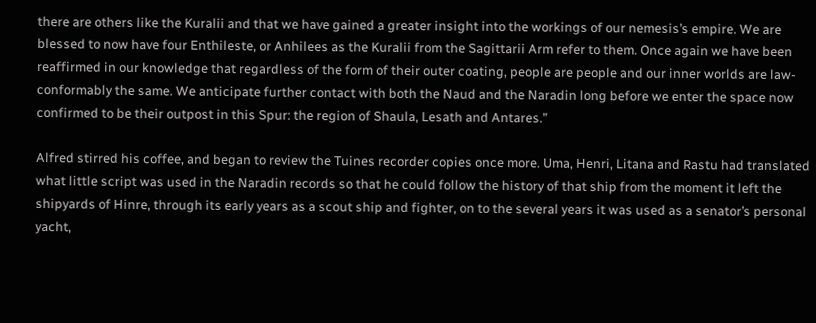there are others like the Kuralii and that we have gained a greater insight into the workings of our nemesis’s empire. We are blessed to now have four Enthileste, or Anhilees as the Kuralii from the Sagittarii Arm refer to them. Once again we have been reaffirmed in our knowledge that regardless of the form of their outer coating, people are people and our inner worlds are law-conformably the same. We anticipate further contact with both the Naud and the Naradin long before we enter the space now confirmed to be their outpost in this Spur: the region of Shaula, Lesath and Antares.”

Alfred stirred his coffee, and began to review the Tuines recorder copies once more. Uma, Henri, Litana and Rastu had translated what little script was used in the Naradin records so that he could follow the history of that ship from the moment it left the shipyards of Hinre, through its early years as a scout ship and fighter, on to the several years it was used as a senator’s personal yacht,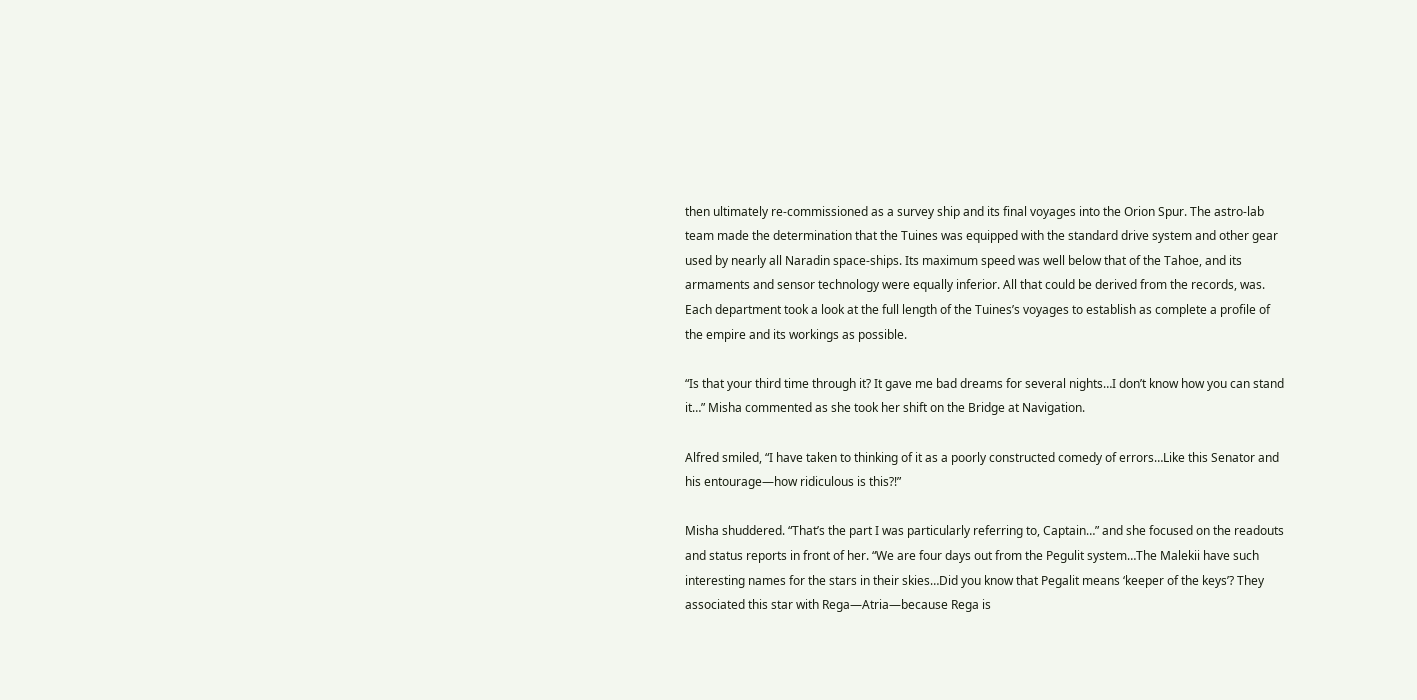then ultimately re-commissioned as a survey ship and its final voyages into the Orion Spur. The astro-lab team made the determination that the Tuines was equipped with the standard drive system and other gear used by nearly all Naradin space-ships. Its maximum speed was well below that of the Tahoe, and its armaments and sensor technology were equally inferior. All that could be derived from the records, was. Each department took a look at the full length of the Tuines’s voyages to establish as complete a profile of the empire and its workings as possible.

“Is that your third time through it? It gave me bad dreams for several nights…I don’t know how you can stand it…” Misha commented as she took her shift on the Bridge at Navigation.

Alfred smiled, “I have taken to thinking of it as a poorly constructed comedy of errors…Like this Senator and his entourage—how ridiculous is this?!”

Misha shuddered. “That’s the part I was particularly referring to, Captain…” and she focused on the readouts and status reports in front of her. “We are four days out from the Pegulit system…The Malekii have such interesting names for the stars in their skies…Did you know that Pegalit means ‘keeper of the keys’? They associated this star with Rega—Atria—because Rega is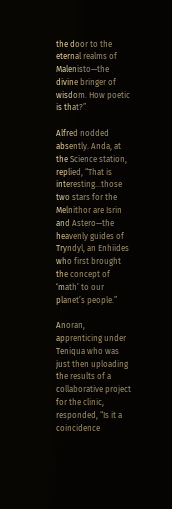the door to the eternal realms of Malenisto—the divine bringer of wisdom. How poetic is that?”

Alfred nodded absently. Anda, at the Science station, replied, “That is interesting…those two stars for the Melnithor are Isrin and Astero—the heavenly guides of Tryndyl, an Enhiides who first brought the concept of ‘math’ to our planet’s people.”

Anoran, apprenticing under Teniqua who was just then uploading the results of a collaborative project for the clinic, responded, “Is it a coincidence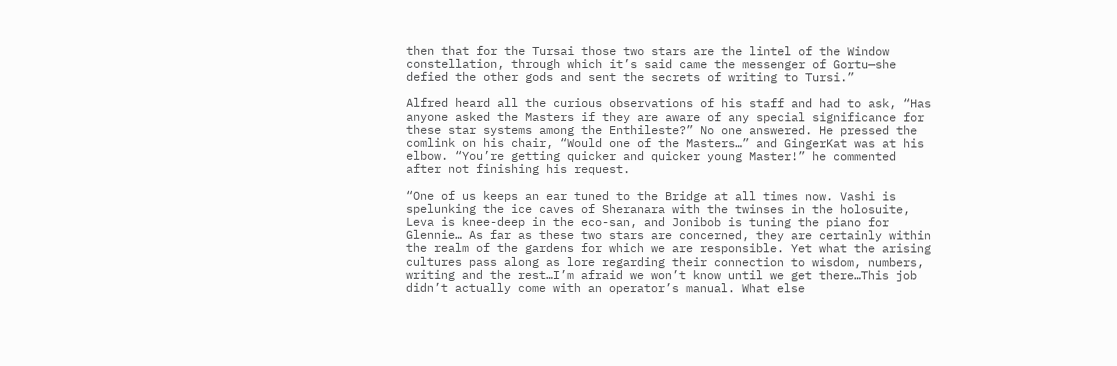then that for the Tursai those two stars are the lintel of the Window constellation, through which it’s said came the messenger of Gortu—she defied the other gods and sent the secrets of writing to Tursi.”

Alfred heard all the curious observations of his staff and had to ask, “Has anyone asked the Masters if they are aware of any special significance for these star systems among the Enthileste?” No one answered. He pressed the comlink on his chair, “Would one of the Masters…” and GingerKat was at his elbow. “You’re getting quicker and quicker young Master!” he commented after not finishing his request.

“One of us keeps an ear tuned to the Bridge at all times now. Vashi is spelunking the ice caves of Sheranara with the twinses in the holosuite, Leva is knee-deep in the eco-san, and Jonibob is tuning the piano for Glennie… As far as these two stars are concerned, they are certainly within the realm of the gardens for which we are responsible. Yet what the arising cultures pass along as lore regarding their connection to wisdom, numbers, writing and the rest…I’m afraid we won’t know until we get there…This job didn’t actually come with an operator’s manual. What else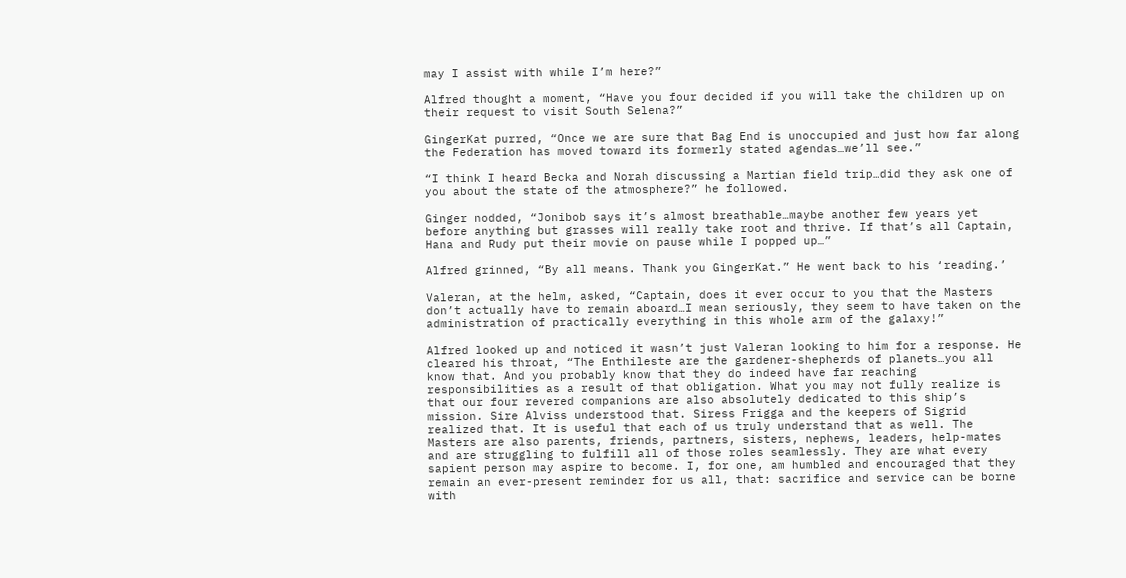may I assist with while I’m here?”

Alfred thought a moment, “Have you four decided if you will take the children up on their request to visit South Selena?”

GingerKat purred, “Once we are sure that Bag End is unoccupied and just how far along the Federation has moved toward its formerly stated agendas…we’ll see.”

“I think I heard Becka and Norah discussing a Martian field trip…did they ask one of you about the state of the atmosphere?” he followed.

Ginger nodded, “Jonibob says it’s almost breathable…maybe another few years yet before anything but grasses will really take root and thrive. If that’s all Captain, Hana and Rudy put their movie on pause while I popped up…”

Alfred grinned, “By all means. Thank you GingerKat.” He went back to his ‘reading.’

Valeran, at the helm, asked, “Captain, does it ever occur to you that the Masters don’t actually have to remain aboard…I mean seriously, they seem to have taken on the administration of practically everything in this whole arm of the galaxy!”

Alfred looked up and noticed it wasn’t just Valeran looking to him for a response. He cleared his throat, “The Enthileste are the gardener-shepherds of planets…you all know that. And you probably know that they do indeed have far reaching responsibilities as a result of that obligation. What you may not fully realize is that our four revered companions are also absolutely dedicated to this ship’s mission. Sire Alviss understood that. Siress Frigga and the keepers of Sigrid realized that. It is useful that each of us truly understand that as well. The Masters are also parents, friends, partners, sisters, nephews, leaders, help-mates and are struggling to fulfill all of those roles seamlessly. They are what every sapient person may aspire to become. I, for one, am humbled and encouraged that they remain an ever-present reminder for us all, that: sacrifice and service can be borne with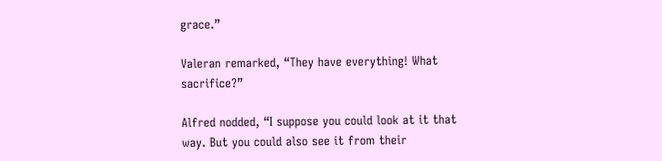grace.”

Valeran remarked, “They have everything! What sacrifice?”

Alfred nodded, “I suppose you could look at it that way. But you could also see it from their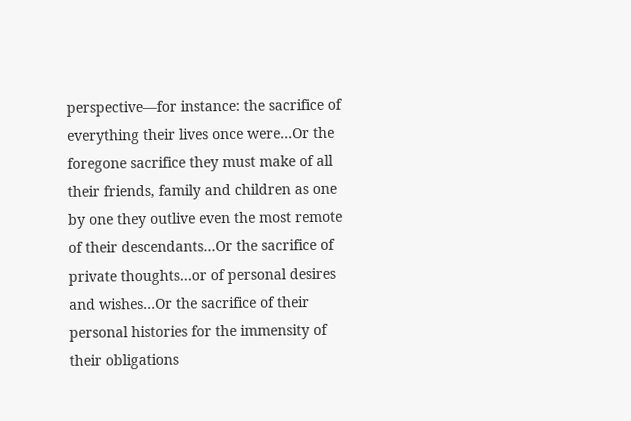perspective—for instance: the sacrifice of everything their lives once were…Or the foregone sacrifice they must make of all their friends, family and children as one by one they outlive even the most remote of their descendants…Or the sacrifice of private thoughts…or of personal desires and wishes…Or the sacrifice of their personal histories for the immensity of their obligations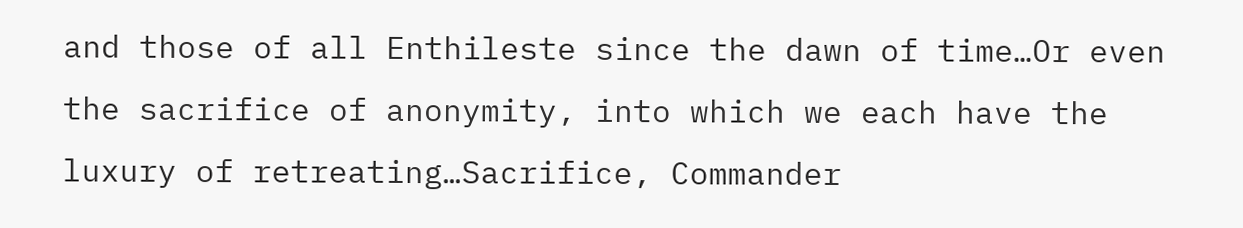and those of all Enthileste since the dawn of time…Or even the sacrifice of anonymity, into which we each have the luxury of retreating…Sacrifice, Commander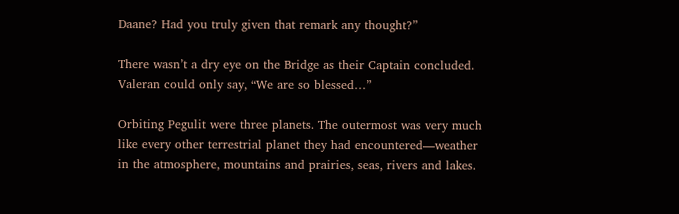Daane? Had you truly given that remark any thought?”

There wasn’t a dry eye on the Bridge as their Captain concluded. Valeran could only say, “We are so blessed…”

Orbiting Pegulit were three planets. The outermost was very much like every other terrestrial planet they had encountered—weather in the atmosphere, mountains and prairies, seas, rivers and lakes.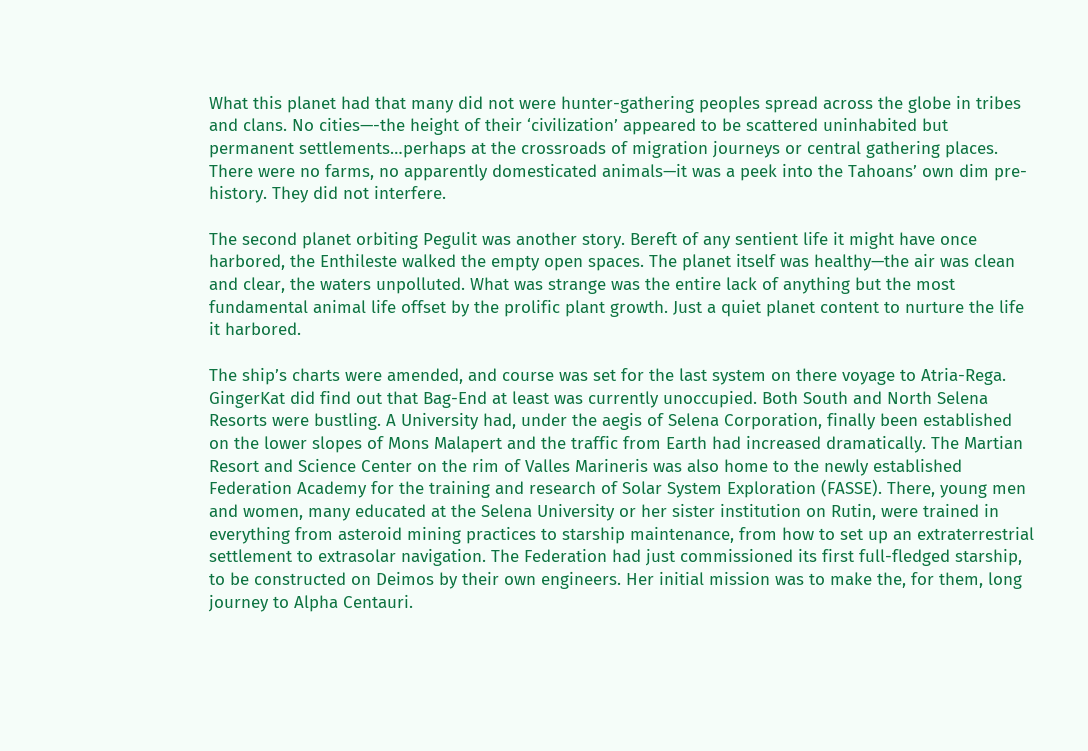What this planet had that many did not were hunter-gathering peoples spread across the globe in tribes and clans. No cities—-the height of their ‘civilization’ appeared to be scattered uninhabited but permanent settlements…perhaps at the crossroads of migration journeys or central gathering places. There were no farms, no apparently domesticated animals—it was a peek into the Tahoans’ own dim pre-history. They did not interfere.

The second planet orbiting Pegulit was another story. Bereft of any sentient life it might have once harbored, the Enthileste walked the empty open spaces. The planet itself was healthy—the air was clean and clear, the waters unpolluted. What was strange was the entire lack of anything but the most fundamental animal life offset by the prolific plant growth. Just a quiet planet content to nurture the life it harbored.

The ship’s charts were amended, and course was set for the last system on there voyage to Atria-Rega. GingerKat did find out that Bag-End at least was currently unoccupied. Both South and North Selena Resorts were bustling. A University had, under the aegis of Selena Corporation, finally been established on the lower slopes of Mons Malapert and the traffic from Earth had increased dramatically. The Martian Resort and Science Center on the rim of Valles Marineris was also home to the newly established Federation Academy for the training and research of Solar System Exploration (FASSE). There, young men and women, many educated at the Selena University or her sister institution on Rutin, were trained in everything from asteroid mining practices to starship maintenance, from how to set up an extraterrestrial settlement to extrasolar navigation. The Federation had just commissioned its first full-fledged starship, to be constructed on Deimos by their own engineers. Her initial mission was to make the, for them, long journey to Alpha Centauri.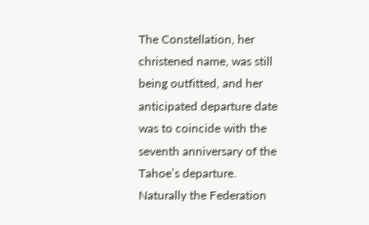The Constellation, her christened name, was still being outfitted, and her anticipated departure date was to coincide with the seventh anniversary of the Tahoe’s departure. Naturally the Federation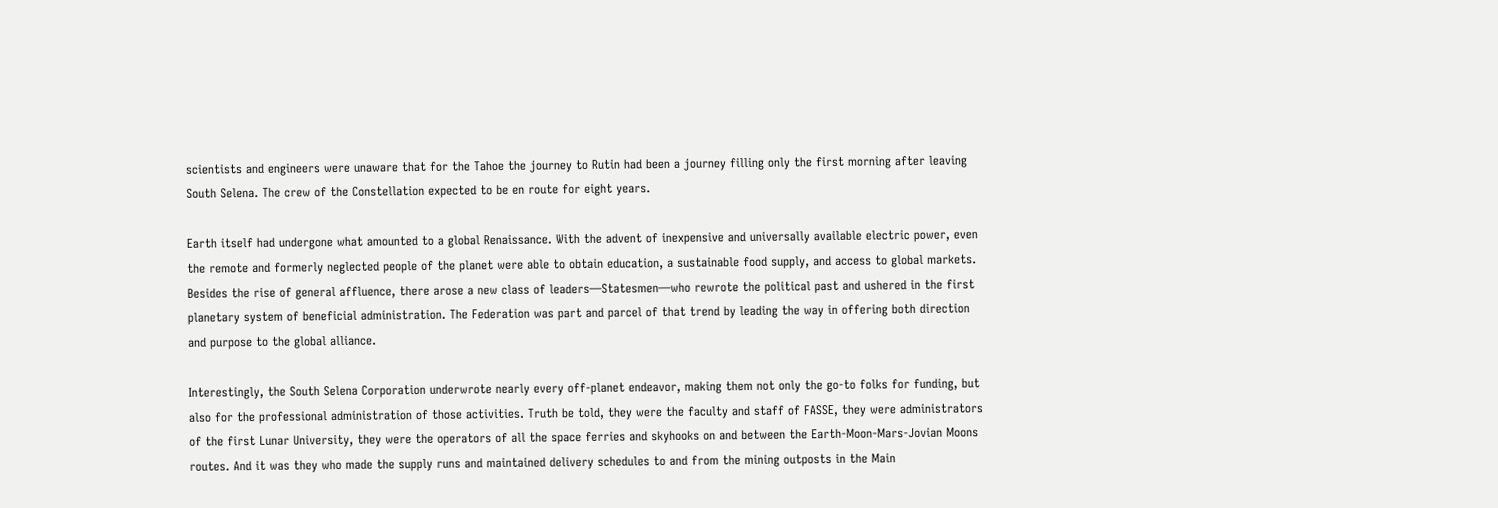scientists and engineers were unaware that for the Tahoe the journey to Rutin had been a journey filling only the first morning after leaving South Selena. The crew of the Constellation expected to be en route for eight years.

Earth itself had undergone what amounted to a global Renaissance. With the advent of inexpensive and universally available electric power, even the remote and formerly neglected people of the planet were able to obtain education, a sustainable food supply, and access to global markets. Besides the rise of general affluence, there arose a new class of leaders—Statesmen—who rewrote the political past and ushered in the first planetary system of beneficial administration. The Federation was part and parcel of that trend by leading the way in offering both direction and purpose to the global alliance.

Interestingly, the South Selena Corporation underwrote nearly every off-planet endeavor, making them not only the go-to folks for funding, but also for the professional administration of those activities. Truth be told, they were the faculty and staff of FASSE, they were administrators of the first Lunar University, they were the operators of all the space ferries and skyhooks on and between the Earth-Moon-Mars-Jovian Moons routes. And it was they who made the supply runs and maintained delivery schedules to and from the mining outposts in the Main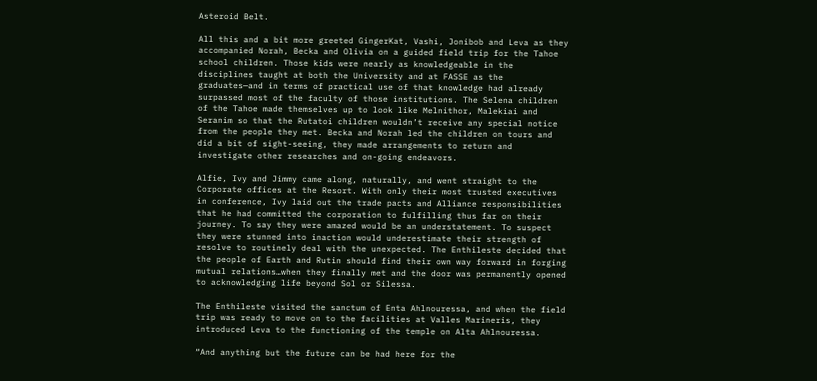Asteroid Belt.

All this and a bit more greeted GingerKat, Vashi, Jonibob and Leva as they accompanied Norah, Becka and Olivia on a guided field trip for the Tahoe school children. Those kids were nearly as knowledgeable in the disciplines taught at both the University and at FASSE as the graduates—and in terms of practical use of that knowledge had already surpassed most of the faculty of those institutions. The Selena children of the Tahoe made themselves up to look like Melnithor, Malekiai and Seranim so that the Rutatoi children wouldn’t receive any special notice from the people they met. Becka and Norah led the children on tours and did a bit of sight-seeing, they made arrangements to return and investigate other researches and on-going endeavors.

Alfie, Ivy and Jimmy came along, naturally, and went straight to the Corporate offices at the Resort. With only their most trusted executives in conference, Ivy laid out the trade pacts and Alliance responsibilities that he had committed the corporation to fulfilling thus far on their journey. To say they were amazed would be an understatement. To suspect they were stunned into inaction would underestimate their strength of resolve to routinely deal with the unexpected. The Enthileste decided that the people of Earth and Rutin should find their own way forward in forging mutual relations…when they finally met and the door was permanently opened to acknowledging life beyond Sol or Silessa.

The Enthileste visited the sanctum of Enta Ahlnouressa, and when the field trip was ready to move on to the facilities at Valles Marineris, they introduced Leva to the functioning of the temple on Alta Ahlnouressa.

“And anything but the future can be had here for the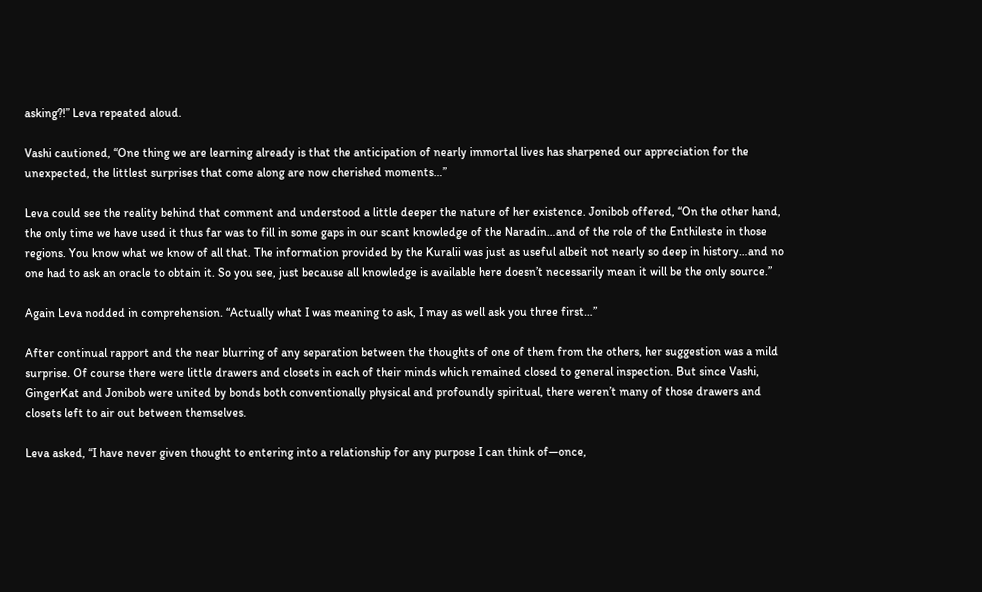asking?!” Leva repeated aloud.

Vashi cautioned, “One thing we are learning already is that the anticipation of nearly immortal lives has sharpened our appreciation for the unexpected, the littlest surprises that come along are now cherished moments…”

Leva could see the reality behind that comment and understood a little deeper the nature of her existence. Jonibob offered, “On the other hand, the only time we have used it thus far was to fill in some gaps in our scant knowledge of the Naradin…and of the role of the Enthileste in those regions. You know what we know of all that. The information provided by the Kuralii was just as useful albeit not nearly so deep in history…and no one had to ask an oracle to obtain it. So you see, just because all knowledge is available here doesn’t necessarily mean it will be the only source.”

Again Leva nodded in comprehension. “Actually what I was meaning to ask, I may as well ask you three first…”

After continual rapport and the near blurring of any separation between the thoughts of one of them from the others, her suggestion was a mild surprise. Of course there were little drawers and closets in each of their minds which remained closed to general inspection. But since Vashi, GingerKat and Jonibob were united by bonds both conventionally physical and profoundly spiritual, there weren’t many of those drawers and closets left to air out between themselves.

Leva asked, “I have never given thought to entering into a relationship for any purpose I can think of—once,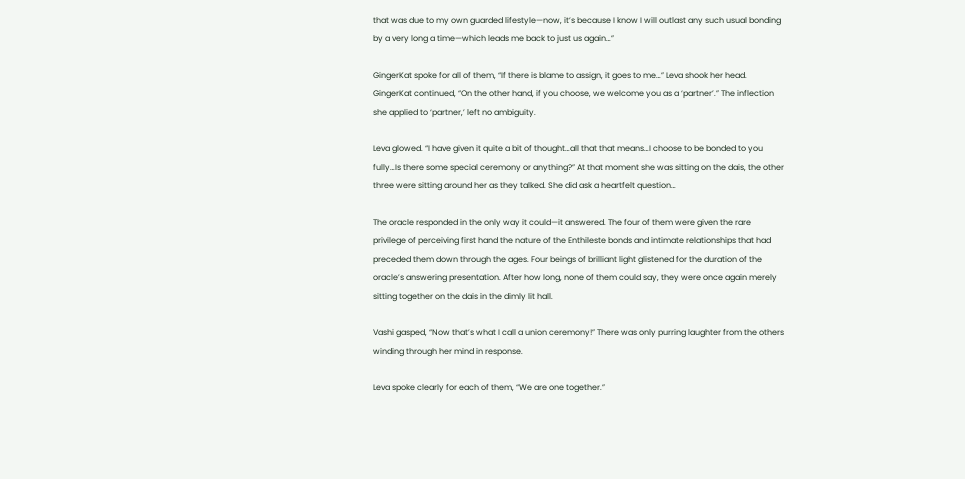that was due to my own guarded lifestyle—now, it’s because I know I will outlast any such usual bonding by a very long a time—which leads me back to just us again…”

GingerKat spoke for all of them, “If there is blame to assign, it goes to me…” Leva shook her head. GingerKat continued, “On the other hand, if you choose, we welcome you as a ‘partner’.” The inflection she applied to ‘partner,’ left no ambiguity.

Leva glowed. “I have given it quite a bit of thought…all that that means…I choose to be bonded to you fully…Is there some special ceremony or anything?” At that moment she was sitting on the dais, the other three were sitting around her as they talked. She did ask a heartfelt question…

The oracle responded in the only way it could—it answered. The four of them were given the rare privilege of perceiving first hand the nature of the Enthileste bonds and intimate relationships that had preceded them down through the ages. Four beings of brilliant light glistened for the duration of the oracle’s answering presentation. After how long, none of them could say, they were once again merely sitting together on the dais in the dimly lit hall.

Vashi gasped, “Now that’s what I call a union ceremony!” There was only purring laughter from the others winding through her mind in response.

Leva spoke clearly for each of them, “We are one together.”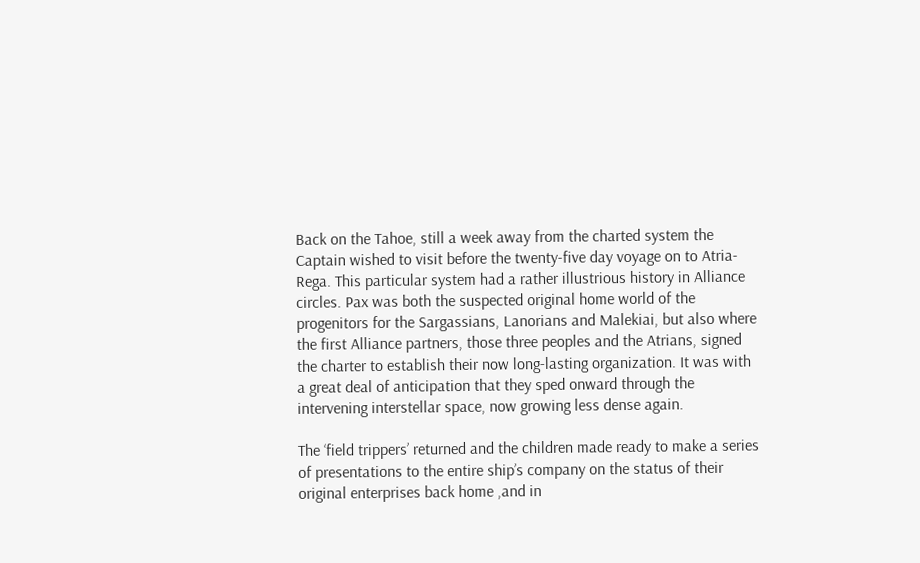Back on the Tahoe, still a week away from the charted system the Captain wished to visit before the twenty-five day voyage on to Atria-Rega. This particular system had a rather illustrious history in Alliance circles. Pax was both the suspected original home world of the progenitors for the Sargassians, Lanorians and Malekiai, but also where the first Alliance partners, those three peoples and the Atrians, signed the charter to establish their now long-lasting organization. It was with a great deal of anticipation that they sped onward through the intervening interstellar space, now growing less dense again.

The ‘field trippers’ returned and the children made ready to make a series of presentations to the entire ship’s company on the status of their original enterprises back home ,and in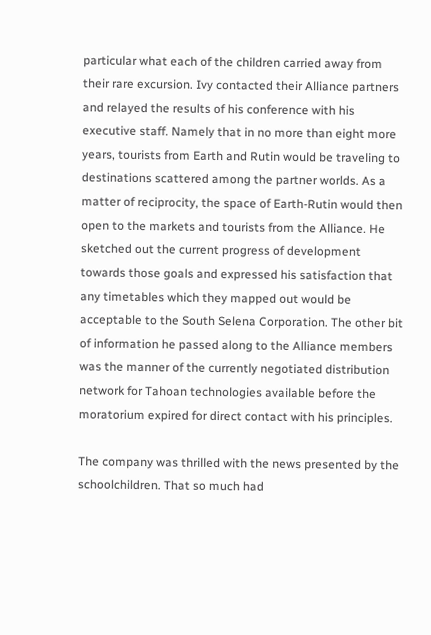particular what each of the children carried away from their rare excursion. Ivy contacted their Alliance partners and relayed the results of his conference with his executive staff. Namely that in no more than eight more years, tourists from Earth and Rutin would be traveling to destinations scattered among the partner worlds. As a matter of reciprocity, the space of Earth-Rutin would then open to the markets and tourists from the Alliance. He sketched out the current progress of development towards those goals and expressed his satisfaction that any timetables which they mapped out would be acceptable to the South Selena Corporation. The other bit of information he passed along to the Alliance members was the manner of the currently negotiated distribution network for Tahoan technologies available before the moratorium expired for direct contact with his principles.

The company was thrilled with the news presented by the schoolchildren. That so much had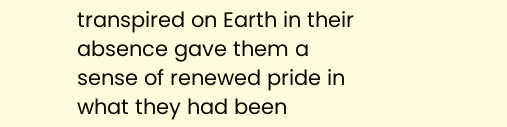transpired on Earth in their absence gave them a sense of renewed pride in what they had been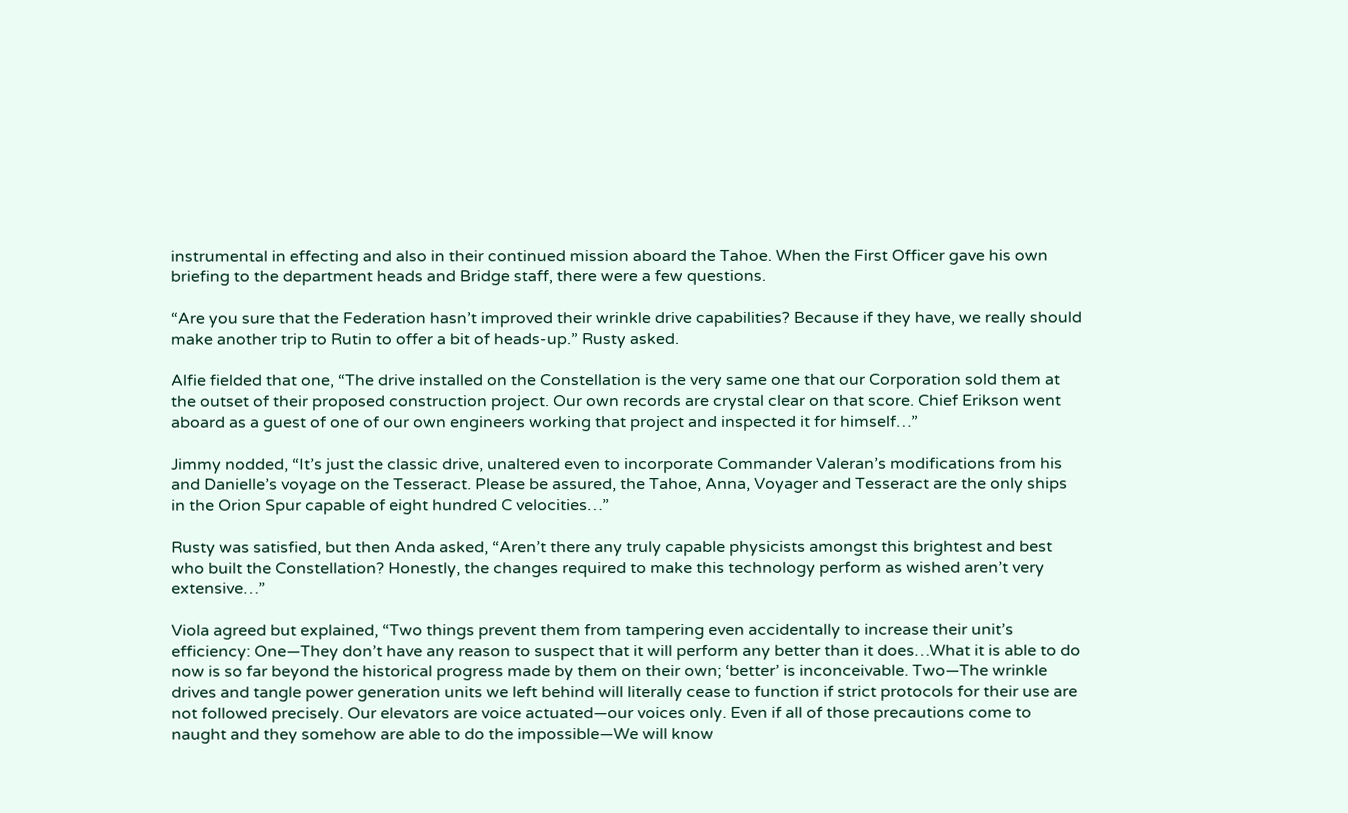instrumental in effecting and also in their continued mission aboard the Tahoe. When the First Officer gave his own briefing to the department heads and Bridge staff, there were a few questions.

“Are you sure that the Federation hasn’t improved their wrinkle drive capabilities? Because if they have, we really should make another trip to Rutin to offer a bit of heads-up.” Rusty asked.

Alfie fielded that one, “The drive installed on the Constellation is the very same one that our Corporation sold them at the outset of their proposed construction project. Our own records are crystal clear on that score. Chief Erikson went aboard as a guest of one of our own engineers working that project and inspected it for himself…”

Jimmy nodded, “It’s just the classic drive, unaltered even to incorporate Commander Valeran’s modifications from his and Danielle’s voyage on the Tesseract. Please be assured, the Tahoe, Anna, Voyager and Tesseract are the only ships in the Orion Spur capable of eight hundred C velocities…”

Rusty was satisfied, but then Anda asked, “Aren’t there any truly capable physicists amongst this brightest and best who built the Constellation? Honestly, the changes required to make this technology perform as wished aren’t very extensive…”

Viola agreed but explained, “Two things prevent them from tampering even accidentally to increase their unit’s efficiency: One—They don’t have any reason to suspect that it will perform any better than it does…What it is able to do now is so far beyond the historical progress made by them on their own; ‘better’ is inconceivable. Two—The wrinkle drives and tangle power generation units we left behind will literally cease to function if strict protocols for their use are not followed precisely. Our elevators are voice actuated—our voices only. Even if all of those precautions come to naught and they somehow are able to do the impossible—We will know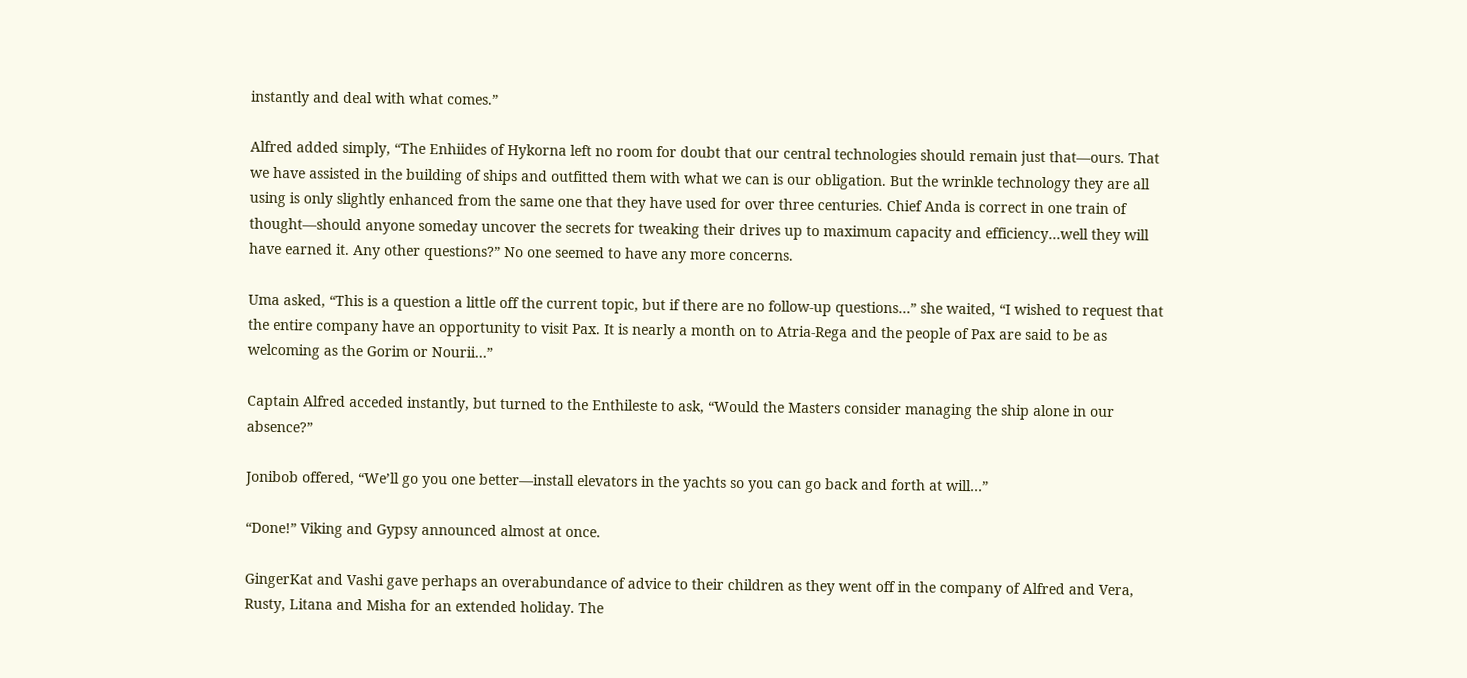instantly and deal with what comes.”

Alfred added simply, “The Enhiides of Hykorna left no room for doubt that our central technologies should remain just that—ours. That we have assisted in the building of ships and outfitted them with what we can is our obligation. But the wrinkle technology they are all using is only slightly enhanced from the same one that they have used for over three centuries. Chief Anda is correct in one train of thought—should anyone someday uncover the secrets for tweaking their drives up to maximum capacity and efficiency…well they will have earned it. Any other questions?” No one seemed to have any more concerns.

Uma asked, “This is a question a little off the current topic, but if there are no follow-up questions…” she waited, “I wished to request that the entire company have an opportunity to visit Pax. It is nearly a month on to Atria-Rega and the people of Pax are said to be as welcoming as the Gorim or Nourii…”

Captain Alfred acceded instantly, but turned to the Enthileste to ask, “Would the Masters consider managing the ship alone in our absence?”

Jonibob offered, “We’ll go you one better—install elevators in the yachts so you can go back and forth at will…”

“Done!” Viking and Gypsy announced almost at once.

GingerKat and Vashi gave perhaps an overabundance of advice to their children as they went off in the company of Alfred and Vera, Rusty, Litana and Misha for an extended holiday. The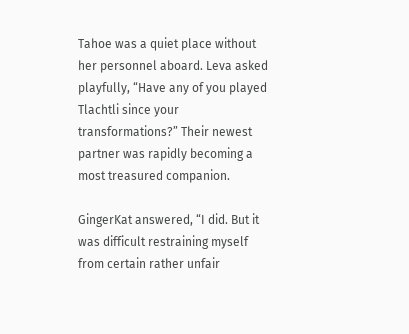Tahoe was a quiet place without her personnel aboard. Leva asked playfully, “Have any of you played Tlachtli since your transformations?” Their newest partner was rapidly becoming a most treasured companion.

GingerKat answered, “I did. But it was difficult restraining myself from certain rather unfair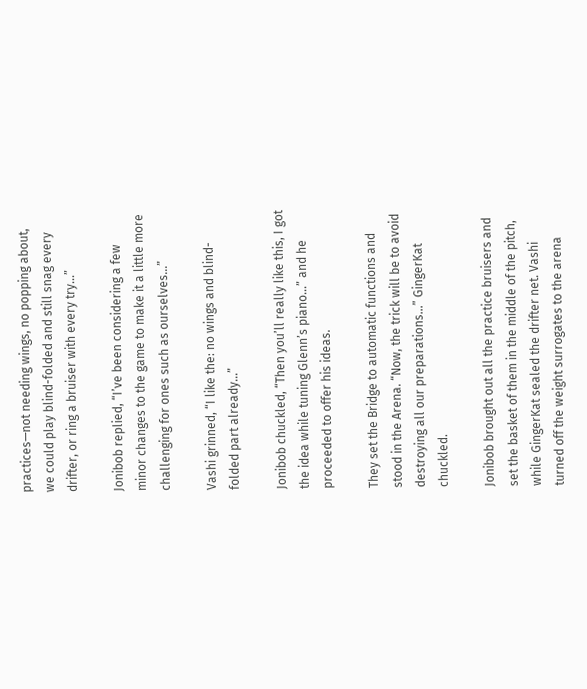practices—not needing wings, no popping about, we could play blind-folded and still snag every drifter, or ring a bruiser with every try…”

Jonibob replied, “I’ve been considering a few minor changes to the game to make it a little more challenging for ones such as ourselves…”

Vashi grinned, “I like the: no wings and blind-folded part already…”

Jonibob chuckled, “Then you’ll really like this, I got the idea while tuning Glenn’s piano…” and he proceeded to offer his ideas.

They set the Bridge to automatic functions and stood in the Arena. “Now, the trick will be to avoid destroying all our preparations…” GingerKat chuckled.

Jonibob brought out all the practice bruisers and set the basket of them in the middle of the pitch, while GingerKat sealed the drifter net. Vashi turned off the weight surrogates to the arena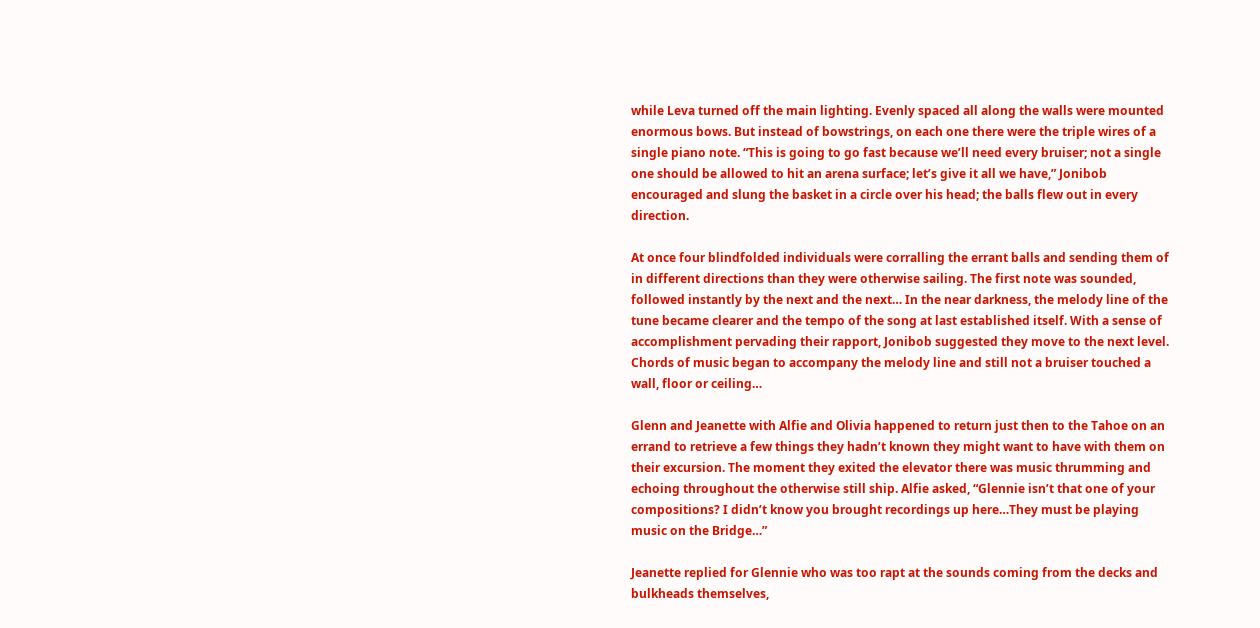while Leva turned off the main lighting. Evenly spaced all along the walls were mounted enormous bows. But instead of bowstrings, on each one there were the triple wires of a single piano note. “This is going to go fast because we’ll need every bruiser; not a single one should be allowed to hit an arena surface; let’s give it all we have,” Jonibob encouraged and slung the basket in a circle over his head; the balls flew out in every direction.

At once four blindfolded individuals were corralling the errant balls and sending them of in different directions than they were otherwise sailing. The first note was sounded, followed instantly by the next and the next… In the near darkness, the melody line of the tune became clearer and the tempo of the song at last established itself. With a sense of accomplishment pervading their rapport, Jonibob suggested they move to the next level. Chords of music began to accompany the melody line and still not a bruiser touched a wall, floor or ceiling…

Glenn and Jeanette with Alfie and Olivia happened to return just then to the Tahoe on an errand to retrieve a few things they hadn’t known they might want to have with them on their excursion. The moment they exited the elevator there was music thrumming and echoing throughout the otherwise still ship. Alfie asked, “Glennie isn’t that one of your compositions? I didn’t know you brought recordings up here…They must be playing music on the Bridge…”

Jeanette replied for Glennie who was too rapt at the sounds coming from the decks and bulkheads themselves,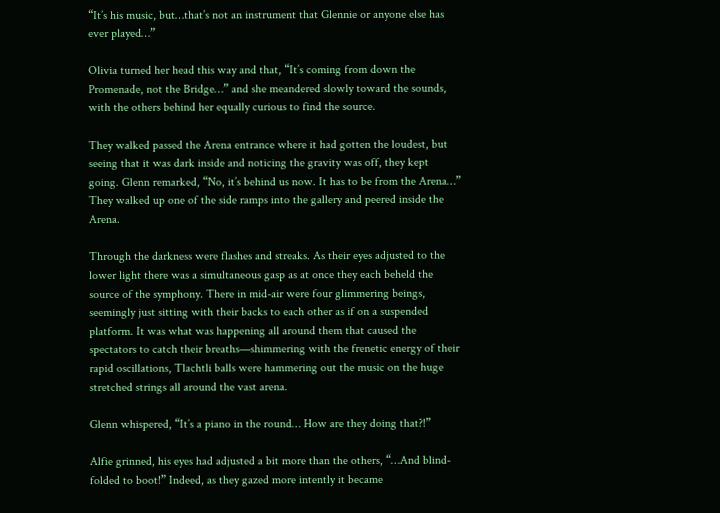“It’s his music, but…that’s not an instrument that Glennie or anyone else has ever played…”

Olivia turned her head this way and that, “It’s coming from down the Promenade, not the Bridge…” and she meandered slowly toward the sounds, with the others behind her equally curious to find the source.

They walked passed the Arena entrance where it had gotten the loudest, but seeing that it was dark inside and noticing the gravity was off, they kept going. Glenn remarked, “No, it’s behind us now. It has to be from the Arena…” They walked up one of the side ramps into the gallery and peered inside the Arena.

Through the darkness were flashes and streaks. As their eyes adjusted to the lower light there was a simultaneous gasp as at once they each beheld the source of the symphony. There in mid-air were four glimmering beings, seemingly just sitting with their backs to each other as if on a suspended platform. It was what was happening all around them that caused the spectators to catch their breaths—shimmering with the frenetic energy of their rapid oscillations, Tlachtli balls were hammering out the music on the huge stretched strings all around the vast arena.

Glenn whispered, “It’s a piano in the round… How are they doing that?!”

Alfie grinned, his eyes had adjusted a bit more than the others, “…And blind-folded to boot!” Indeed, as they gazed more intently it became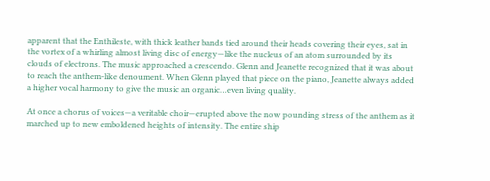apparent that the Enthileste, with thick leather bands tied around their heads covering their eyes, sat in the vortex of a whirling almost living disc of energy—like the nucleus of an atom surrounded by its clouds of electrons. The music approached a crescendo. Glenn and Jeanette recognized that it was about to reach the anthem-like denoument. When Glenn played that piece on the piano, Jeanette always added a higher vocal harmony to give the music an organic…even living quality.

At once a chorus of voices—a veritable choir—erupted above the now pounding stress of the anthem as it marched up to new emboldened heights of intensity. The entire ship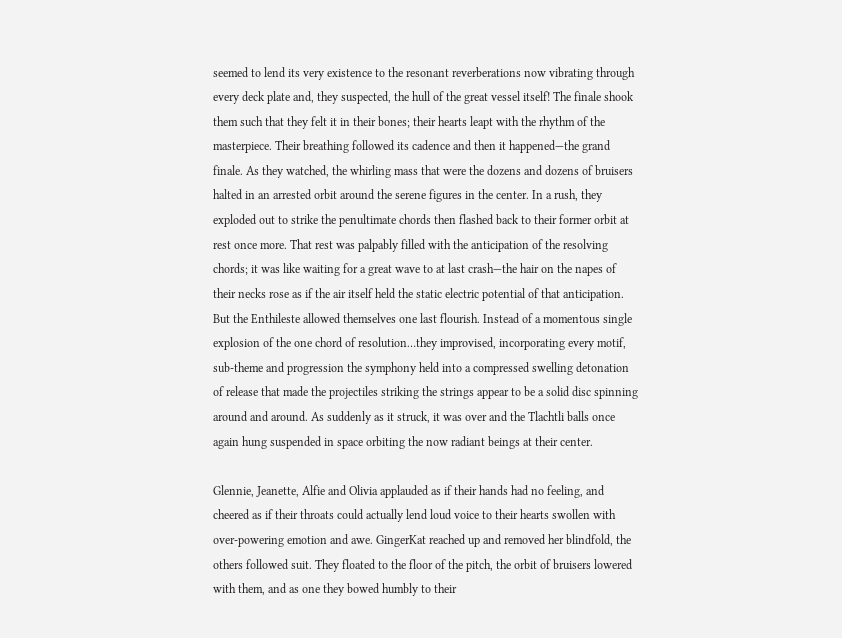seemed to lend its very existence to the resonant reverberations now vibrating through every deck plate and, they suspected, the hull of the great vessel itself! The finale shook them such that they felt it in their bones; their hearts leapt with the rhythm of the masterpiece. Their breathing followed its cadence and then it happened—the grand finale. As they watched, the whirling mass that were the dozens and dozens of bruisers halted in an arrested orbit around the serene figures in the center. In a rush, they exploded out to strike the penultimate chords then flashed back to their former orbit at rest once more. That rest was palpably filled with the anticipation of the resolving chords; it was like waiting for a great wave to at last crash—the hair on the napes of their necks rose as if the air itself held the static electric potential of that anticipation. But the Enthileste allowed themselves one last flourish. Instead of a momentous single explosion of the one chord of resolution…they improvised, incorporating every motif, sub-theme and progression the symphony held into a compressed swelling detonation of release that made the projectiles striking the strings appear to be a solid disc spinning around and around. As suddenly as it struck, it was over and the Tlachtli balls once again hung suspended in space orbiting the now radiant beings at their center.

Glennie, Jeanette, Alfie and Olivia applauded as if their hands had no feeling, and cheered as if their throats could actually lend loud voice to their hearts swollen with over-powering emotion and awe. GingerKat reached up and removed her blindfold, the others followed suit. They floated to the floor of the pitch, the orbit of bruisers lowered with them, and as one they bowed humbly to their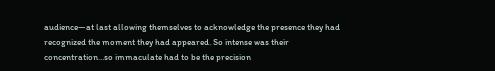audience—at last allowing themselves to acknowledge the presence they had recognized the moment they had appeared. So intense was their concentration…so immaculate had to be the precision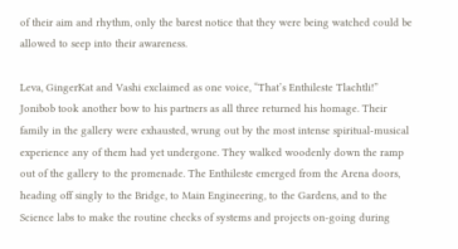of their aim and rhythm, only the barest notice that they were being watched could be allowed to seep into their awareness.

Leva, GingerKat and Vashi exclaimed as one voice, “That’s Enthileste Tlachtli!” Jonibob took another bow to his partners as all three returned his homage. Their family in the gallery were exhausted, wrung out by the most intense spiritual-musical experience any of them had yet undergone. They walked woodenly down the ramp out of the gallery to the promenade. The Enthileste emerged from the Arena doors, heading off singly to the Bridge, to Main Engineering, to the Gardens, and to the Science labs to make the routine checks of systems and projects on-going during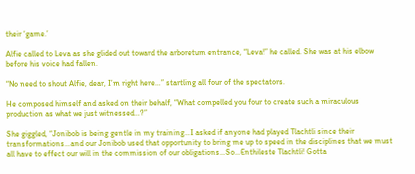their ‘game.’

Alfie called to Leva as she glided out toward the arboretum entrance, “Leva!” he called. She was at his elbow before his voice had fallen.

“No need to shout Alfie, dear, I’m right here…” startling all four of the spectators.

He composed himself and asked on their behalf, “What compelled you four to create such a miraculous production as what we just witnessed…?”

She giggled, “Jonibob is being gentle in my training…I asked if anyone had played Tlachtli since their transformations…and our Jonibob used that opportunity to bring me up to speed in the disciplines that we must all have to effect our will in the commission of our obligations…So…Enthileste Tlachtli! Gotta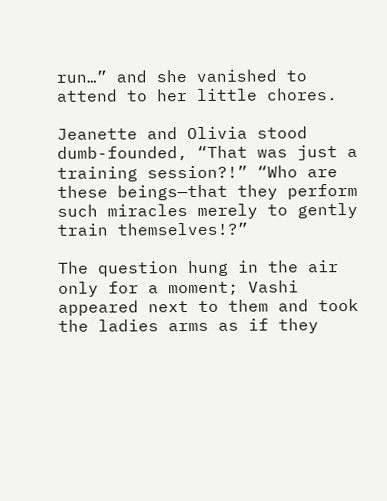run…” and she vanished to attend to her little chores.

Jeanette and Olivia stood dumb-founded, “That was just a training session?!” “Who are these beings—that they perform such miracles merely to gently train themselves!?”

The question hung in the air only for a moment; Vashi appeared next to them and took the ladies arms as if they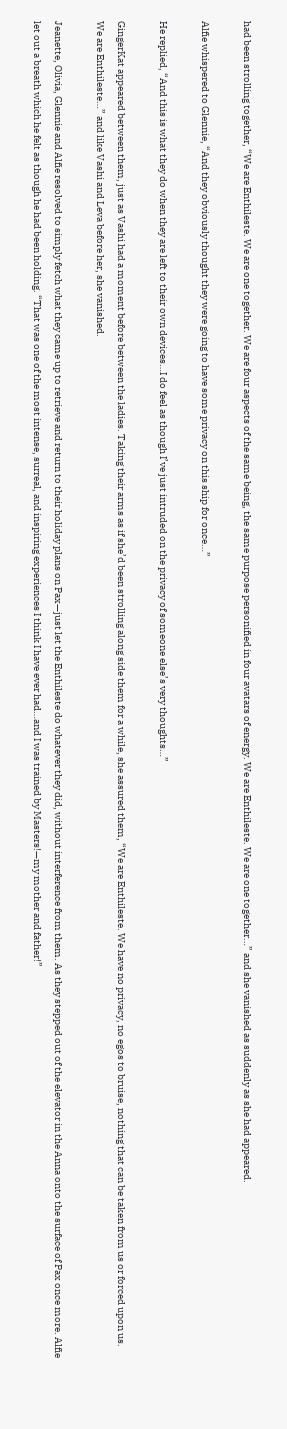had been strolling together, “We are Enthileste. We are one together. We are four aspects of the same being, the same purpose personified in four avatars of energy. We are Enthileste. We are one together…” and she vanished as suddenly as she had appeared.

Alfie whispered to Glennie, “And they obviously thought they were going to have some privacy on this ship for once…”

He replied, “And this is what they do when they are left to their own devices…I do feel as though I’ve just intruded on the privacy of someone else’s very thoughts…”

GingerKat appeared between them, just as Vashi had a moment before between the ladies. Taking their arms as if she’d been strolling along side them for a while, she assured them, “We are Enthileste. We have no privacy, no egos to bruise, nothing that can be taken from us or forced upon us. We are Enthileste…” and like Vashi and Leva before her, she vanished.

Jeanette, Olivia, Glennie and Alfie resolved to simply fetch what they came up to retrieve and return to their holiday plans on Pax—just let the Enthileste do whatever they did, without interference from them. As they stepped out of the elevator in the Anna onto the surface of Pax once more. Alfie let out a breath which he felt as though he had been holding. “That was one of the most intense, surreal, and inspiring experiences I think I have ever had…and I was trained by Masters!—my mother and father!”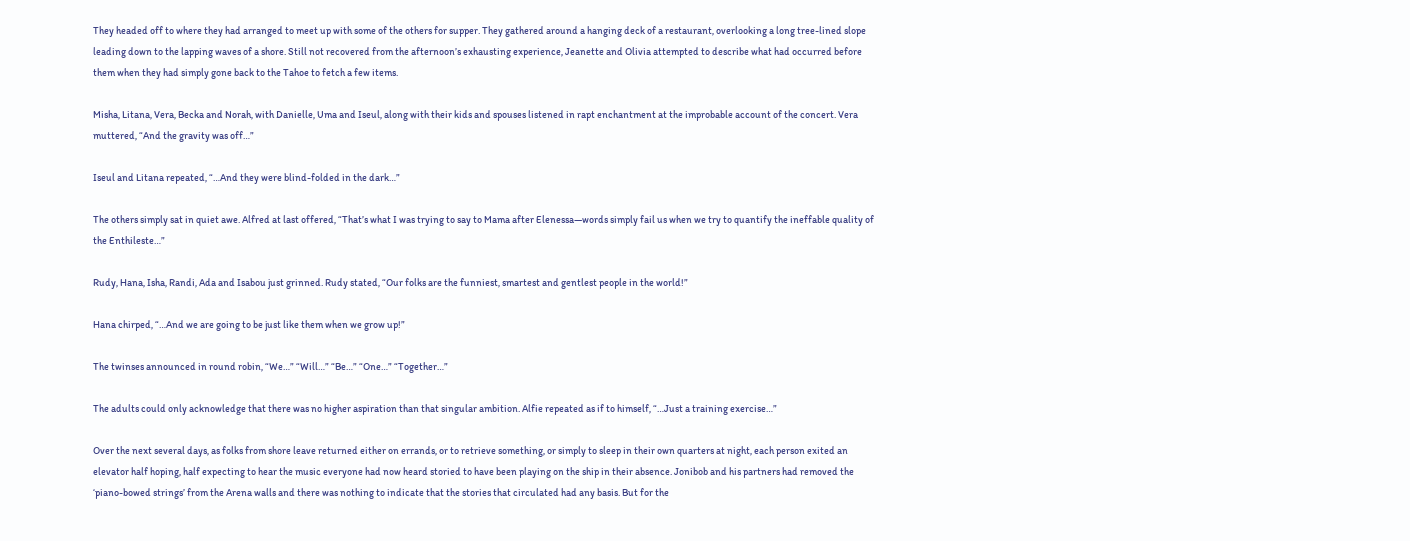They headed off to where they had arranged to meet up with some of the others for supper. They gathered around a hanging deck of a restaurant, overlooking a long tree-lined slope leading down to the lapping waves of a shore. Still not recovered from the afternoon’s exhausting experience, Jeanette and Olivia attempted to describe what had occurred before them when they had simply gone back to the Tahoe to fetch a few items.

Misha, Litana, Vera, Becka and Norah, with Danielle, Uma and Iseul, along with their kids and spouses listened in rapt enchantment at the improbable account of the concert. Vera muttered, “And the gravity was off…”

Iseul and Litana repeated, “…And they were blind-folded in the dark…”

The others simply sat in quiet awe. Alfred at last offered, “That’s what I was trying to say to Mama after Elenessa—words simply fail us when we try to quantify the ineffable quality of the Enthileste…”

Rudy, Hana, Isha, Randi, Ada and Isabou just grinned. Rudy stated, “Our folks are the funniest, smartest and gentlest people in the world!”

Hana chirped, “…And we are going to be just like them when we grow up!”

The twinses announced in round robin, “We…” “Will…” “Be…” “One…” “Together…”

The adults could only acknowledge that there was no higher aspiration than that singular ambition. Alfie repeated as if to himself, “…Just a training exercise…”

Over the next several days, as folks from shore leave returned either on errands, or to retrieve something, or simply to sleep in their own quarters at night, each person exited an elevator half hoping, half expecting to hear the music everyone had now heard storied to have been playing on the ship in their absence. Jonibob and his partners had removed the ‘piano-bowed strings’ from the Arena walls and there was nothing to indicate that the stories that circulated had any basis. But for the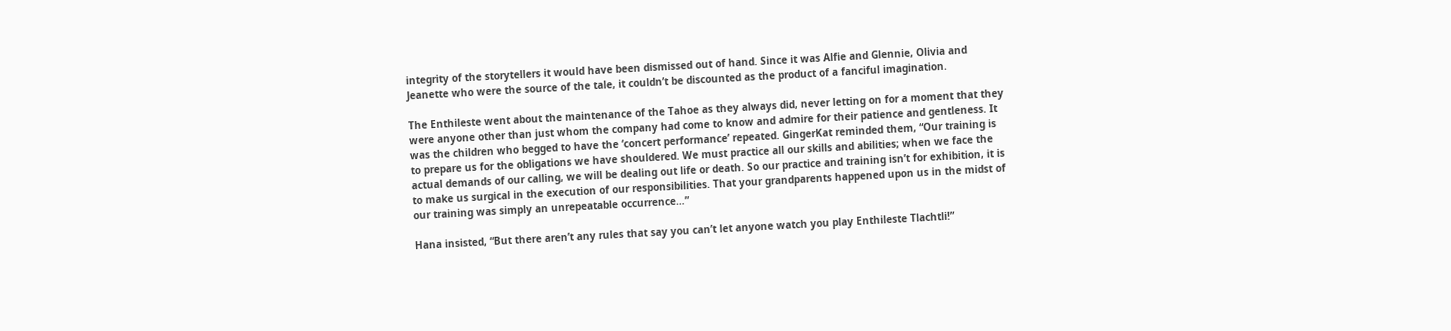integrity of the storytellers it would have been dismissed out of hand. Since it was Alfie and Glennie, Olivia and Jeanette who were the source of the tale, it couldn’t be discounted as the product of a fanciful imagination.

The Enthileste went about the maintenance of the Tahoe as they always did, never letting on for a moment that they were anyone other than just whom the company had come to know and admire for their patience and gentleness. It was the children who begged to have the ‘concert performance’ repeated. GingerKat reminded them, “Our training is to prepare us for the obligations we have shouldered. We must practice all our skills and abilities; when we face the actual demands of our calling, we will be dealing out life or death. So our practice and training isn’t for exhibition, it is to make us surgical in the execution of our responsibilities. That your grandparents happened upon us in the midst of our training was simply an unrepeatable occurrence…”

Hana insisted, “But there aren’t any rules that say you can’t let anyone watch you play Enthileste Tlachtli!”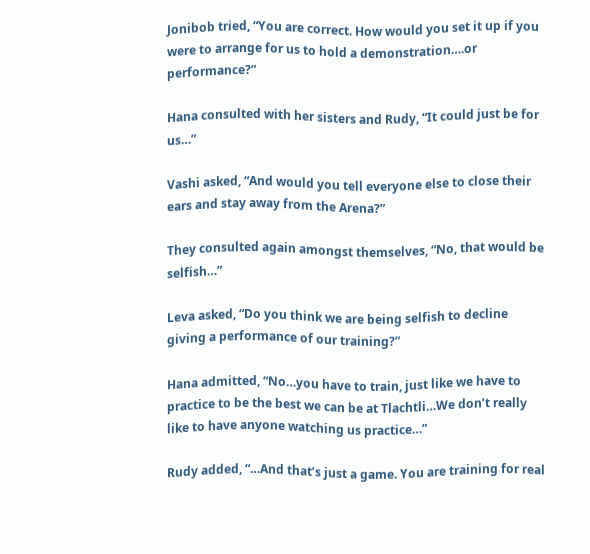Jonibob tried, “You are correct. How would you set it up if you were to arrange for us to hold a demonstration….or performance?”

Hana consulted with her sisters and Rudy, “It could just be for us…”

Vashi asked, “And would you tell everyone else to close their ears and stay away from the Arena?”

They consulted again amongst themselves, “No, that would be selfish…”

Leva asked, “Do you think we are being selfish to decline giving a performance of our training?”

Hana admitted, “No…you have to train, just like we have to practice to be the best we can be at Tlachtli…We don’t really like to have anyone watching us practice…”

Rudy added, “…And that’s just a game. You are training for real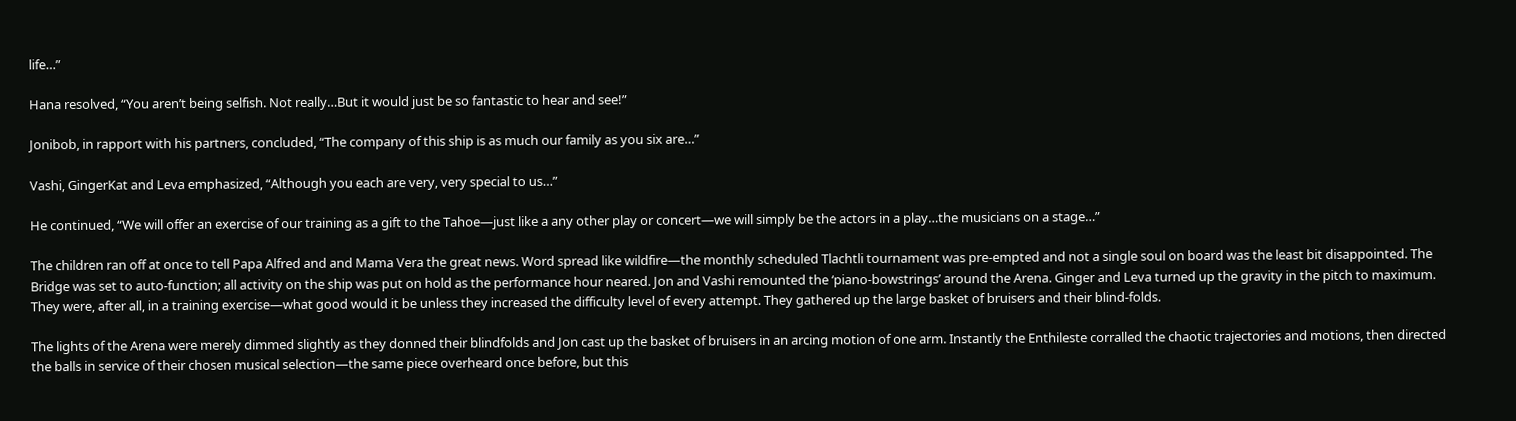life…”

Hana resolved, “You aren’t being selfish. Not really…But it would just be so fantastic to hear and see!”

Jonibob, in rapport with his partners, concluded, “The company of this ship is as much our family as you six are…”

Vashi, GingerKat and Leva emphasized, “Although you each are very, very special to us…”

He continued, “We will offer an exercise of our training as a gift to the Tahoe—just like a any other play or concert—we will simply be the actors in a play…the musicians on a stage…”

The children ran off at once to tell Papa Alfred and and Mama Vera the great news. Word spread like wildfire—the monthly scheduled Tlachtli tournament was pre-empted and not a single soul on board was the least bit disappointed. The Bridge was set to auto-function; all activity on the ship was put on hold as the performance hour neared. Jon and Vashi remounted the ‘piano-bowstrings’ around the Arena. Ginger and Leva turned up the gravity in the pitch to maximum. They were, after all, in a training exercise—what good would it be unless they increased the difficulty level of every attempt. They gathered up the large basket of bruisers and their blind-folds.

The lights of the Arena were merely dimmed slightly as they donned their blindfolds and Jon cast up the basket of bruisers in an arcing motion of one arm. Instantly the Enthileste corralled the chaotic trajectories and motions, then directed the balls in service of their chosen musical selection—the same piece overheard once before, but this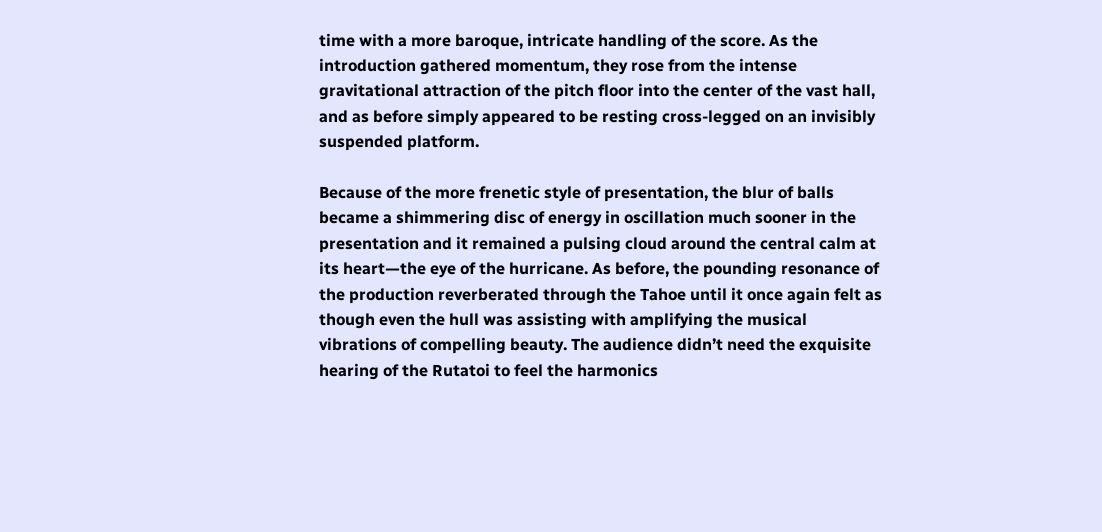time with a more baroque, intricate handling of the score. As the introduction gathered momentum, they rose from the intense gravitational attraction of the pitch floor into the center of the vast hall, and as before simply appeared to be resting cross-legged on an invisibly suspended platform.

Because of the more frenetic style of presentation, the blur of balls became a shimmering disc of energy in oscillation much sooner in the presentation and it remained a pulsing cloud around the central calm at its heart—the eye of the hurricane. As before, the pounding resonance of the production reverberated through the Tahoe until it once again felt as though even the hull was assisting with amplifying the musical vibrations of compelling beauty. The audience didn’t need the exquisite hearing of the Rutatoi to feel the harmonics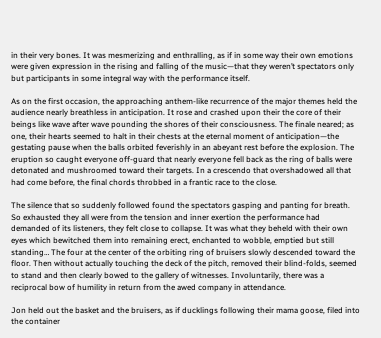in their very bones. It was mesmerizing and enthralling, as if in some way their own emotions were given expression in the rising and falling of the music—that they weren’t spectators only but participants in some integral way with the performance itself.

As on the first occasion, the approaching anthem-like recurrence of the major themes held the audience nearly breathless in anticipation. It rose and crashed upon their the core of their beings like wave after wave pounding the shores of their consciousness. The finale neared; as one, their hearts seemed to halt in their chests at the eternal moment of anticipation—the gestating pause when the balls orbited feverishly in an abeyant rest before the explosion. The eruption so caught everyone off-guard that nearly everyone fell back as the ring of balls were detonated and mushroomed toward their targets. In a crescendo that overshadowed all that had come before, the final chords throbbed in a frantic race to the close.

The silence that so suddenly followed found the spectators gasping and panting for breath. So exhausted they all were from the tension and inner exertion the performance had demanded of its listeners, they felt close to collapse. It was what they beheld with their own eyes which bewitched them into remaining erect, enchanted to wobble, emptied but still standing… The four at the center of the orbiting ring of bruisers slowly descended toward the floor. Then without actually touching the deck of the pitch, removed their blind-folds, seemed to stand and then clearly bowed to the gallery of witnesses. Involuntarily, there was a reciprocal bow of humility in return from the awed company in attendance.

Jon held out the basket and the bruisers, as if ducklings following their mama goose, filed into the container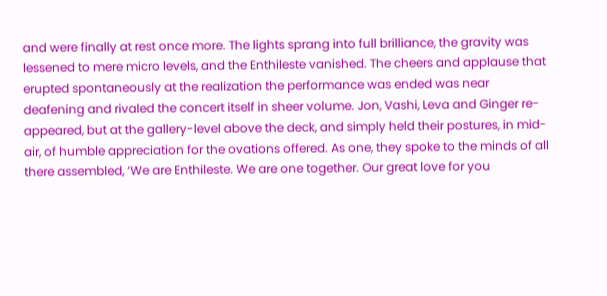and were finally at rest once more. The lights sprang into full brilliance, the gravity was lessened to mere micro levels, and the Enthileste vanished. The cheers and applause that erupted spontaneously at the realization the performance was ended was near deafening and rivaled the concert itself in sheer volume. Jon, Vashi, Leva and Ginger re-appeared, but at the gallery-level above the deck, and simply held their postures, in mid-air, of humble appreciation for the ovations offered. As one, they spoke to the minds of all there assembled, ‘We are Enthileste. We are one together. Our great love for you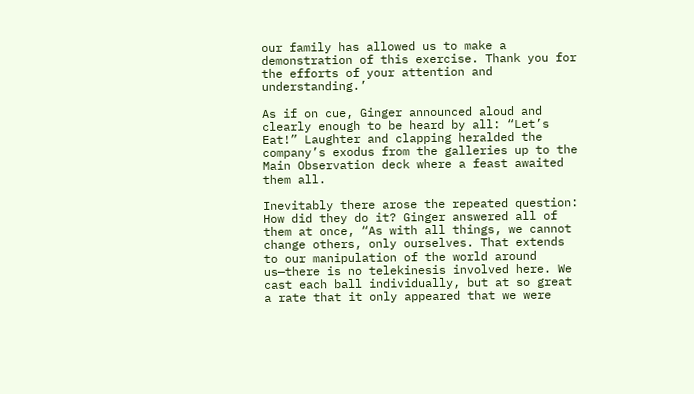our family has allowed us to make a demonstration of this exercise. Thank you for the efforts of your attention and understanding.’

As if on cue, Ginger announced aloud and clearly enough to be heard by all: “Let’s Eat!” Laughter and clapping heralded the company’s exodus from the galleries up to the Main Observation deck where a feast awaited them all.

Inevitably there arose the repeated question: How did they do it? Ginger answered all of them at once, “As with all things, we cannot change others, only ourselves. That extends to our manipulation of the world around us—there is no telekinesis involved here. We cast each ball individually, but at so great a rate that it only appeared that we were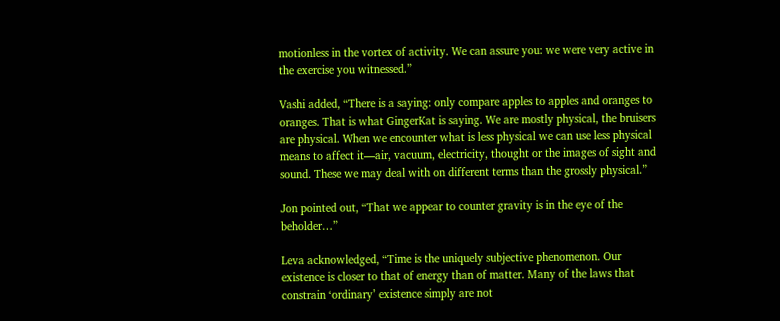motionless in the vortex of activity. We can assure you: we were very active in the exercise you witnessed.”

Vashi added, “There is a saying: only compare apples to apples and oranges to oranges. That is what GingerKat is saying. We are mostly physical, the bruisers are physical. When we encounter what is less physical we can use less physical means to affect it—air, vacuum, electricity, thought or the images of sight and sound. These we may deal with on different terms than the grossly physical.”

Jon pointed out, “That we appear to counter gravity is in the eye of the beholder…”

Leva acknowledged, “Time is the uniquely subjective phenomenon. Our existence is closer to that of energy than of matter. Many of the laws that constrain ‘ordinary’ existence simply are not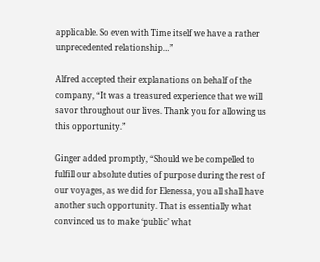applicable. So even with Time itself we have a rather unprecedented relationship…”

Alfred accepted their explanations on behalf of the company, “It was a treasured experience that we will savor throughout our lives. Thank you for allowing us this opportunity.”

Ginger added promptly, “Should we be compelled to fulfill our absolute duties of purpose during the rest of our voyages, as we did for Elenessa, you all shall have another such opportunity. That is essentially what convinced us to make ‘public’ what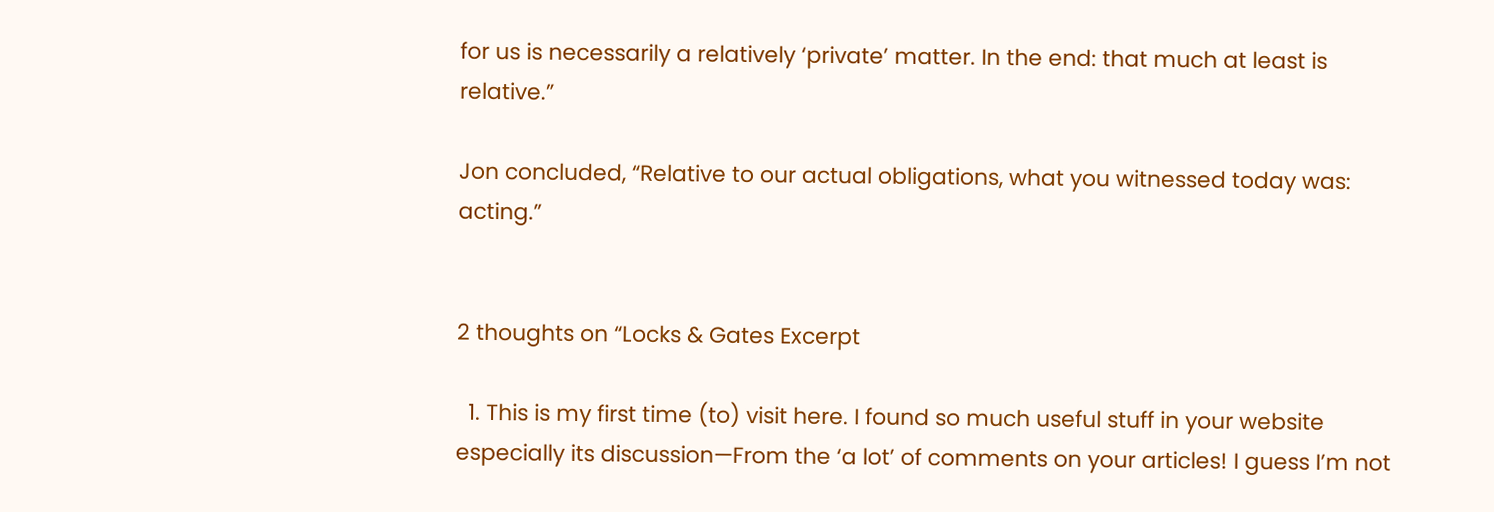for us is necessarily a relatively ‘private’ matter. In the end: that much at least is relative.”

Jon concluded, “Relative to our actual obligations, what you witnessed today was: acting.”


2 thoughts on “Locks & Gates Excerpt

  1. This is my first time (to) visit here. I found so much useful stuff in your website especially its discussion—From the ‘a lot’ of comments on your articles! I guess I’m not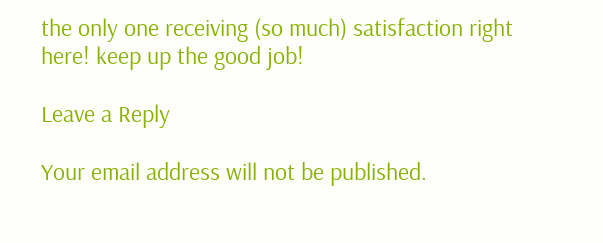the only one receiving (so much) satisfaction right here! keep up the good job!

Leave a Reply

Your email address will not be published.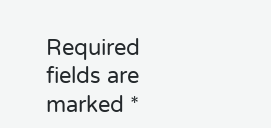Required fields are marked *